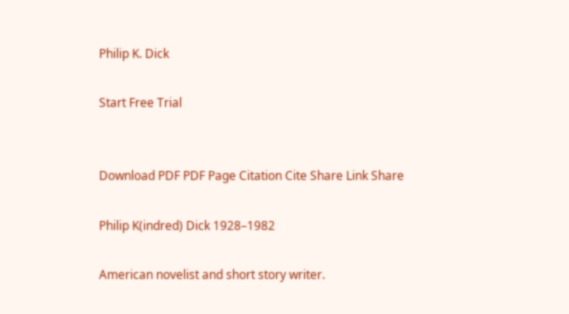Philip K. Dick

Start Free Trial


Download PDF PDF Page Citation Cite Share Link Share

Philip K(indred) Dick 1928–1982

American novelist and short story writer.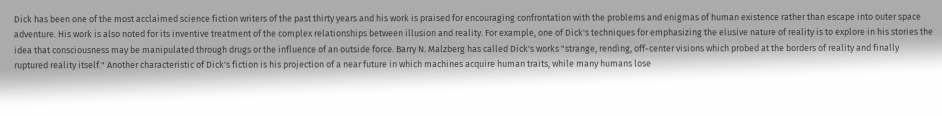Dick has been one of the most acclaimed science fiction writers of the past thirty years and his work is praised for encouraging confrontation with the problems and enigmas of human existence rather than escape into outer space adventure. His work is also noted for its inventive treatment of the complex relationships between illusion and reality. For example, one of Dick's techniques for emphasizing the elusive nature of reality is to explore in his stories the idea that consciousness may be manipulated through drugs or the influence of an outside force. Barry N. Malzberg has called Dick's works "strange, rending, off-center visions which probed at the borders of reality and finally ruptured reality itself." Another characteristic of Dick's fiction is his projection of a near future in which machines acquire human traits, while many humans lose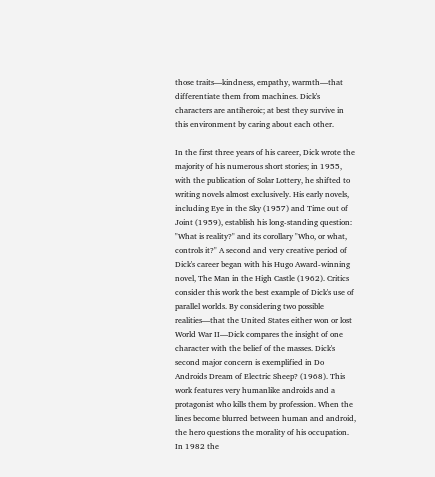those traits—kindness, empathy, warmth—that differentiate them from machines. Dick's characters are antiheroic; at best they survive in this environment by caring about each other.

In the first three years of his career, Dick wrote the majority of his numerous short stories; in 1955, with the publication of Solar Lottery, he shifted to writing novels almost exclusively. His early novels, including Eye in the Sky (1957) and Time out of Joint (1959), establish his long-standing question: "What is reality?" and its corollary "Who, or what, controls it?" A second and very creative period of Dick's career began with his Hugo Award-winning novel, The Man in the High Castle (1962). Critics consider this work the best example of Dick's use of parallel worlds. By considering two possible realities—that the United States either won or lost World War II—Dick compares the insight of one character with the belief of the masses. Dick's second major concern is exemplified in Do Androids Dream of Electric Sheep? (1968). This work features very humanlike androids and a protagonist who kills them by profession. When the lines become blurred between human and android, the hero questions the morality of his occupation. In 1982 the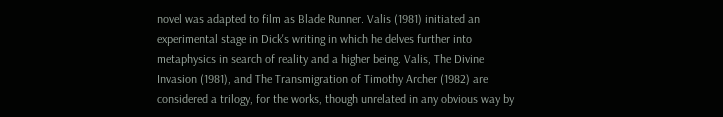novel was adapted to film as Blade Runner. Valis (1981) initiated an experimental stage in Dick's writing in which he delves further into metaphysics in search of reality and a higher being. Valis, The Divine Invasion (1981), and The Transmigration of Timothy Archer (1982) are considered a trilogy, for the works, though unrelated in any obvious way by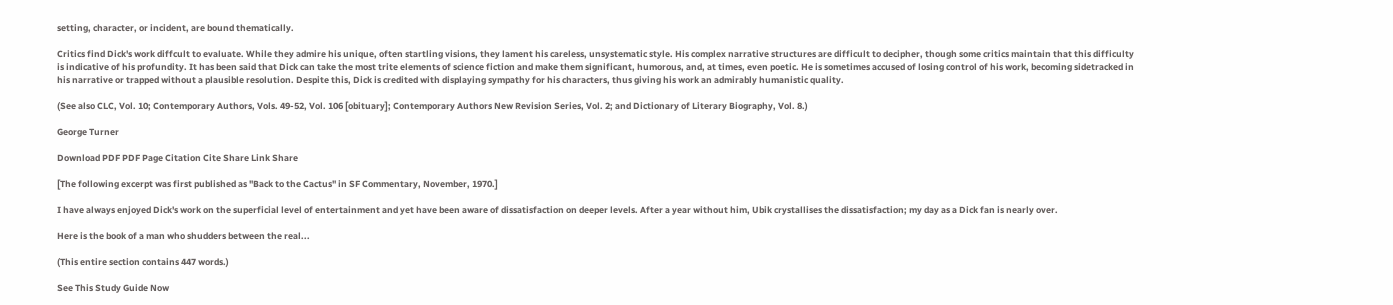setting, character, or incident, are bound thematically.

Critics find Dick's work diffcult to evaluate. While they admire his unique, often startling visions, they lament his careless, unsystematic style. His complex narrative structures are difficult to decipher, though some critics maintain that this difficulty is indicative of his profundity. It has been said that Dick can take the most trite elements of science fiction and make them significant, humorous, and, at times, even poetic. He is sometimes accused of losing control of his work, becoming sidetracked in his narrative or trapped without a plausible resolution. Despite this, Dick is credited with displaying sympathy for his characters, thus giving his work an admirably humanistic quality.

(See also CLC, Vol. 10; Contemporary Authors, Vols. 49-52, Vol. 106 [obituary]; Contemporary Authors New Revision Series, Vol. 2; and Dictionary of Literary Biography, Vol. 8.)

George Turner

Download PDF PDF Page Citation Cite Share Link Share

[The following excerpt was first published as "Back to the Cactus" in SF Commentary, November, 1970.]

I have always enjoyed Dick's work on the superficial level of entertainment and yet have been aware of dissatisfaction on deeper levels. After a year without him, Ubik crystallises the dissatisfaction; my day as a Dick fan is nearly over.

Here is the book of a man who shudders between the real...

(This entire section contains 447 words.)

See This Study Guide Now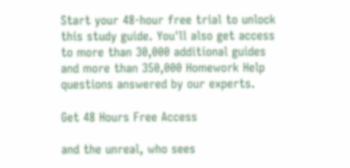Start your 48-hour free trial to unlock this study guide. You'll also get access to more than 30,000 additional guides and more than 350,000 Homework Help questions answered by our experts.

Get 48 Hours Free Access

and the unreal, who sees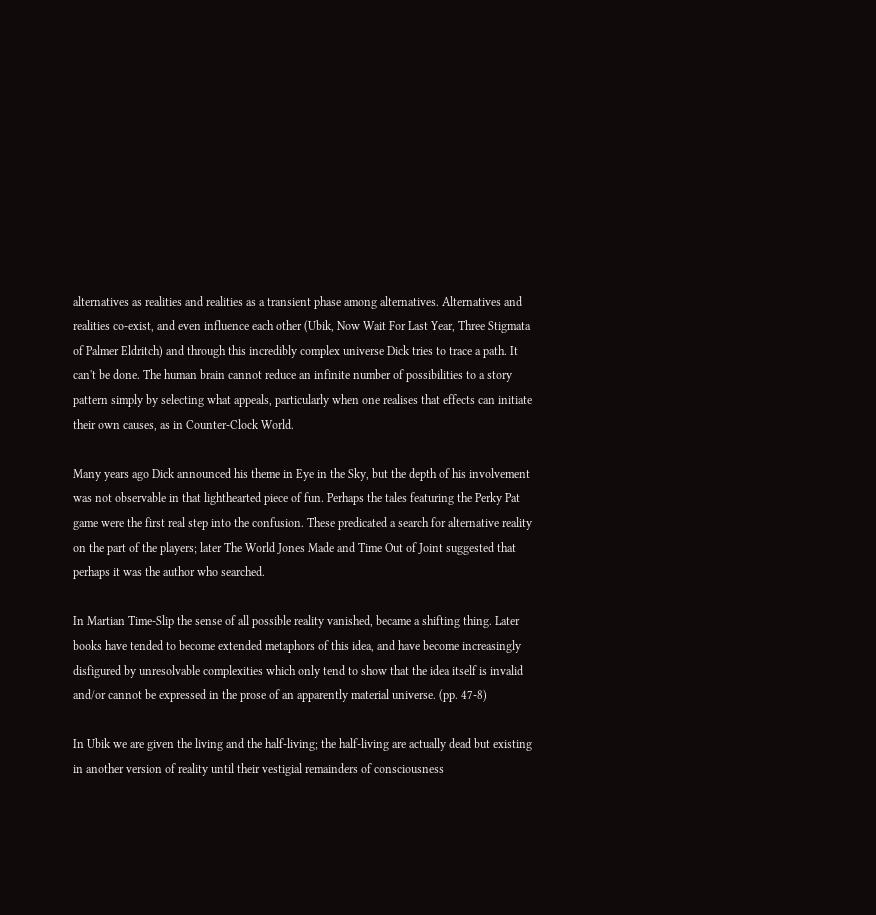alternatives as realities and realities as a transient phase among alternatives. Alternatives and realities co-exist, and even influence each other (Ubik, Now Wait For Last Year, Three Stigmata of Palmer Eldritch) and through this incredibly complex universe Dick tries to trace a path. It can't be done. The human brain cannot reduce an infinite number of possibilities to a story pattern simply by selecting what appeals, particularly when one realises that effects can initiate their own causes, as in Counter-Clock World.

Many years ago Dick announced his theme in Eye in the Sky, but the depth of his involvement was not observable in that lighthearted piece of fun. Perhaps the tales featuring the Perky Pat game were the first real step into the confusion. These predicated a search for alternative reality on the part of the players; later The World Jones Made and Time Out of Joint suggested that perhaps it was the author who searched.

In Martian Time-Slip the sense of all possible reality vanished, became a shifting thing. Later books have tended to become extended metaphors of this idea, and have become increasingly disfigured by unresolvable complexities which only tend to show that the idea itself is invalid and/or cannot be expressed in the prose of an apparently material universe. (pp. 47-8)

In Ubik we are given the living and the half-living; the half-living are actually dead but existing in another version of reality until their vestigial remainders of consciousness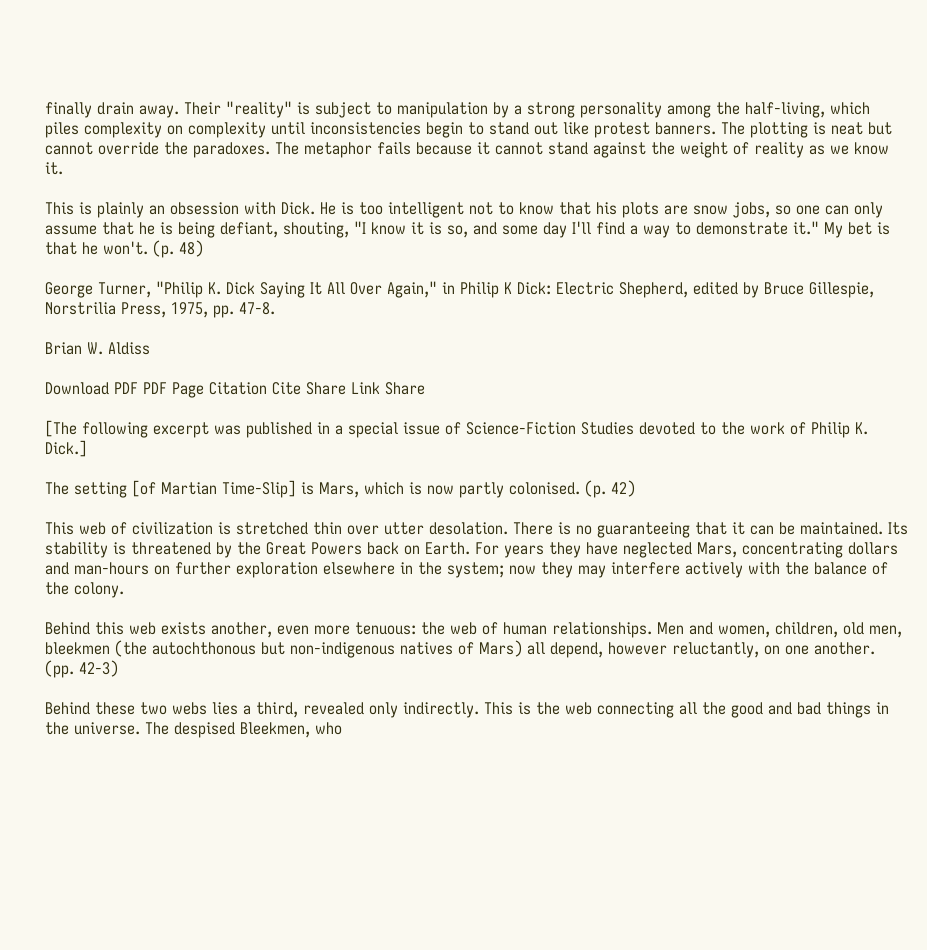finally drain away. Their "reality" is subject to manipulation by a strong personality among the half-living, which piles complexity on complexity until inconsistencies begin to stand out like protest banners. The plotting is neat but cannot override the paradoxes. The metaphor fails because it cannot stand against the weight of reality as we know it.

This is plainly an obsession with Dick. He is too intelligent not to know that his plots are snow jobs, so one can only assume that he is being defiant, shouting, "I know it is so, and some day I'll find a way to demonstrate it." My bet is that he won't. (p. 48)

George Turner, "Philip K. Dick Saying It All Over Again," in Philip K Dick: Electric Shepherd, edited by Bruce Gillespie, Norstrilia Press, 1975, pp. 47-8.

Brian W. Aldiss

Download PDF PDF Page Citation Cite Share Link Share

[The following excerpt was published in a special issue of Science-Fiction Studies devoted to the work of Philip K. Dick.]

The setting [of Martian Time-Slip] is Mars, which is now partly colonised. (p. 42)

This web of civilization is stretched thin over utter desolation. There is no guaranteeing that it can be maintained. Its stability is threatened by the Great Powers back on Earth. For years they have neglected Mars, concentrating dollars and man-hours on further exploration elsewhere in the system; now they may interfere actively with the balance of the colony.

Behind this web exists another, even more tenuous: the web of human relationships. Men and women, children, old men, bleekmen (the autochthonous but non-indigenous natives of Mars) all depend, however reluctantly, on one another. (pp. 42-3)

Behind these two webs lies a third, revealed only indirectly. This is the web connecting all the good and bad things in the universe. The despised Bleekmen, who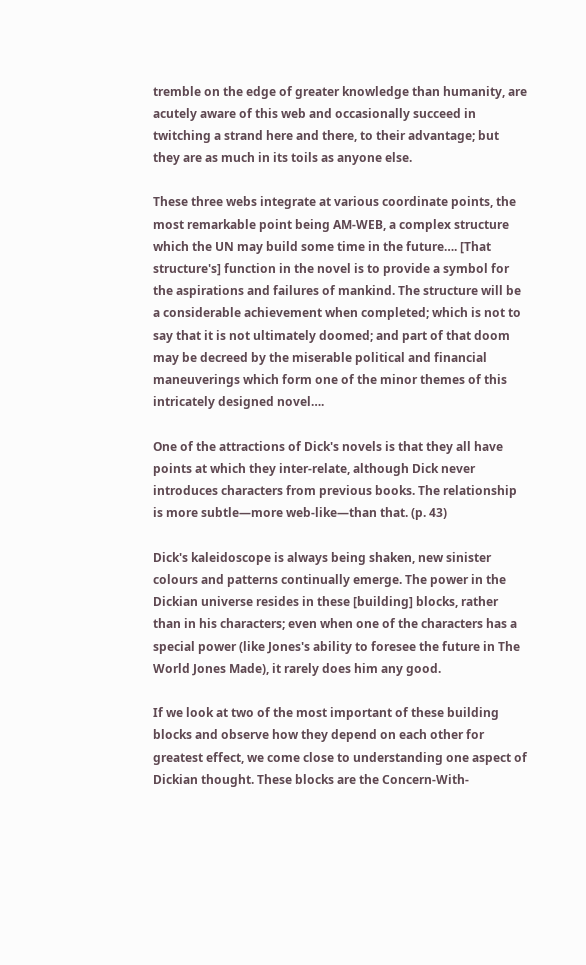tremble on the edge of greater knowledge than humanity, are acutely aware of this web and occasionally succeed in twitching a strand here and there, to their advantage; but they are as much in its toils as anyone else.

These three webs integrate at various coordinate points, the most remarkable point being AM-WEB, a complex structure which the UN may build some time in the future…. [That structure's] function in the novel is to provide a symbol for the aspirations and failures of mankind. The structure will be a considerable achievement when completed; which is not to say that it is not ultimately doomed; and part of that doom may be decreed by the miserable political and financial maneuverings which form one of the minor themes of this intricately designed novel….

One of the attractions of Dick's novels is that they all have points at which they inter-relate, although Dick never introduces characters from previous books. The relationship is more subtle—more web-like—than that. (p. 43)

Dick's kaleidoscope is always being shaken, new sinister colours and patterns continually emerge. The power in the Dickian universe resides in these [building] blocks, rather than in his characters; even when one of the characters has a special power (like Jones's ability to foresee the future in The World Jones Made), it rarely does him any good.

If we look at two of the most important of these building blocks and observe how they depend on each other for greatest effect, we come close to understanding one aspect of Dickian thought. These blocks are the Concern-With-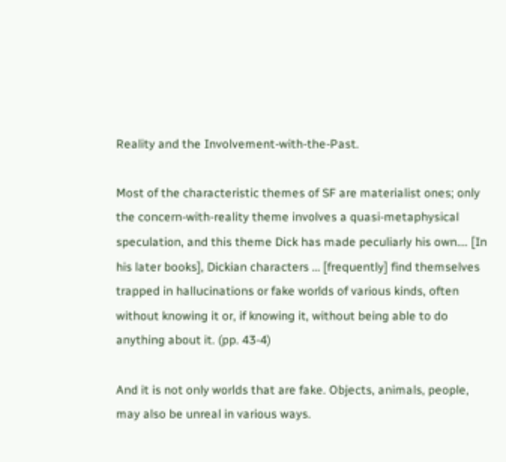Reality and the Involvement-with-the-Past.

Most of the characteristic themes of SF are materialist ones; only the concern-with-reality theme involves a quasi-metaphysical speculation, and this theme Dick has made peculiarly his own…. [In his later books], Dickian characters … [frequently] find themselves trapped in hallucinations or fake worlds of various kinds, often without knowing it or, if knowing it, without being able to do anything about it. (pp. 43-4)

And it is not only worlds that are fake. Objects, animals, people, may also be unreal in various ways.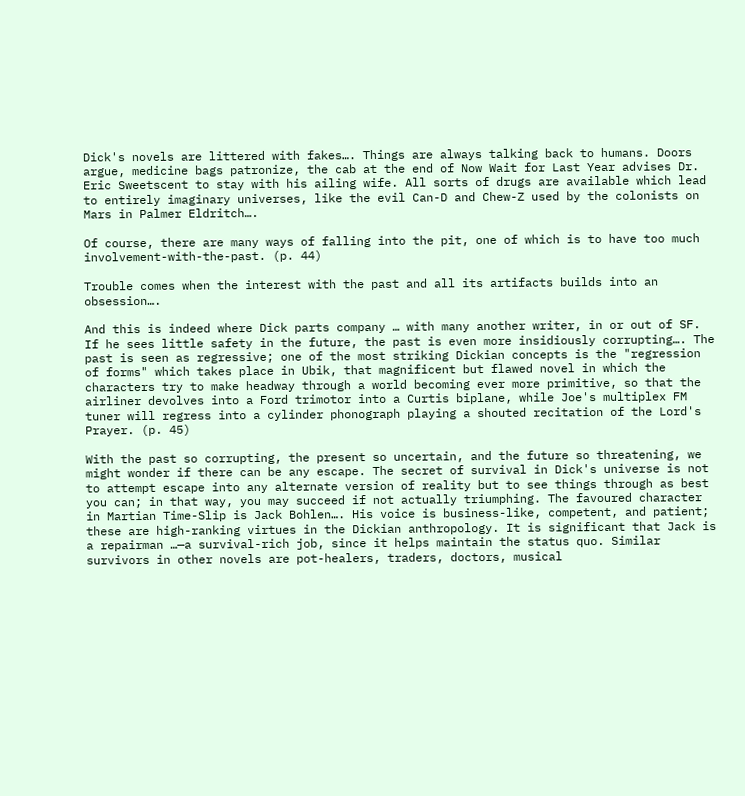Dick's novels are littered with fakes…. Things are always talking back to humans. Doors argue, medicine bags patronize, the cab at the end of Now Wait for Last Year advises Dr. Eric Sweetscent to stay with his ailing wife. All sorts of drugs are available which lead to entirely imaginary universes, like the evil Can-D and Chew-Z used by the colonists on Mars in Palmer Eldritch….

Of course, there are many ways of falling into the pit, one of which is to have too much involvement-with-the-past. (p. 44)

Trouble comes when the interest with the past and all its artifacts builds into an obsession….

And this is indeed where Dick parts company … with many another writer, in or out of SF. If he sees little safety in the future, the past is even more insidiously corrupting…. The past is seen as regressive; one of the most striking Dickian concepts is the "regression of forms" which takes place in Ubik, that magnificent but flawed novel in which the characters try to make headway through a world becoming ever more primitive, so that the airliner devolves into a Ford trimotor into a Curtis biplane, while Joe's multiplex FM tuner will regress into a cylinder phonograph playing a shouted recitation of the Lord's Prayer. (p. 45)

With the past so corrupting, the present so uncertain, and the future so threatening, we might wonder if there can be any escape. The secret of survival in Dick's universe is not to attempt escape into any alternate version of reality but to see things through as best you can; in that way, you may succeed if not actually triumphing. The favoured character in Martian Time-Slip is Jack Bohlen…. His voice is business-like, competent, and patient; these are high-ranking virtues in the Dickian anthropology. It is significant that Jack is a repairman …—a survival-rich job, since it helps maintain the status quo. Similar survivors in other novels are pot-healers, traders, doctors, musical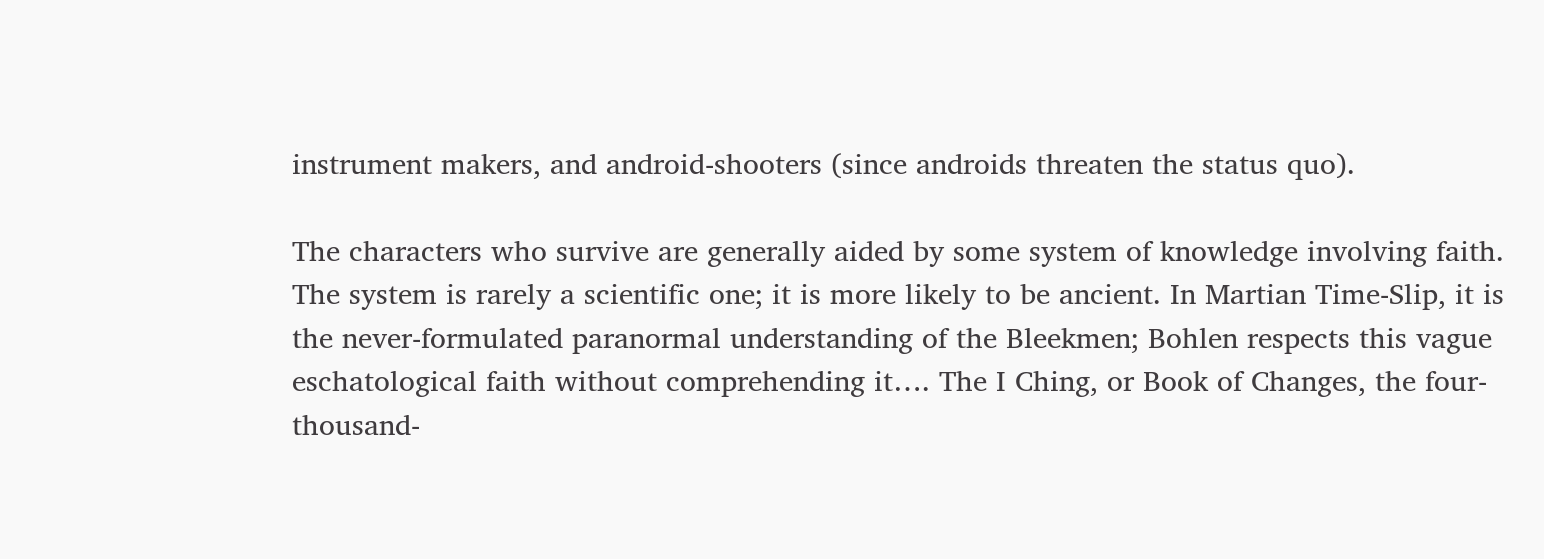instrument makers, and android-shooters (since androids threaten the status quo).

The characters who survive are generally aided by some system of knowledge involving faith. The system is rarely a scientific one; it is more likely to be ancient. In Martian Time-Slip, it is the never-formulated paranormal understanding of the Bleekmen; Bohlen respects this vague eschatological faith without comprehending it…. The I Ching, or Book of Changes, the four-thousand-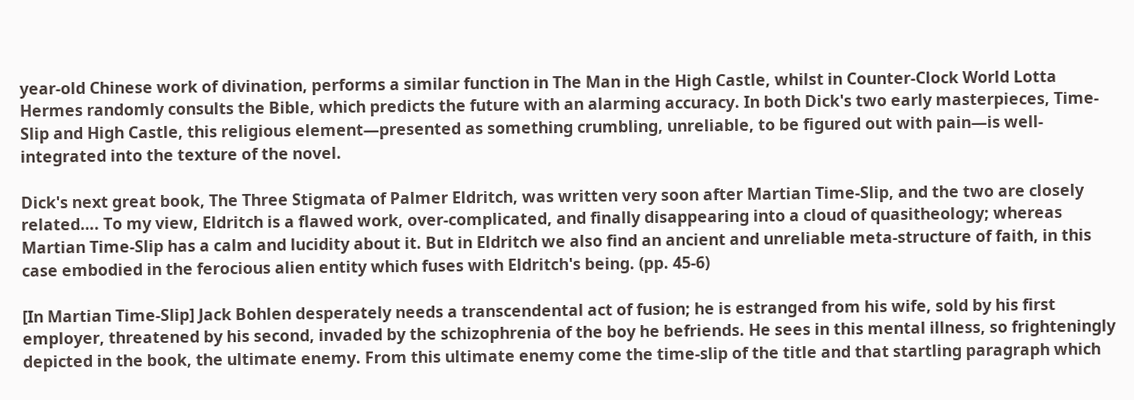year-old Chinese work of divination, performs a similar function in The Man in the High Castle, whilst in Counter-Clock World Lotta Hermes randomly consults the Bible, which predicts the future with an alarming accuracy. In both Dick's two early masterpieces, Time-Slip and High Castle, this religious element—presented as something crumbling, unreliable, to be figured out with pain—is well-integrated into the texture of the novel.

Dick's next great book, The Three Stigmata of Palmer Eldritch, was written very soon after Martian Time-Slip, and the two are closely related…. To my view, Eldritch is a flawed work, over-complicated, and finally disappearing into a cloud of quasitheology; whereas Martian Time-Slip has a calm and lucidity about it. But in Eldritch we also find an ancient and unreliable meta-structure of faith, in this case embodied in the ferocious alien entity which fuses with Eldritch's being. (pp. 45-6)

[In Martian Time-Slip] Jack Bohlen desperately needs a transcendental act of fusion; he is estranged from his wife, sold by his first employer, threatened by his second, invaded by the schizophrenia of the boy he befriends. He sees in this mental illness, so frighteningly depicted in the book, the ultimate enemy. From this ultimate enemy come the time-slip of the title and that startling paragraph which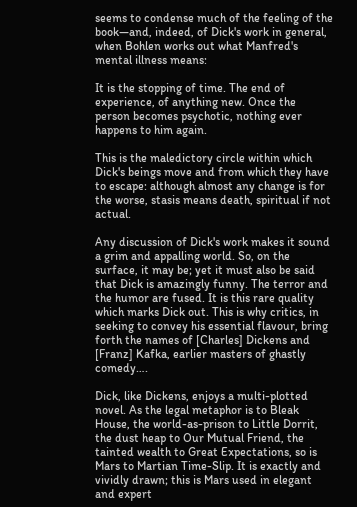seems to condense much of the feeling of the book—and, indeed, of Dick's work in general, when Bohlen works out what Manfred's mental illness means:

It is the stopping of time. The end of experience, of anything new. Once the person becomes psychotic, nothing ever happens to him again.

This is the maledictory circle within which Dick's beings move and from which they have to escape: although almost any change is for the worse, stasis means death, spiritual if not actual.

Any discussion of Dick's work makes it sound a grim and appalling world. So, on the surface, it may be; yet it must also be said that Dick is amazingly funny. The terror and the humor are fused. It is this rare quality which marks Dick out. This is why critics, in seeking to convey his essential flavour, bring forth the names of [Charles] Dickens and [Franz] Kafka, earlier masters of ghastly comedy….

Dick, like Dickens, enjoys a multi-plotted novel. As the legal metaphor is to Bleak House, the world-as-prison to Little Dorrit, the dust heap to Our Mutual Friend, the tainted wealth to Great Expectations, so is Mars to Martian Time-Slip. It is exactly and vividly drawn; this is Mars used in elegant and expert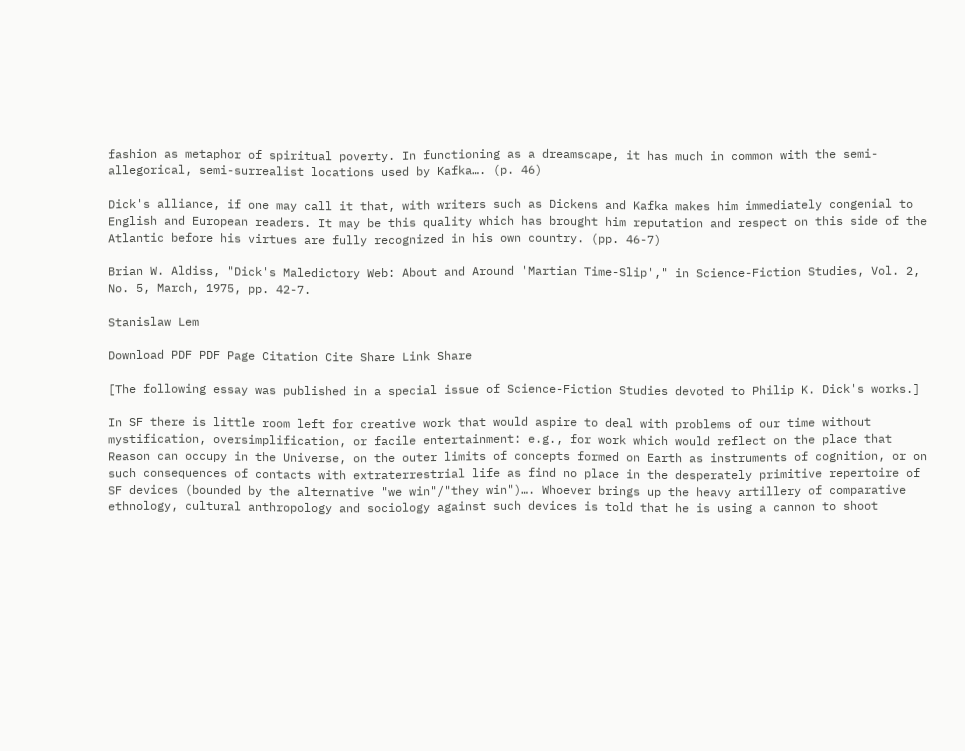fashion as metaphor of spiritual poverty. In functioning as a dreamscape, it has much in common with the semi-allegorical, semi-surrealist locations used by Kafka…. (p. 46)

Dick's alliance, if one may call it that, with writers such as Dickens and Kafka makes him immediately congenial to English and European readers. It may be this quality which has brought him reputation and respect on this side of the Atlantic before his virtues are fully recognized in his own country. (pp. 46-7)

Brian W. Aldiss, "Dick's Maledictory Web: About and Around 'Martian Time-Slip'," in Science-Fiction Studies, Vol. 2, No. 5, March, 1975, pp. 42-7.

Stanislaw Lem

Download PDF PDF Page Citation Cite Share Link Share

[The following essay was published in a special issue of Science-Fiction Studies devoted to Philip K. Dick's works.]

In SF there is little room left for creative work that would aspire to deal with problems of our time without mystification, oversimplification, or facile entertainment: e.g., for work which would reflect on the place that Reason can occupy in the Universe, on the outer limits of concepts formed on Earth as instruments of cognition, or on such consequences of contacts with extraterrestrial life as find no place in the desperately primitive repertoire of SF devices (bounded by the alternative "we win"/"they win")…. Whoever brings up the heavy artillery of comparative ethnology, cultural anthropology and sociology against such devices is told that he is using a cannon to shoot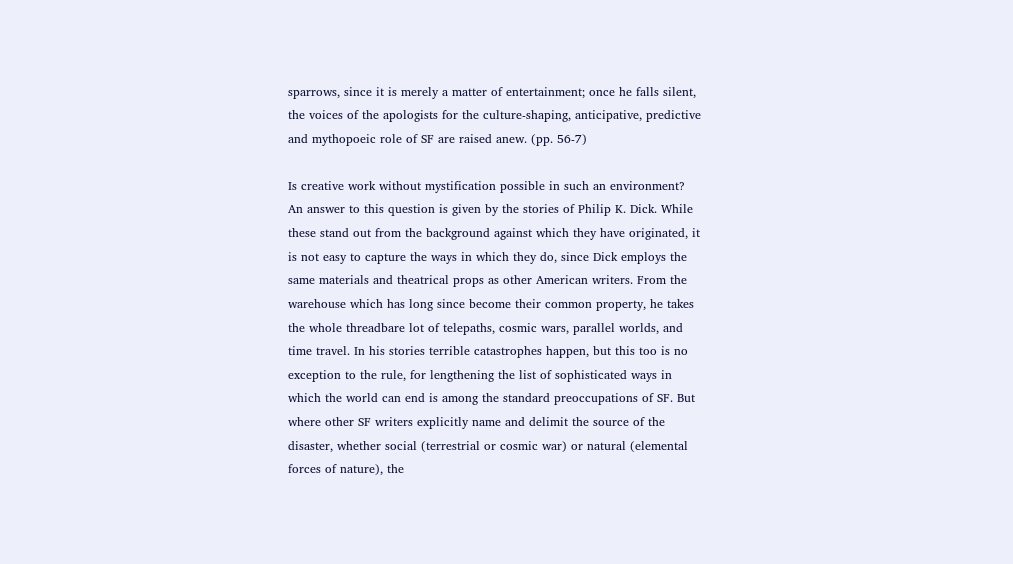sparrows, since it is merely a matter of entertainment; once he falls silent, the voices of the apologists for the culture-shaping, anticipative, predictive and mythopoeic role of SF are raised anew. (pp. 56-7)

Is creative work without mystification possible in such an environment? An answer to this question is given by the stories of Philip K. Dick. While these stand out from the background against which they have originated, it is not easy to capture the ways in which they do, since Dick employs the same materials and theatrical props as other American writers. From the warehouse which has long since become their common property, he takes the whole threadbare lot of telepaths, cosmic wars, parallel worlds, and time travel. In his stories terrible catastrophes happen, but this too is no exception to the rule, for lengthening the list of sophisticated ways in which the world can end is among the standard preoccupations of SF. But where other SF writers explicitly name and delimit the source of the disaster, whether social (terrestrial or cosmic war) or natural (elemental forces of nature), the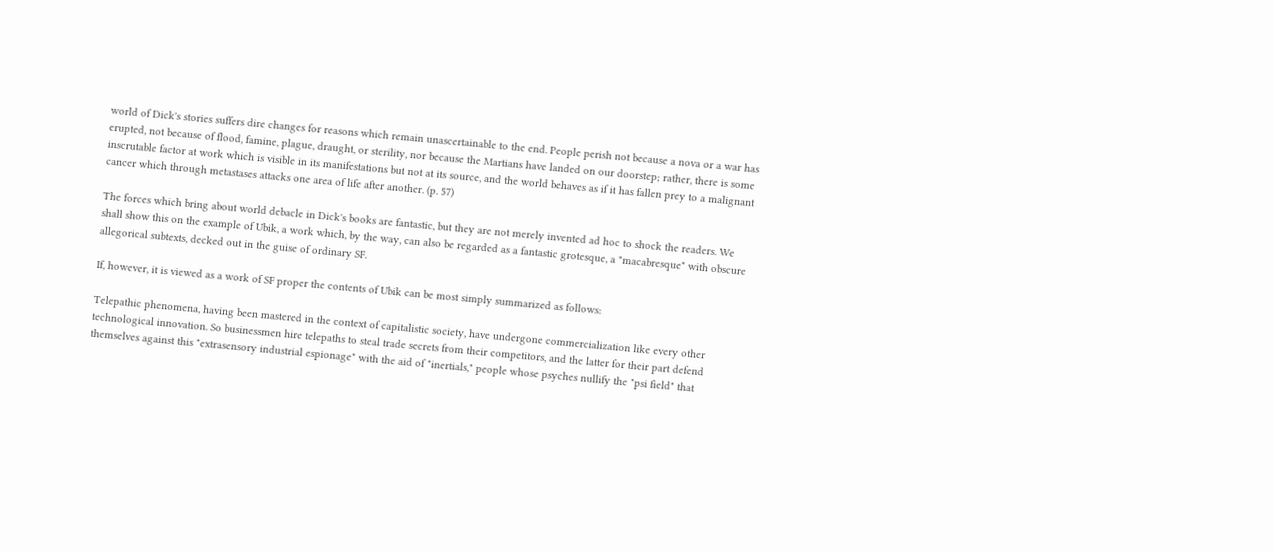world of Dick's stories suffers dire changes for reasons which remain unascertainable to the end. People perish not because a nova or a war has erupted, not because of flood, famine, plague, draught, or sterility, nor because the Martians have landed on our doorstep; rather, there is some inscrutable factor at work which is visible in its manifestations but not at its source, and the world behaves as if it has fallen prey to a malignant cancer which through metastases attacks one area of life after another. (p. 57)

The forces which bring about world debacle in Dick's books are fantastic, but they are not merely invented ad hoc to shock the readers. We shall show this on the example of Ubik, a work which, by the way, can also be regarded as a fantastic grotesque, a "macabresque" with obscure allegorical subtexts, decked out in the guise of ordinary SF.

If, however, it is viewed as a work of SF proper the contents of Ubik can be most simply summarized as follows:

Telepathic phenomena, having been mastered in the context of capitalistic society, have undergone commercialization like every other technological innovation. So businessmen hire telepaths to steal trade secrets from their competitors, and the latter for their part defend themselves against this "extrasensory industrial espionage" with the aid of "inertials," people whose psyches nullify the "psi field" that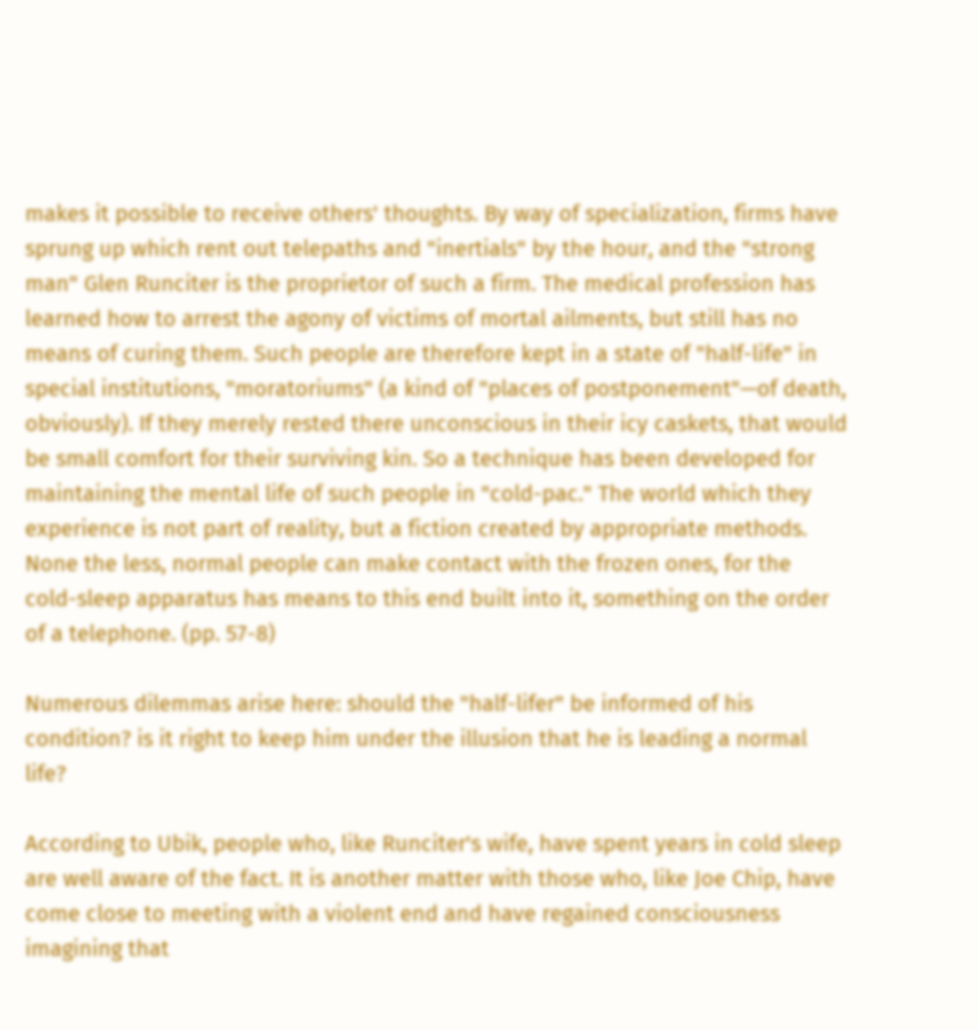makes it possible to receive others' thoughts. By way of specialization, firms have sprung up which rent out telepaths and "inertials" by the hour, and the "strong man" Glen Runciter is the proprietor of such a firm. The medical profession has learned how to arrest the agony of victims of mortal ailments, but still has no means of curing them. Such people are therefore kept in a state of "half-life" in special institutions, "moratoriums" (a kind of "places of postponement"—of death, obviously). If they merely rested there unconscious in their icy caskets, that would be small comfort for their surviving kin. So a technique has been developed for maintaining the mental life of such people in "cold-pac." The world which they experience is not part of reality, but a fiction created by appropriate methods. None the less, normal people can make contact with the frozen ones, for the cold-sleep apparatus has means to this end built into it, something on the order of a telephone. (pp. 57-8)

Numerous dilemmas arise here: should the "half-lifer" be informed of his condition? is it right to keep him under the illusion that he is leading a normal life?

According to Ubik, people who, like Runciter's wife, have spent years in cold sleep are well aware of the fact. It is another matter with those who, like Joe Chip, have come close to meeting with a violent end and have regained consciousness imagining that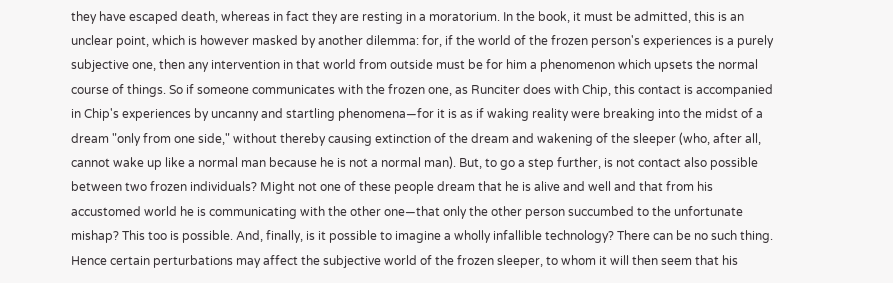they have escaped death, whereas in fact they are resting in a moratorium. In the book, it must be admitted, this is an unclear point, which is however masked by another dilemma: for, if the world of the frozen person's experiences is a purely subjective one, then any intervention in that world from outside must be for him a phenomenon which upsets the normal course of things. So if someone communicates with the frozen one, as Runciter does with Chip, this contact is accompanied in Chip's experiences by uncanny and startling phenomena—for it is as if waking reality were breaking into the midst of a dream "only from one side," without thereby causing extinction of the dream and wakening of the sleeper (who, after all, cannot wake up like a normal man because he is not a normal man). But, to go a step further, is not contact also possible between two frozen individuals? Might not one of these people dream that he is alive and well and that from his accustomed world he is communicating with the other one—that only the other person succumbed to the unfortunate mishap? This too is possible. And, finally, is it possible to imagine a wholly infallible technology? There can be no such thing. Hence certain perturbations may affect the subjective world of the frozen sleeper, to whom it will then seem that his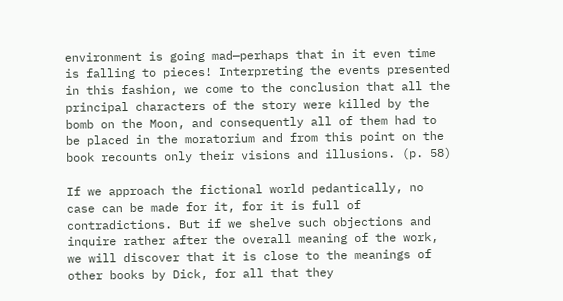environment is going mad—perhaps that in it even time is falling to pieces! Interpreting the events presented in this fashion, we come to the conclusion that all the principal characters of the story were killed by the bomb on the Moon, and consequently all of them had to be placed in the moratorium and from this point on the book recounts only their visions and illusions. (p. 58)

If we approach the fictional world pedantically, no case can be made for it, for it is full of contradictions. But if we shelve such objections and inquire rather after the overall meaning of the work, we will discover that it is close to the meanings of other books by Dick, for all that they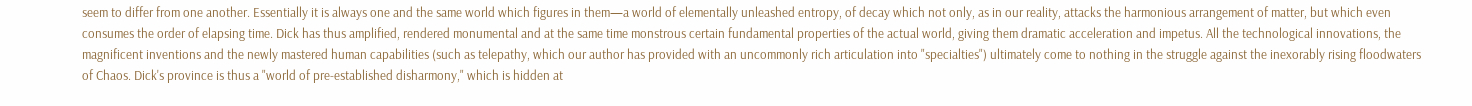seem to differ from one another. Essentially it is always one and the same world which figures in them—a world of elementally unleashed entropy, of decay which not only, as in our reality, attacks the harmonious arrangement of matter, but which even consumes the order of elapsing time. Dick has thus amplified, rendered monumental and at the same time monstrous certain fundamental properties of the actual world, giving them dramatic acceleration and impetus. All the technological innovations, the magnificent inventions and the newly mastered human capabilities (such as telepathy, which our author has provided with an uncommonly rich articulation into "specialties") ultimately come to nothing in the struggle against the inexorably rising floodwaters of Chaos. Dick's province is thus a "world of pre-established disharmony," which is hidden at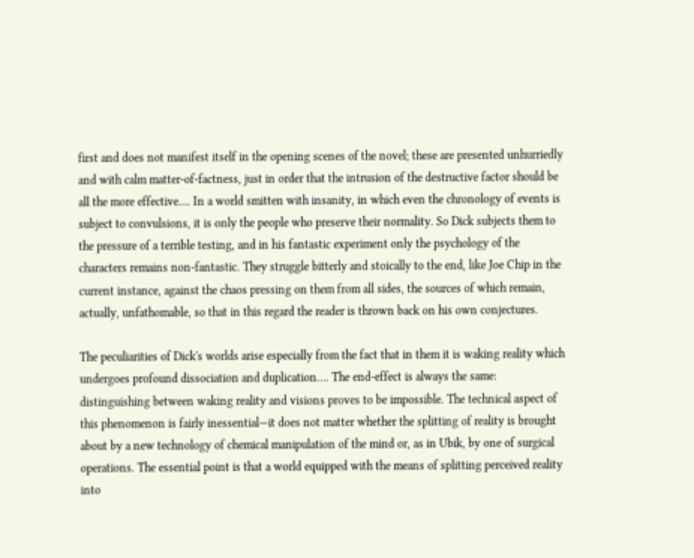first and does not manifest itself in the opening scenes of the novel; these are presented unhurriedly and with calm matter-of-factness, just in order that the intrusion of the destructive factor should be all the more effective…. In a world smitten with insanity, in which even the chronology of events is subject to convulsions, it is only the people who preserve their normality. So Dick subjects them to the pressure of a terrible testing, and in his fantastic experiment only the psychology of the characters remains non-fantastic. They struggle bitterly and stoically to the end, like Joe Chip in the current instance, against the chaos pressing on them from all sides, the sources of which remain, actually, unfathomable, so that in this regard the reader is thrown back on his own conjectures.

The peculiarities of Dick's worlds arise especially from the fact that in them it is waking reality which undergoes profound dissociation and duplication…. The end-effect is always the same: distinguishing between waking reality and visions proves to be impossible. The technical aspect of this phenomenon is fairly inessential—it does not matter whether the splitting of reality is brought about by a new technology of chemical manipulation of the mind or, as in Ubik, by one of surgical operations. The essential point is that a world equipped with the means of splitting perceived reality into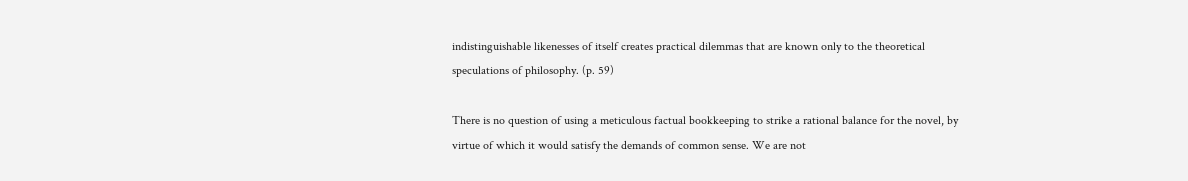indistinguishable likenesses of itself creates practical dilemmas that are known only to the theoretical speculations of philosophy. (p. 59)

There is no question of using a meticulous factual bookkeeping to strike a rational balance for the novel, by virtue of which it would satisfy the demands of common sense. We are not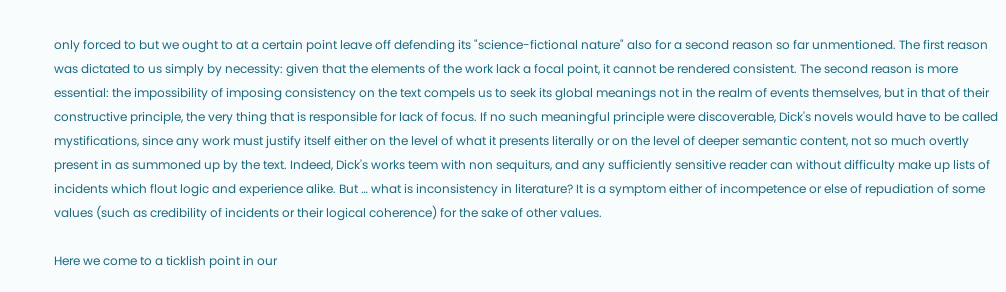only forced to but we ought to at a certain point leave off defending its "science-fictional nature" also for a second reason so far unmentioned. The first reason was dictated to us simply by necessity: given that the elements of the work lack a focal point, it cannot be rendered consistent. The second reason is more essential: the impossibility of imposing consistency on the text compels us to seek its global meanings not in the realm of events themselves, but in that of their constructive principle, the very thing that is responsible for lack of focus. If no such meaningful principle were discoverable, Dick's novels would have to be called mystifications, since any work must justify itself either on the level of what it presents literally or on the level of deeper semantic content, not so much overtly present in as summoned up by the text. Indeed, Dick's works teem with non sequiturs, and any sufficiently sensitive reader can without difficulty make up lists of incidents which flout logic and experience alike. But … what is inconsistency in literature? It is a symptom either of incompetence or else of repudiation of some values (such as credibility of incidents or their logical coherence) for the sake of other values.

Here we come to a ticklish point in our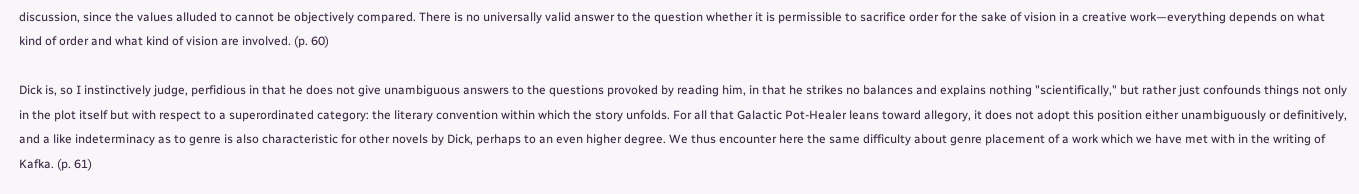discussion, since the values alluded to cannot be objectively compared. There is no universally valid answer to the question whether it is permissible to sacrifice order for the sake of vision in a creative work—everything depends on what kind of order and what kind of vision are involved. (p. 60)

Dick is, so I instinctively judge, perfidious in that he does not give unambiguous answers to the questions provoked by reading him, in that he strikes no balances and explains nothing "scientifically," but rather just confounds things not only in the plot itself but with respect to a superordinated category: the literary convention within which the story unfolds. For all that Galactic Pot-Healer leans toward allegory, it does not adopt this position either unambiguously or definitively, and a like indeterminacy as to genre is also characteristic for other novels by Dick, perhaps to an even higher degree. We thus encounter here the same difficulty about genre placement of a work which we have met with in the writing of Kafka. (p. 61)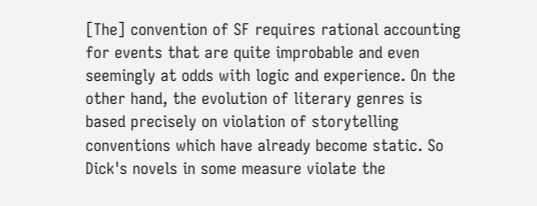[The] convention of SF requires rational accounting for events that are quite improbable and even seemingly at odds with logic and experience. On the other hand, the evolution of literary genres is based precisely on violation of storytelling conventions which have already become static. So Dick's novels in some measure violate the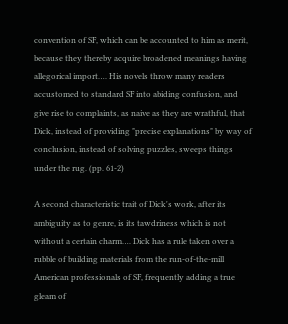convention of SF, which can be accounted to him as merit, because they thereby acquire broadened meanings having allegorical import…. His novels throw many readers accustomed to standard SF into abiding confusion, and give rise to complaints, as naive as they are wrathful, that Dick, instead of providing "precise explanations" by way of conclusion, instead of solving puzzles, sweeps things under the rug. (pp. 61-2)

A second characteristic trait of Dick's work, after its ambiguity as to genre, is its tawdriness which is not without a certain charm…. Dick has a rule taken over a rubble of building materials from the run-of-the-mill American professionals of SF, frequently adding a true gleam of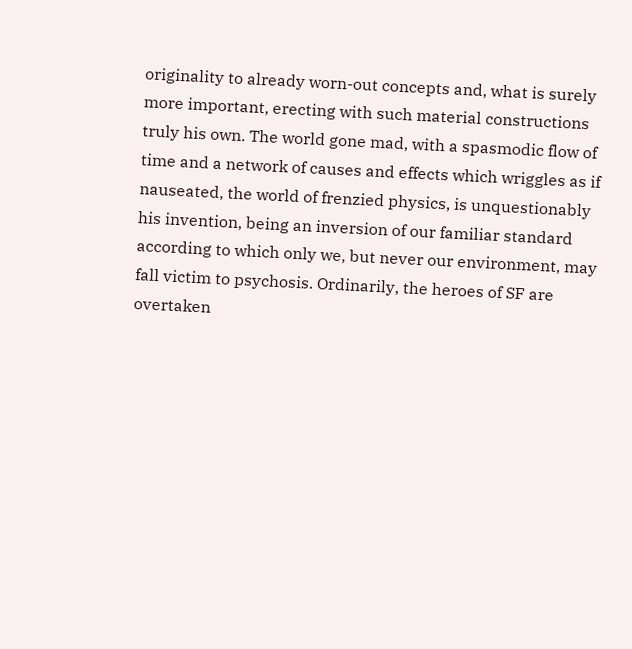originality to already worn-out concepts and, what is surely more important, erecting with such material constructions truly his own. The world gone mad, with a spasmodic flow of time and a network of causes and effects which wriggles as if nauseated, the world of frenzied physics, is unquestionably his invention, being an inversion of our familiar standard according to which only we, but never our environment, may fall victim to psychosis. Ordinarily, the heroes of SF are overtaken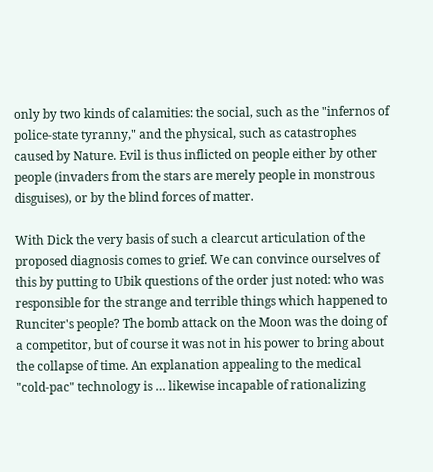only by two kinds of calamities: the social, such as the "infernos of police-state tyranny," and the physical, such as catastrophes caused by Nature. Evil is thus inflicted on people either by other people (invaders from the stars are merely people in monstrous disguises), or by the blind forces of matter.

With Dick the very basis of such a clearcut articulation of the proposed diagnosis comes to grief. We can convince ourselves of this by putting to Ubik questions of the order just noted: who was responsible for the strange and terrible things which happened to Runciter's people? The bomb attack on the Moon was the doing of a competitor, but of course it was not in his power to bring about the collapse of time. An explanation appealing to the medical "cold-pac" technology is … likewise incapable of rationalizing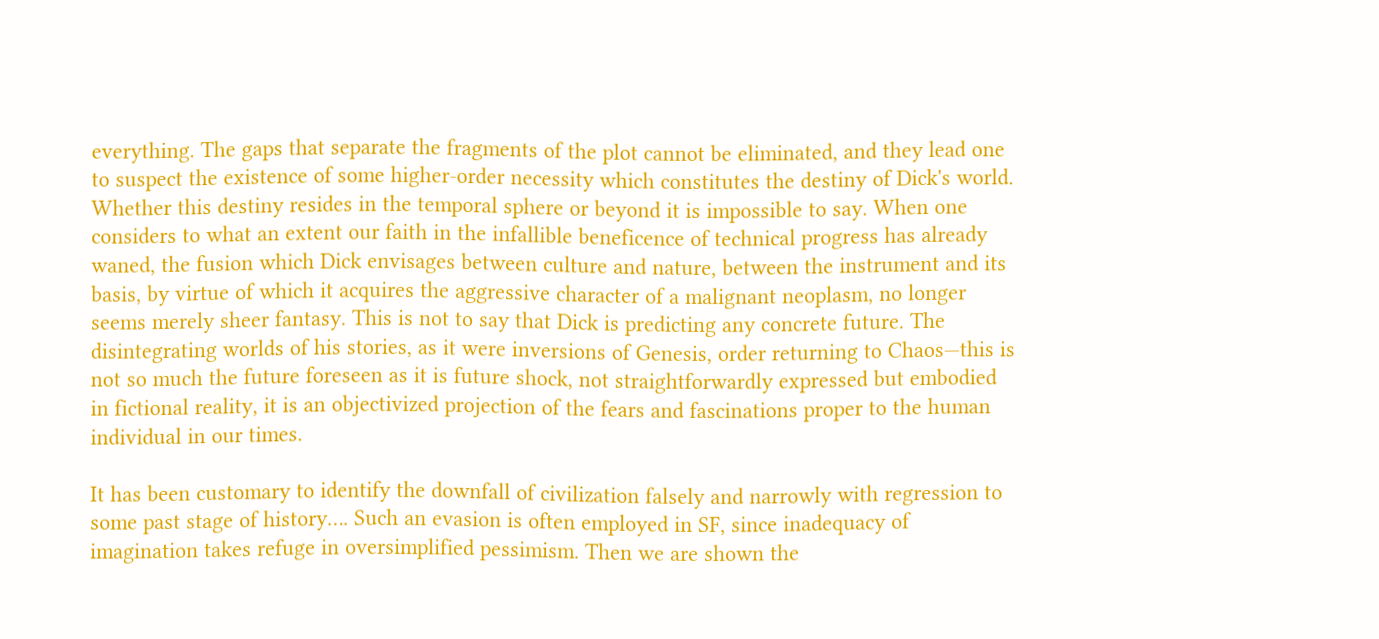everything. The gaps that separate the fragments of the plot cannot be eliminated, and they lead one to suspect the existence of some higher-order necessity which constitutes the destiny of Dick's world. Whether this destiny resides in the temporal sphere or beyond it is impossible to say. When one considers to what an extent our faith in the infallible beneficence of technical progress has already waned, the fusion which Dick envisages between culture and nature, between the instrument and its basis, by virtue of which it acquires the aggressive character of a malignant neoplasm, no longer seems merely sheer fantasy. This is not to say that Dick is predicting any concrete future. The disintegrating worlds of his stories, as it were inversions of Genesis, order returning to Chaos—this is not so much the future foreseen as it is future shock, not straightforwardly expressed but embodied in fictional reality, it is an objectivized projection of the fears and fascinations proper to the human individual in our times.

It has been customary to identify the downfall of civilization falsely and narrowly with regression to some past stage of history…. Such an evasion is often employed in SF, since inadequacy of imagination takes refuge in oversimplified pessimism. Then we are shown the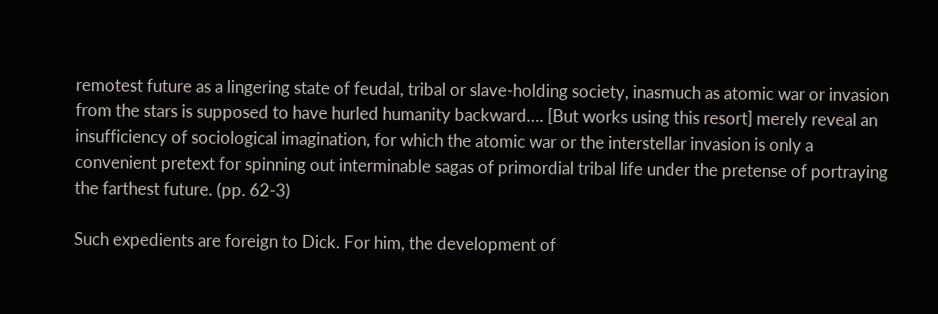remotest future as a lingering state of feudal, tribal or slave-holding society, inasmuch as atomic war or invasion from the stars is supposed to have hurled humanity backward…. [But works using this resort] merely reveal an insufficiency of sociological imagination, for which the atomic war or the interstellar invasion is only a convenient pretext for spinning out interminable sagas of primordial tribal life under the pretense of portraying the farthest future. (pp. 62-3)

Such expedients are foreign to Dick. For him, the development of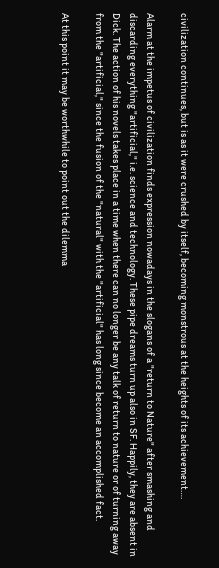civilization continues, but is as it were crushed by itself, becoming monstrous at the heights of its achievement….

Alarm at the impetus of civilization finds expression nowadays in the slogans of a "return to Nature" after smashing and discarding everything "artificial," i.e. science and technology. These pipe dreams turn up also in SF. Happily, they are absent in Dick. The action of his novels takes place in a time when there can no longer be any talk of return to nature or of turning away from the "artificial," since the fusion of the "natural" with the "artificial" has long since become an accomplished fact.

At this point it may be worthwhile to point out the dilemma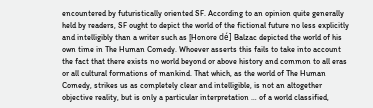encountered by futuristically oriented SF. According to an opinion quite generally held by readers, SF ought to depict the world of the fictional future no less explicitly and intelligibly than a writer such as [Honore dé] Balzac depicted the world of his own time in The Human Comedy. Whoever asserts this fails to take into account the fact that there exists no world beyond or above history and common to all eras or all cultural formations of mankind. That which, as the world of The Human Comedy, strikes us as completely clear and intelligible, is not an altogether objective reality, but is only a particular interpretation … of a world classified,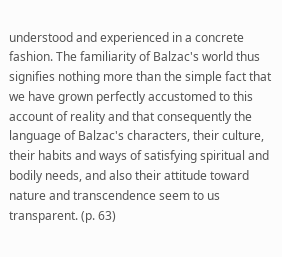understood and experienced in a concrete fashion. The familiarity of Balzac's world thus signifies nothing more than the simple fact that we have grown perfectly accustomed to this account of reality and that consequently the language of Balzac's characters, their culture, their habits and ways of satisfying spiritual and bodily needs, and also their attitude toward nature and transcendence seem to us transparent. (p. 63)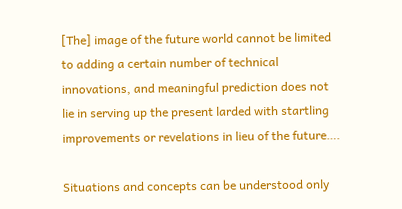[The] image of the future world cannot be limited to adding a certain number of technical innovations, and meaningful prediction does not lie in serving up the present larded with startling improvements or revelations in lieu of the future….

Situations and concepts can be understood only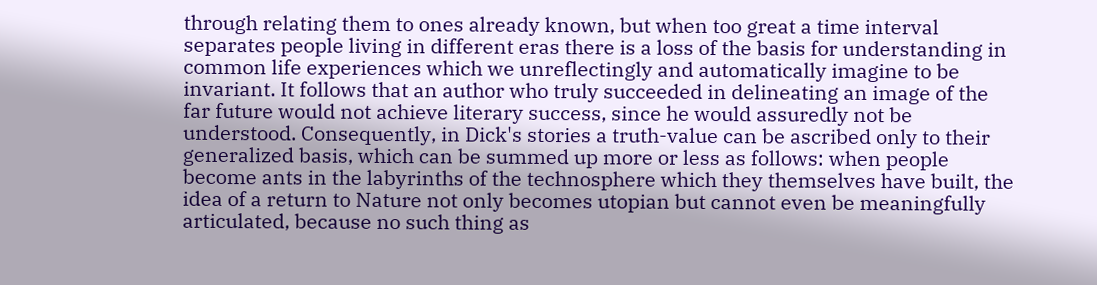through relating them to ones already known, but when too great a time interval separates people living in different eras there is a loss of the basis for understanding in common life experiences which we unreflectingly and automatically imagine to be invariant. It follows that an author who truly succeeded in delineating an image of the far future would not achieve literary success, since he would assuredly not be understood. Consequently, in Dick's stories a truth-value can be ascribed only to their generalized basis, which can be summed up more or less as follows: when people become ants in the labyrinths of the technosphere which they themselves have built, the idea of a return to Nature not only becomes utopian but cannot even be meaningfully articulated, because no such thing as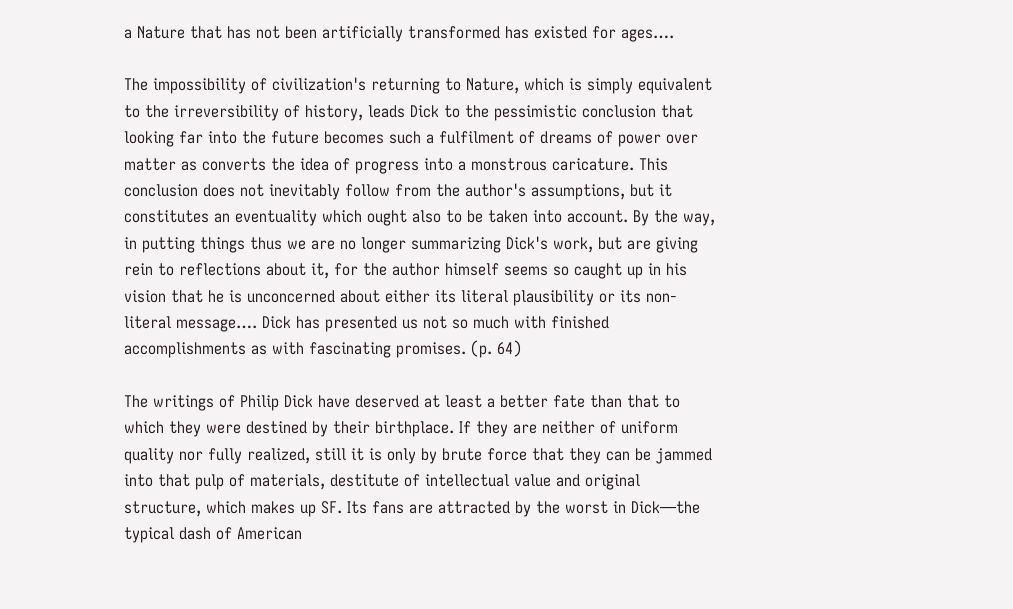a Nature that has not been artificially transformed has existed for ages….

The impossibility of civilization's returning to Nature, which is simply equivalent to the irreversibility of history, leads Dick to the pessimistic conclusion that looking far into the future becomes such a fulfilment of dreams of power over matter as converts the idea of progress into a monstrous caricature. This conclusion does not inevitably follow from the author's assumptions, but it constitutes an eventuality which ought also to be taken into account. By the way, in putting things thus we are no longer summarizing Dick's work, but are giving rein to reflections about it, for the author himself seems so caught up in his vision that he is unconcerned about either its literal plausibility or its non-literal message…. Dick has presented us not so much with finished accomplishments as with fascinating promises. (p. 64)

The writings of Philip Dick have deserved at least a better fate than that to which they were destined by their birthplace. If they are neither of uniform quality nor fully realized, still it is only by brute force that they can be jammed into that pulp of materials, destitute of intellectual value and original structure, which makes up SF. Its fans are attracted by the worst in Dick—the typical dash of American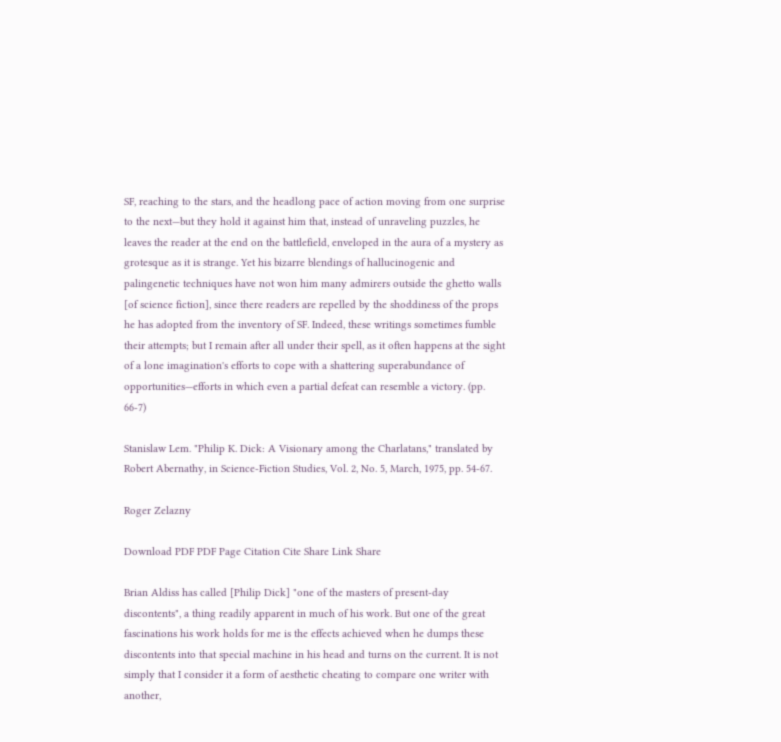SF, reaching to the stars, and the headlong pace of action moving from one surprise to the next—but they hold it against him that, instead of unraveling puzzles, he leaves the reader at the end on the battlefield, enveloped in the aura of a mystery as grotesque as it is strange. Yet his bizarre blendings of hallucinogenic and palingenetic techniques have not won him many admirers outside the ghetto walls [of science fiction], since there readers are repelled by the shoddiness of the props he has adopted from the inventory of SF. Indeed, these writings sometimes fumble their attempts; but I remain after all under their spell, as it often happens at the sight of a lone imagination's efforts to cope with a shattering superabundance of opportunities—efforts in which even a partial defeat can resemble a victory. (pp. 66-7)

Stanislaw Lem. "Philip K. Dick: A Visionary among the Charlatans," translated by Robert Abernathy, in Science-Fiction Studies, Vol. 2, No. 5, March, 1975, pp. 54-67.

Roger Zelazny

Download PDF PDF Page Citation Cite Share Link Share

Brian Aldiss has called [Philip Dick] "one of the masters of present-day discontents", a thing readily apparent in much of his work. But one of the great fascinations his work holds for me is the effects achieved when he dumps these discontents into that special machine in his head and turns on the current. It is not simply that I consider it a form of aesthetic cheating to compare one writer with another,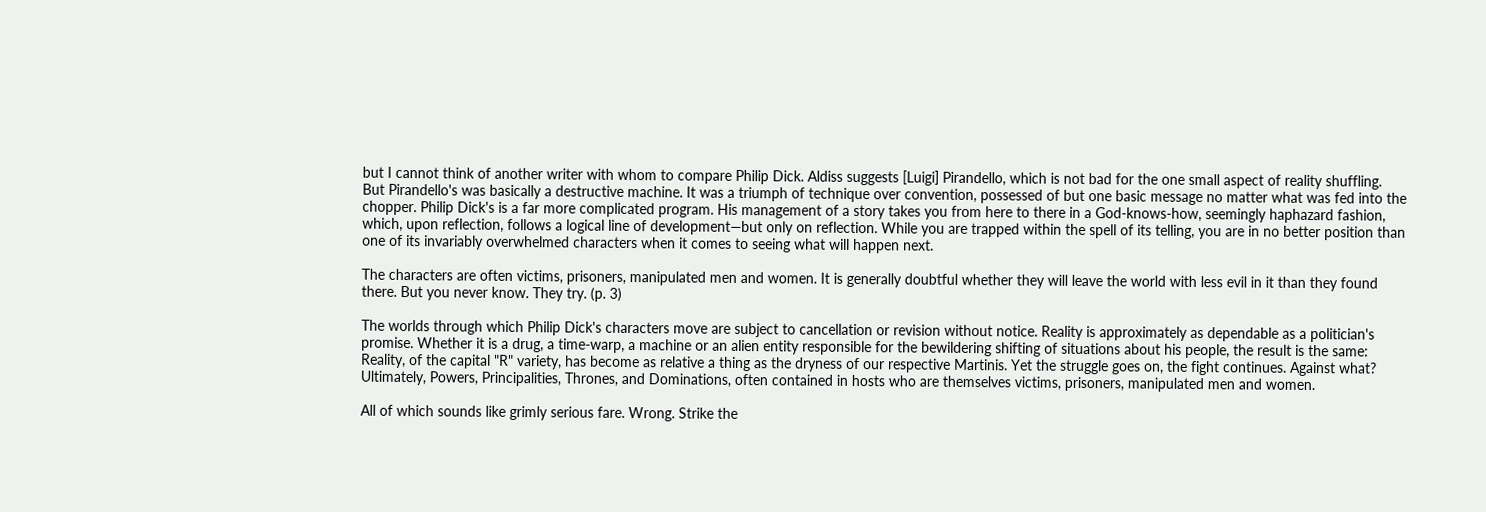but I cannot think of another writer with whom to compare Philip Dick. Aldiss suggests [Luigi] Pirandello, which is not bad for the one small aspect of reality shuffling. But Pirandello's was basically a destructive machine. It was a triumph of technique over convention, possessed of but one basic message no matter what was fed into the chopper. Philip Dick's is a far more complicated program. His management of a story takes you from here to there in a God-knows-how, seemingly haphazard fashion, which, upon reflection, follows a logical line of development—but only on reflection. While you are trapped within the spell of its telling, you are in no better position than one of its invariably overwhelmed characters when it comes to seeing what will happen next.

The characters are often victims, prisoners, manipulated men and women. It is generally doubtful whether they will leave the world with less evil in it than they found there. But you never know. They try. (p. 3)

The worlds through which Philip Dick's characters move are subject to cancellation or revision without notice. Reality is approximately as dependable as a politician's promise. Whether it is a drug, a time-warp, a machine or an alien entity responsible for the bewildering shifting of situations about his people, the result is the same: Reality, of the capital "R" variety, has become as relative a thing as the dryness of our respective Martinis. Yet the struggle goes on, the fight continues. Against what? Ultimately, Powers, Principalities, Thrones, and Dominations, often contained in hosts who are themselves victims, prisoners, manipulated men and women.

All of which sounds like grimly serious fare. Wrong. Strike the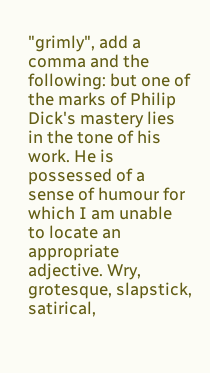"grimly", add a comma and the following: but one of the marks of Philip Dick's mastery lies in the tone of his work. He is possessed of a sense of humour for which I am unable to locate an appropriate adjective. Wry, grotesque, slapstick, satirical,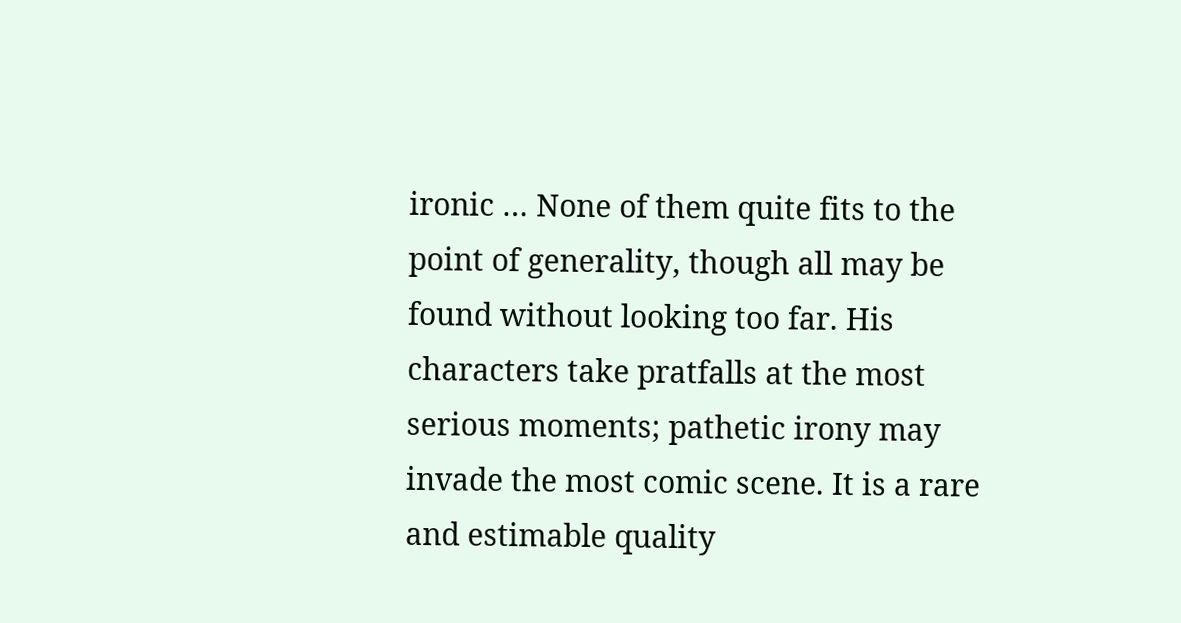ironic … None of them quite fits to the point of generality, though all may be found without looking too far. His characters take pratfalls at the most serious moments; pathetic irony may invade the most comic scene. It is a rare and estimable quality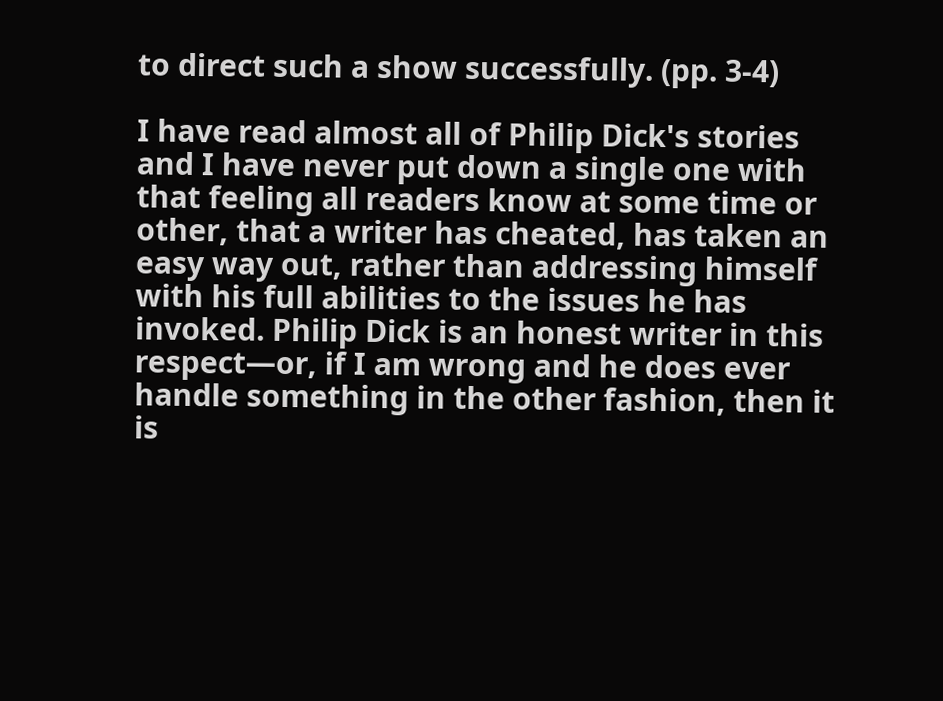to direct such a show successfully. (pp. 3-4)

I have read almost all of Philip Dick's stories and I have never put down a single one with that feeling all readers know at some time or other, that a writer has cheated, has taken an easy way out, rather than addressing himself with his full abilities to the issues he has invoked. Philip Dick is an honest writer in this respect—or, if I am wrong and he does ever handle something in the other fashion, then it is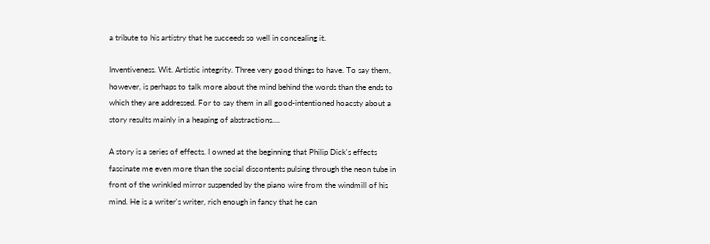a tribute to his artistry that he succeeds so well in concealing it.

Inventiveness. Wit. Artistic integrity. Three very good things to have. To say them, however, is perhaps to talk more about the mind behind the words than the ends to which they are addressed. For to say them in all good-intentioned hoacsty about a story results mainly in a heaping of abstractions….

A story is a series of effects. I owned at the beginning that Philip Dick's effects fascinate me even more than the social discontents pulsing through the neon tube in front of the wrinkled mirror suspended by the piano wire from the windmill of his mind. He is a writer's writer, rich enough in fancy that he can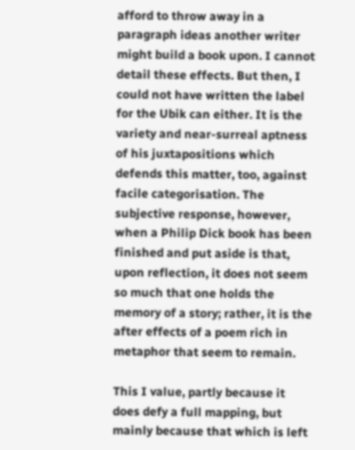afford to throw away in a paragraph ideas another writer might build a book upon. I cannot detail these effects. But then, I could not have written the label for the Ubik can either. It is the variety and near-surreal aptness of his juxtapositions which defends this matter, too, against facile categorisation. The subjective response, however, when a Philip Dick book has been finished and put aside is that, upon reflection, it does not seem so much that one holds the memory of a story; rather, it is the after effects of a poem rich in metaphor that seem to remain.

This I value, partly because it does defy a full mapping, but mainly because that which is left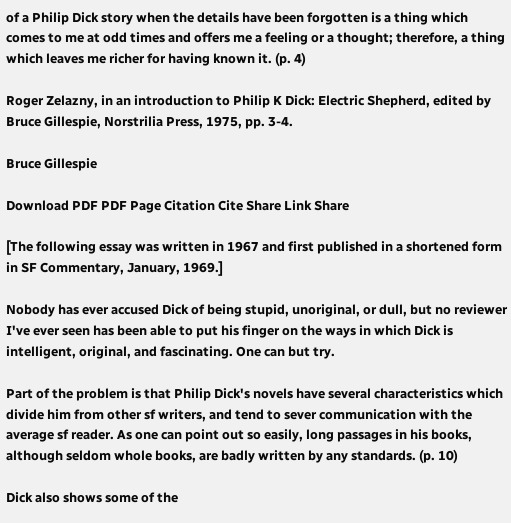of a Philip Dick story when the details have been forgotten is a thing which comes to me at odd times and offers me a feeling or a thought; therefore, a thing which leaves me richer for having known it. (p. 4)

Roger Zelazny, in an introduction to Philip K Dick: Electric Shepherd, edited by Bruce Gillespie, Norstrilia Press, 1975, pp. 3-4.

Bruce Gillespie

Download PDF PDF Page Citation Cite Share Link Share

[The following essay was written in 1967 and first published in a shortened form in SF Commentary, January, 1969.]

Nobody has ever accused Dick of being stupid, unoriginal, or dull, but no reviewer I've ever seen has been able to put his finger on the ways in which Dick is intelligent, original, and fascinating. One can but try.

Part of the problem is that Philip Dick's novels have several characteristics which divide him from other sf writers, and tend to sever communication with the average sf reader. As one can point out so easily, long passages in his books, although seldom whole books, are badly written by any standards. (p. 10)

Dick also shows some of the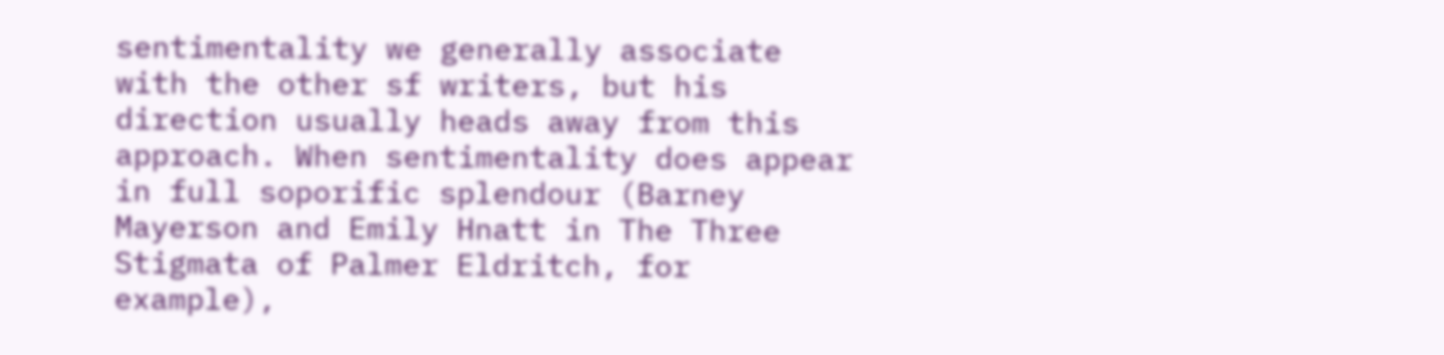sentimentality we generally associate with the other sf writers, but his direction usually heads away from this approach. When sentimentality does appear in full soporific splendour (Barney Mayerson and Emily Hnatt in The Three Stigmata of Palmer Eldritch, for example),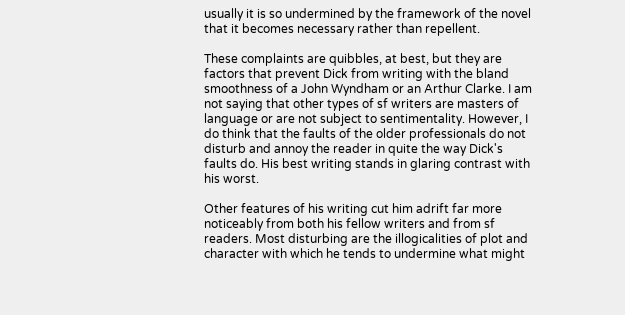usually it is so undermined by the framework of the novel that it becomes necessary rather than repellent.

These complaints are quibbles, at best, but they are factors that prevent Dick from writing with the bland smoothness of a John Wyndham or an Arthur Clarke. I am not saying that other types of sf writers are masters of language or are not subject to sentimentality. However, I do think that the faults of the older professionals do not disturb and annoy the reader in quite the way Dick's faults do. His best writing stands in glaring contrast with his worst.

Other features of his writing cut him adrift far more noticeably from both his fellow writers and from sf readers. Most disturbing are the illogicalities of plot and character with which he tends to undermine what might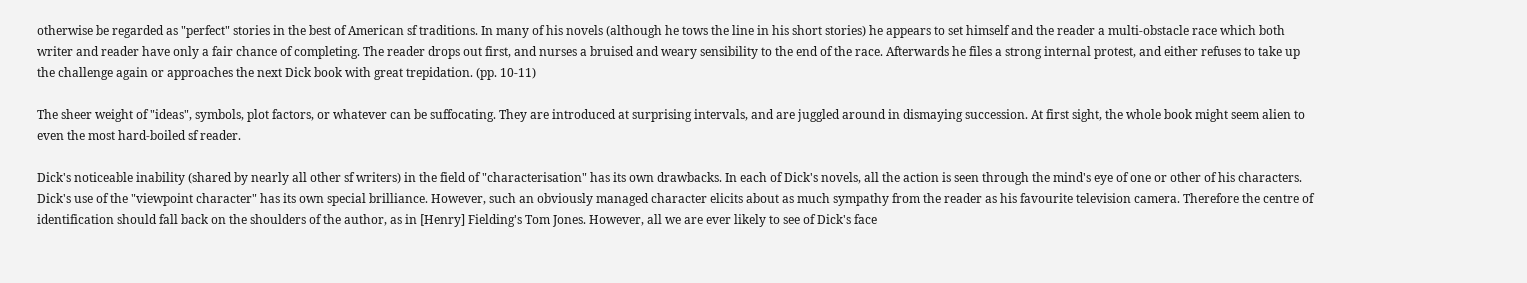otherwise be regarded as "perfect" stories in the best of American sf traditions. In many of his novels (although he tows the line in his short stories) he appears to set himself and the reader a multi-obstacle race which both writer and reader have only a fair chance of completing. The reader drops out first, and nurses a bruised and weary sensibility to the end of the race. Afterwards he files a strong internal protest, and either refuses to take up the challenge again or approaches the next Dick book with great trepidation. (pp. 10-11)

The sheer weight of "ideas", symbols, plot factors, or whatever can be suffocating. They are introduced at surprising intervals, and are juggled around in dismaying succession. At first sight, the whole book might seem alien to even the most hard-boiled sf reader.

Dick's noticeable inability (shared by nearly all other sf writers) in the field of "characterisation" has its own drawbacks. In each of Dick's novels, all the action is seen through the mind's eye of one or other of his characters. Dick's use of the "viewpoint character" has its own special brilliance. However, such an obviously managed character elicits about as much sympathy from the reader as his favourite television camera. Therefore the centre of identification should fall back on the shoulders of the author, as in [Henry] Fielding's Tom Jones. However, all we are ever likely to see of Dick's face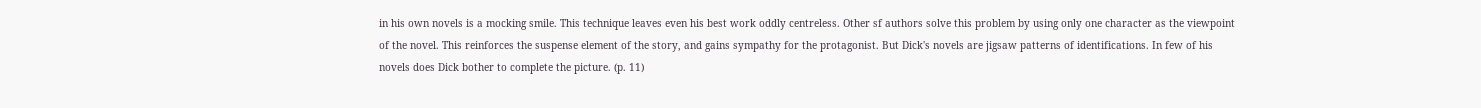in his own novels is a mocking smile. This technique leaves even his best work oddly centreless. Other sf authors solve this problem by using only one character as the viewpoint of the novel. This reinforces the suspense element of the story, and gains sympathy for the protagonist. But Dick's novels are jigsaw patterns of identifications. In few of his novels does Dick bother to complete the picture. (p. 11)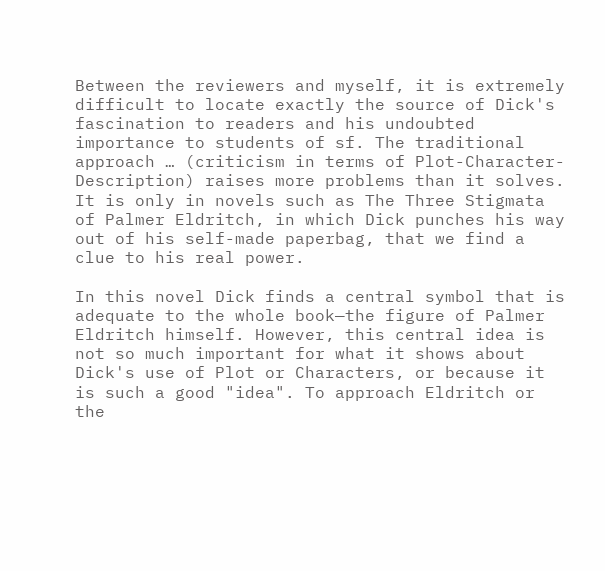Between the reviewers and myself, it is extremely difficult to locate exactly the source of Dick's fascination to readers and his undoubted importance to students of sf. The traditional approach … (criticism in terms of Plot-Character-Description) raises more problems than it solves. It is only in novels such as The Three Stigmata of Palmer Eldritch, in which Dick punches his way out of his self-made paperbag, that we find a clue to his real power.

In this novel Dick finds a central symbol that is adequate to the whole book—the figure of Palmer Eldritch himself. However, this central idea is not so much important for what it shows about Dick's use of Plot or Characters, or because it is such a good "idea". To approach Eldritch or the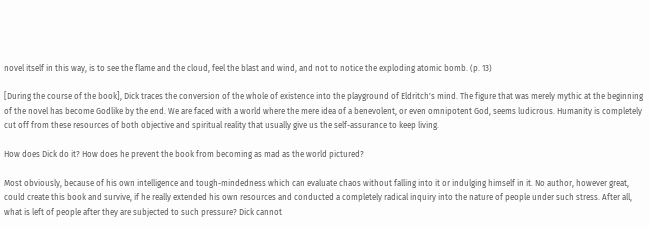novel itself in this way, is to see the flame and the cloud, feel the blast and wind, and not to notice the exploding atomic bomb. (p. 13)

[During the course of the book], Dick traces the conversion of the whole of existence into the playground of Eldritch's mind. The figure that was merely mythic at the beginning of the novel has become Godlike by the end. We are faced with a world where the mere idea of a benevolent, or even omnipotent God, seems ludicrous. Humanity is completely cut off from these resources of both objective and spiritual reality that usually give us the self-assurance to keep living.

How does Dick do it? How does he prevent the book from becoming as mad as the world pictured?

Most obviously, because of his own intelligence and tough-mindedness which can evaluate chaos without falling into it or indulging himself in it. No author, however great, could create this book and survive, if he really extended his own resources and conducted a completely radical inquiry into the nature of people under such stress. After all, what is left of people after they are subjected to such pressure? Dick cannot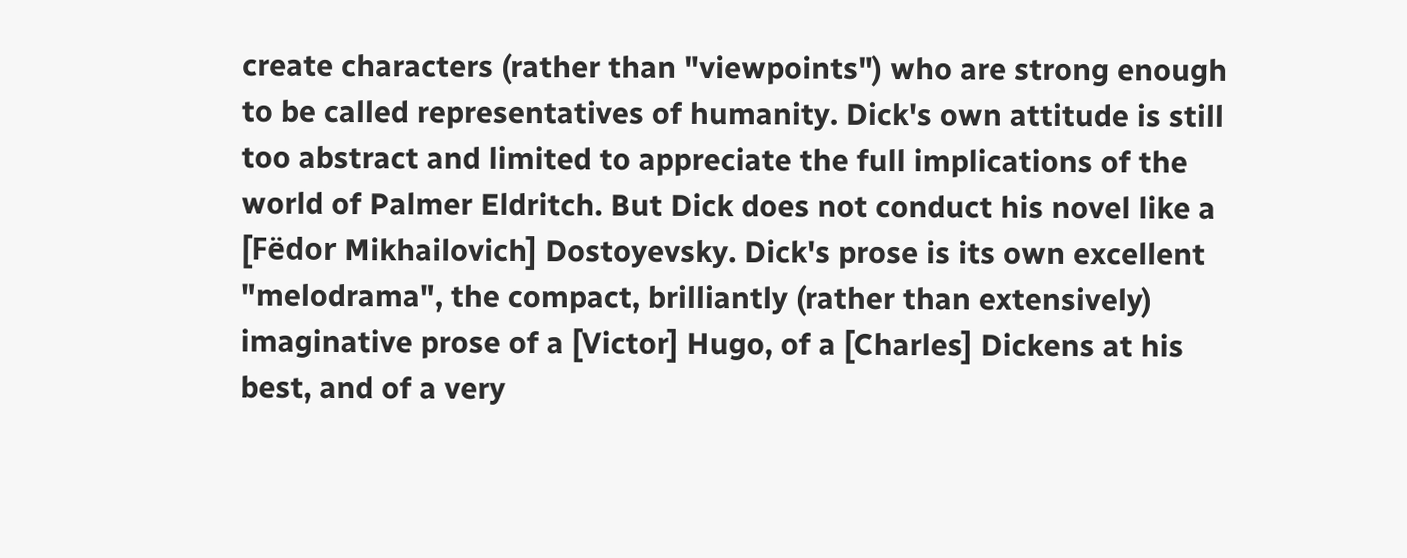create characters (rather than "viewpoints") who are strong enough to be called representatives of humanity. Dick's own attitude is still too abstract and limited to appreciate the full implications of the world of Palmer Eldritch. But Dick does not conduct his novel like a [Fëdor Mikhailovich] Dostoyevsky. Dick's prose is its own excellent "melodrama", the compact, brilliantly (rather than extensively) imaginative prose of a [Victor] Hugo, of a [Charles] Dickens at his best, and of a very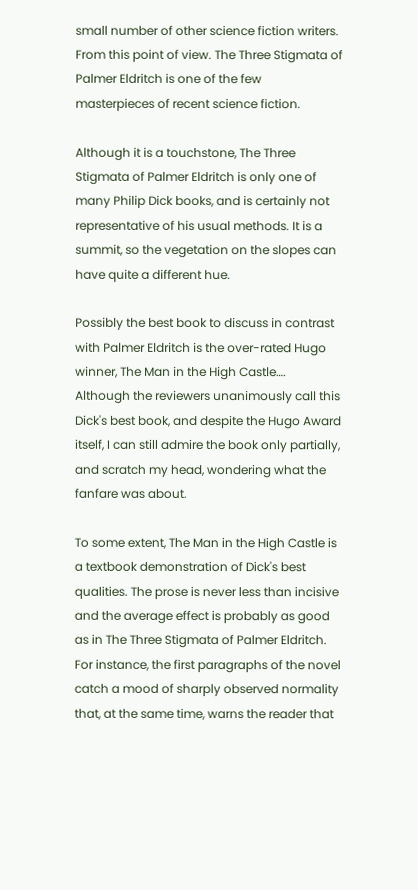small number of other science fiction writers. From this point of view. The Three Stigmata of Palmer Eldritch is one of the few masterpieces of recent science fiction.

Although it is a touchstone, The Three Stigmata of Palmer Eldritch is only one of many Philip Dick books, and is certainly not representative of his usual methods. It is a summit, so the vegetation on the slopes can have quite a different hue.

Possibly the best book to discuss in contrast with Palmer Eldritch is the over-rated Hugo winner, The Man in the High Castle…. Although the reviewers unanimously call this Dick's best book, and despite the Hugo Award itself, I can still admire the book only partially, and scratch my head, wondering what the fanfare was about.

To some extent, The Man in the High Castle is a textbook demonstration of Dick's best qualities. The prose is never less than incisive and the average effect is probably as good as in The Three Stigmata of Palmer Eldritch. For instance, the first paragraphs of the novel catch a mood of sharply observed normality that, at the same time, warns the reader that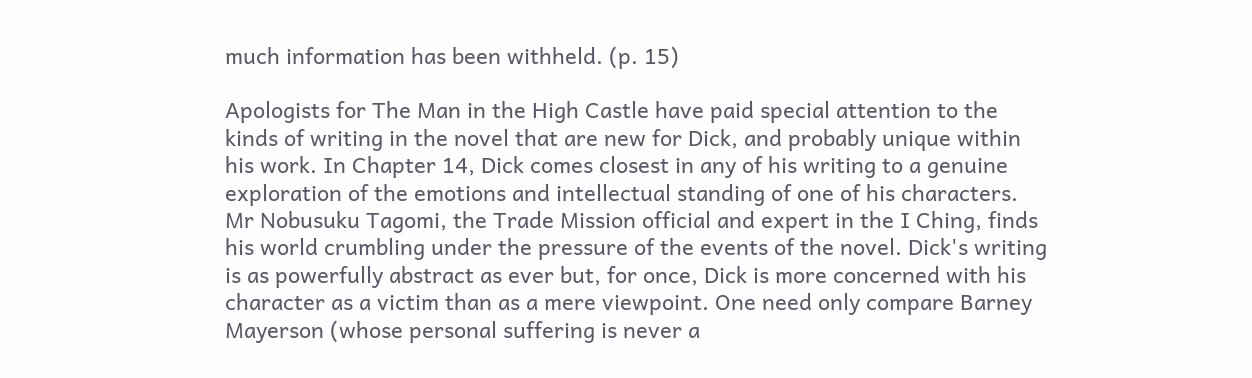much information has been withheld. (p. 15)

Apologists for The Man in the High Castle have paid special attention to the kinds of writing in the novel that are new for Dick, and probably unique within his work. In Chapter 14, Dick comes closest in any of his writing to a genuine exploration of the emotions and intellectual standing of one of his characters. Mr Nobusuku Tagomi, the Trade Mission official and expert in the I Ching, finds his world crumbling under the pressure of the events of the novel. Dick's writing is as powerfully abstract as ever but, for once, Dick is more concerned with his character as a victim than as a mere viewpoint. One need only compare Barney Mayerson (whose personal suffering is never a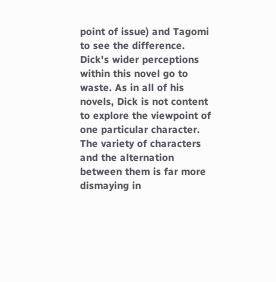point of issue) and Tagomi to see the difference. Dick's wider perceptions within this novel go to waste. As in all of his novels, Dick is not content to explore the viewpoint of one particular character. The variety of characters and the alternation between them is far more dismaying in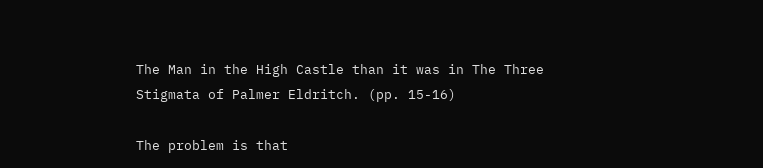The Man in the High Castle than it was in The Three Stigmata of Palmer Eldritch. (pp. 15-16)

The problem is that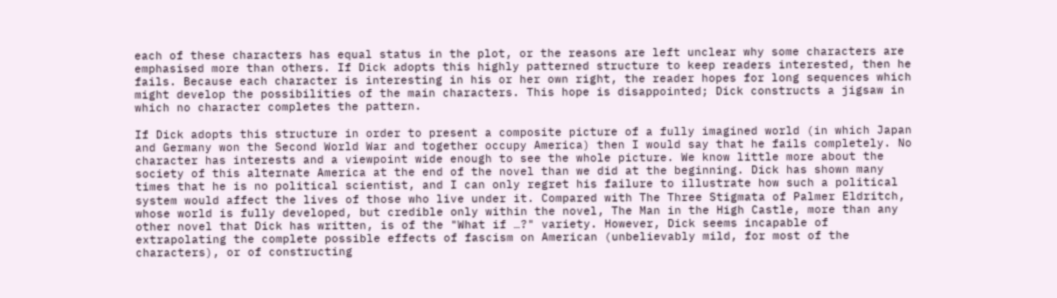each of these characters has equal status in the plot, or the reasons are left unclear why some characters are emphasised more than others. If Dick adopts this highly patterned structure to keep readers interested, then he fails. Because each character is interesting in his or her own right, the reader hopes for long sequences which might develop the possibilities of the main characters. This hope is disappointed; Dick constructs a jigsaw in which no character completes the pattern.

If Dick adopts this structure in order to present a composite picture of a fully imagined world (in which Japan and Germany won the Second World War and together occupy America) then I would say that he fails completely. No character has interests and a viewpoint wide enough to see the whole picture. We know little more about the society of this alternate America at the end of the novel than we did at the beginning. Dick has shown many times that he is no political scientist, and I can only regret his failure to illustrate how such a political system would affect the lives of those who live under it. Compared with The Three Stigmata of Palmer Eldritch, whose world is fully developed, but credible only within the novel, The Man in the High Castle, more than any other novel that Dick has written, is of the "What if …?" variety. However, Dick seems incapable of extrapolating the complete possible effects of fascism on American (unbelievably mild, for most of the characters), or of constructing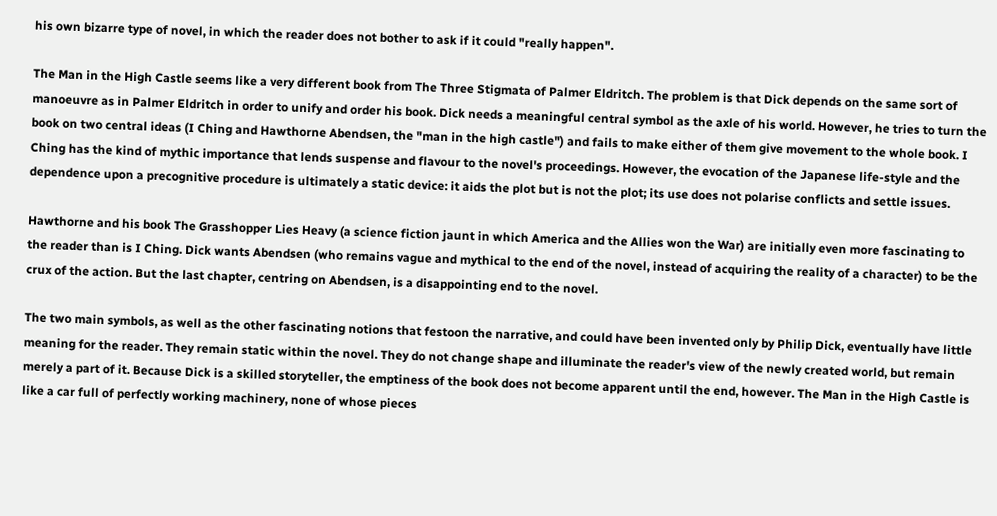his own bizarre type of novel, in which the reader does not bother to ask if it could "really happen".

The Man in the High Castle seems like a very different book from The Three Stigmata of Palmer Eldritch. The problem is that Dick depends on the same sort of manoeuvre as in Palmer Eldritch in order to unify and order his book. Dick needs a meaningful central symbol as the axle of his world. However, he tries to turn the book on two central ideas (I Ching and Hawthorne Abendsen, the "man in the high castle") and fails to make either of them give movement to the whole book. I Ching has the kind of mythic importance that lends suspense and flavour to the novel's proceedings. However, the evocation of the Japanese life-style and the dependence upon a precognitive procedure is ultimately a static device: it aids the plot but is not the plot; its use does not polarise conflicts and settle issues.

Hawthorne and his book The Grasshopper Lies Heavy (a science fiction jaunt in which America and the Allies won the War) are initially even more fascinating to the reader than is I Ching. Dick wants Abendsen (who remains vague and mythical to the end of the novel, instead of acquiring the reality of a character) to be the crux of the action. But the last chapter, centring on Abendsen, is a disappointing end to the novel.

The two main symbols, as well as the other fascinating notions that festoon the narrative, and could have been invented only by Philip Dick, eventually have little meaning for the reader. They remain static within the novel. They do not change shape and illuminate the reader's view of the newly created world, but remain merely a part of it. Because Dick is a skilled storyteller, the emptiness of the book does not become apparent until the end, however. The Man in the High Castle is like a car full of perfectly working machinery, none of whose pieces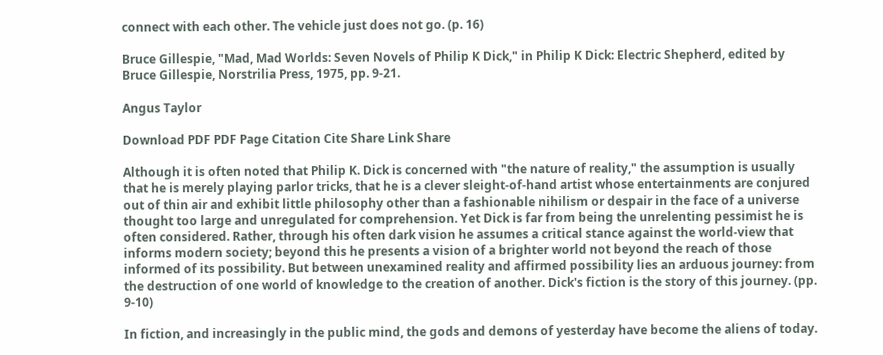connect with each other. The vehicle just does not go. (p. 16)

Bruce Gillespie, "Mad, Mad Worlds: Seven Novels of Philip K Dick," in Philip K Dick: Electric Shepherd, edited by Bruce Gillespie, Norstrilia Press, 1975, pp. 9-21.

Angus Taylor

Download PDF PDF Page Citation Cite Share Link Share

Although it is often noted that Philip K. Dick is concerned with "the nature of reality," the assumption is usually that he is merely playing parlor tricks, that he is a clever sleight-of-hand artist whose entertainments are conjured out of thin air and exhibit little philosophy other than a fashionable nihilism or despair in the face of a universe thought too large and unregulated for comprehension. Yet Dick is far from being the unrelenting pessimist he is often considered. Rather, through his often dark vision he assumes a critical stance against the world-view that informs modern society; beyond this he presents a vision of a brighter world not beyond the reach of those informed of its possibility. But between unexamined reality and affirmed possibility lies an arduous journey: from the destruction of one world of knowledge to the creation of another. Dick's fiction is the story of this journey. (pp. 9-10)

In fiction, and increasingly in the public mind, the gods and demons of yesterday have become the aliens of today.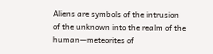Aliens are symbols of the intrusion of the unknown into the realm of the human—meteorites of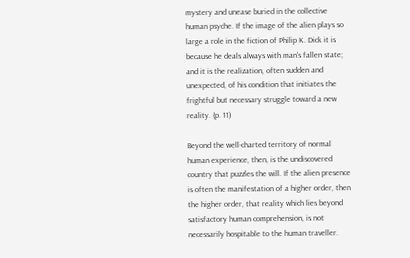mystery and unease buried in the collective human psyche. If the image of the alien plays so large a role in the fiction of Philip K. Dick it is because he deals always with man's fallen state; and it is the realization, often sudden and unexpected, of his condition that initiates the frightful but necessary struggle toward a new reality. (p. 11)

Beyond the well-charted territory of normal human experience, then, is the undiscovered country that puzzles the will. If the alien presence is often the manifestation of a higher order, then the higher order, that reality which lies beyond satisfactory human comprehension, is not necessarily hospitable to the human traveller.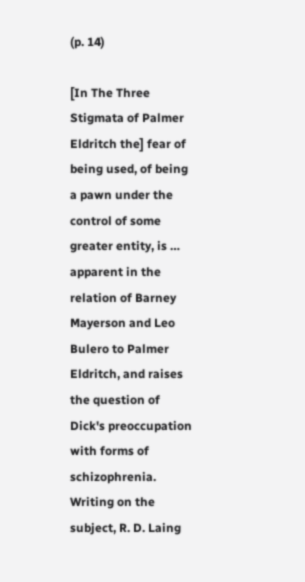(p. 14)

[In The Three Stigmata of Palmer Eldritch the] fear of being used, of being a pawn under the control of some greater entity, is … apparent in the relation of Barney Mayerson and Leo Bulero to Palmer Eldritch, and raises the question of Dick's preoccupation with forms of schizophrenia. Writing on the subject, R. D. Laing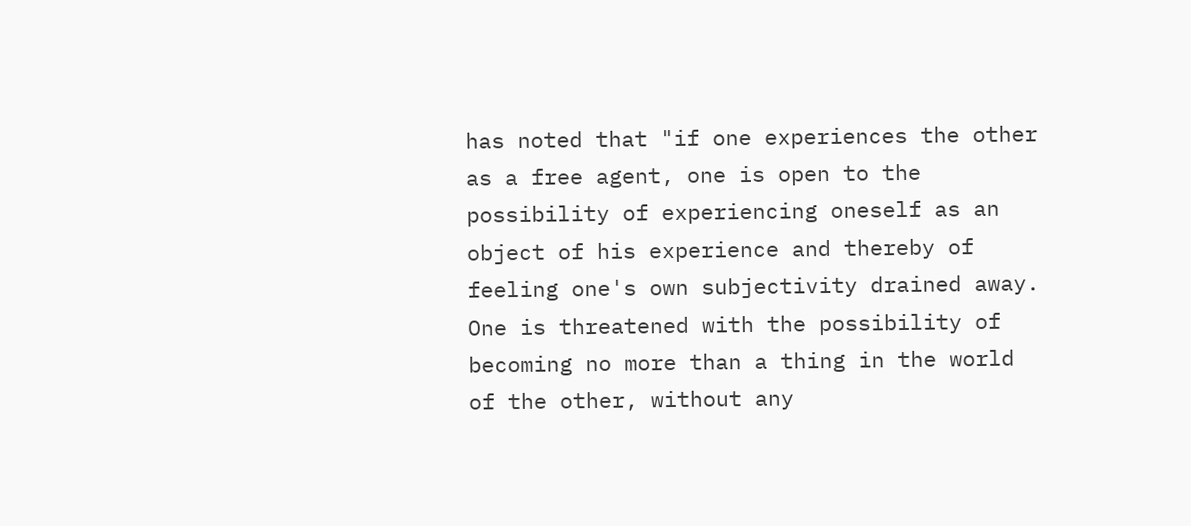has noted that "if one experiences the other as a free agent, one is open to the possibility of experiencing oneself as an object of his experience and thereby of feeling one's own subjectivity drained away. One is threatened with the possibility of becoming no more than a thing in the world of the other, without any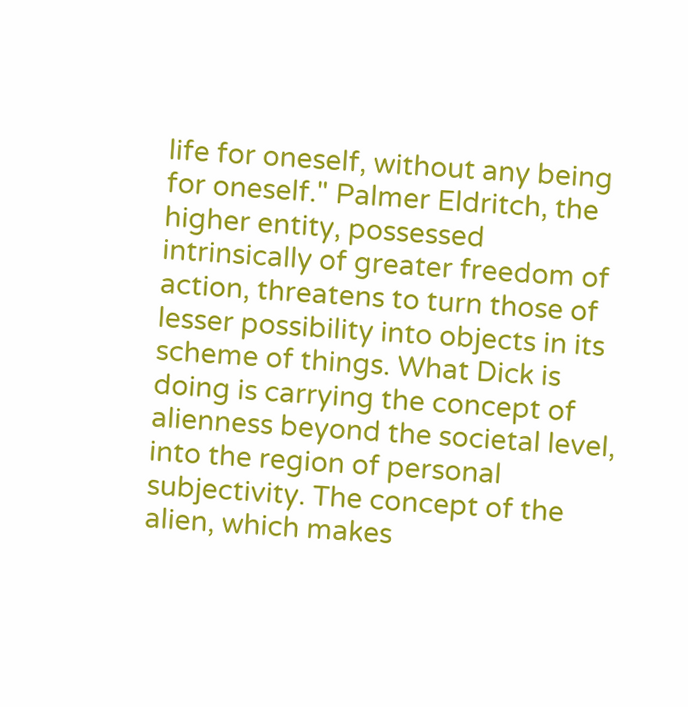life for oneself, without any being for oneself." Palmer Eldritch, the higher entity, possessed intrinsically of greater freedom of action, threatens to turn those of lesser possibility into objects in its scheme of things. What Dick is doing is carrying the concept of alienness beyond the societal level, into the region of personal subjectivity. The concept of the alien, which makes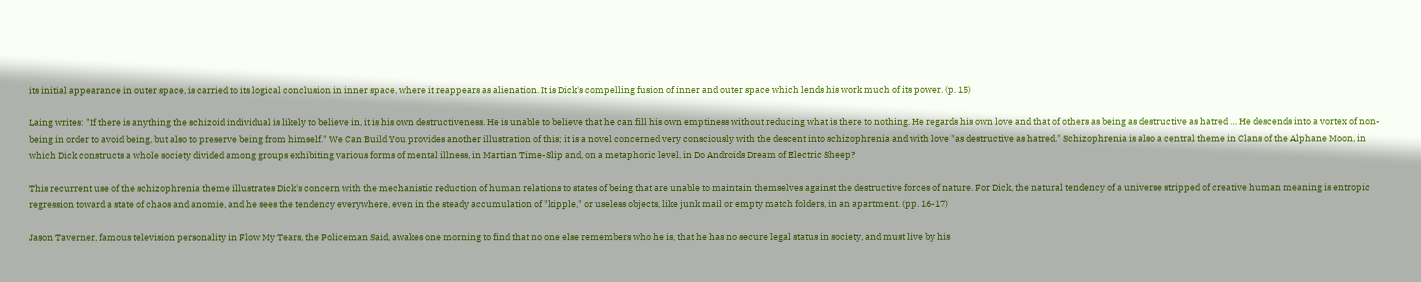its initial appearance in outer space, is carried to its logical conclusion in inner space, where it reappears as alienation. It is Dick's compelling fusion of inner and outer space which lends his work much of its power. (p. 15)

Laing writes: "If there is anything the schizoid individual is likely to believe in, it is his own destructiveness. He is unable to believe that he can fill his own emptiness without reducing what is there to nothing. He regards his own love and that of others as being as destructive as hatred … He descends into a vortex of non-being in order to avoid being, but also to preserve being from himself." We Can Build You provides another illustration of this; it is a novel concerned very consciously with the descent into schizophrenia and with love "as destructive as hatred." Schizophrenia is also a central theme in Clans of the Alphane Moon, in which Dick constructs a whole society divided among groups exhibiting various forms of mental illness, in Martian Time-Slip and, on a metaphoric level, in Do Androids Dream of Electric Sheep?

This recurrent use of the schizophrenia theme illustrates Dick's concern with the mechanistic reduction of human relations to states of being that are unable to maintain themselves against the destructive forces of nature. For Dick, the natural tendency of a universe stripped of creative human meaning is entropic regression toward a state of chaos and anomie, and he sees the tendency everywhere, even in the steady accumulation of "kipple," or useless objects, like junk mail or empty match folders, in an apartment. (pp. 16-17)

Jason Taverner, famous television personality in Flow My Tears, the Policeman Said, awakes one morning to find that no one else remembers who he is, that he has no secure legal status in society, and must live by his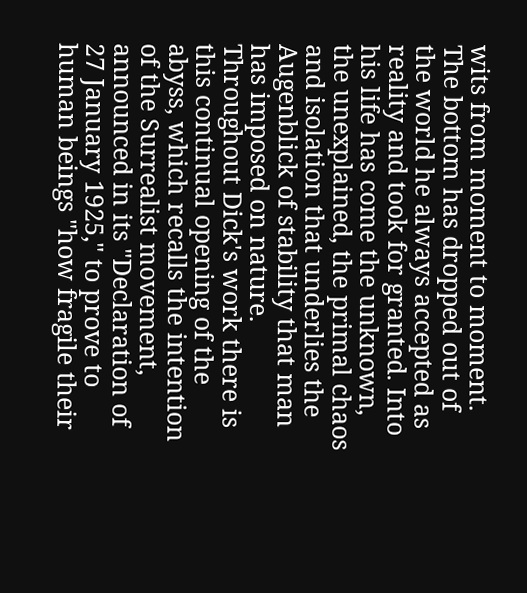wits from moment to moment. The bottom has dropped out of the world he always accepted as reality and took for granted. Into his life has come the unknown, the unexplained, the primal chaos and isolation that underlies the Augenblick of stability that man has imposed on nature. Throughout Dick's work there is this continual opening of the abyss, which recalls the intention of the Surrealist movement, announced in its "Declaration of 27 January 1925," to prove to human beings "how fragile their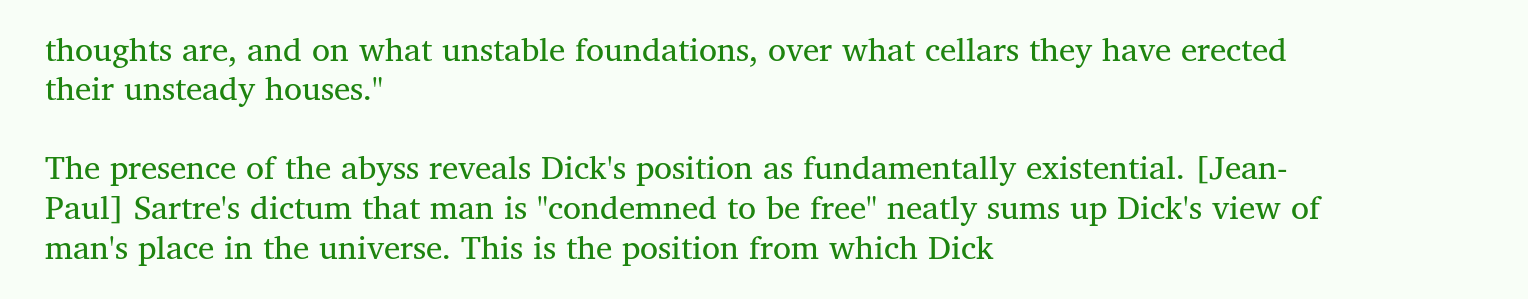thoughts are, and on what unstable foundations, over what cellars they have erected their unsteady houses."

The presence of the abyss reveals Dick's position as fundamentally existential. [Jean-Paul] Sartre's dictum that man is "condemned to be free" neatly sums up Dick's view of man's place in the universe. This is the position from which Dick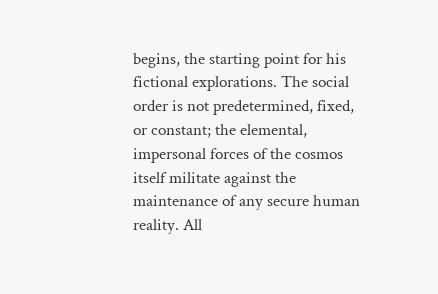begins, the starting point for his fictional explorations. The social order is not predetermined, fixed, or constant; the elemental, impersonal forces of the cosmos itself militate against the maintenance of any secure human reality. All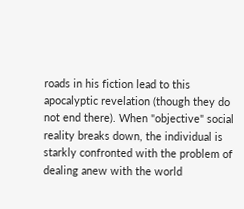roads in his fiction lead to this apocalyptic revelation (though they do not end there). When "objective" social reality breaks down, the individual is starkly confronted with the problem of dealing anew with the world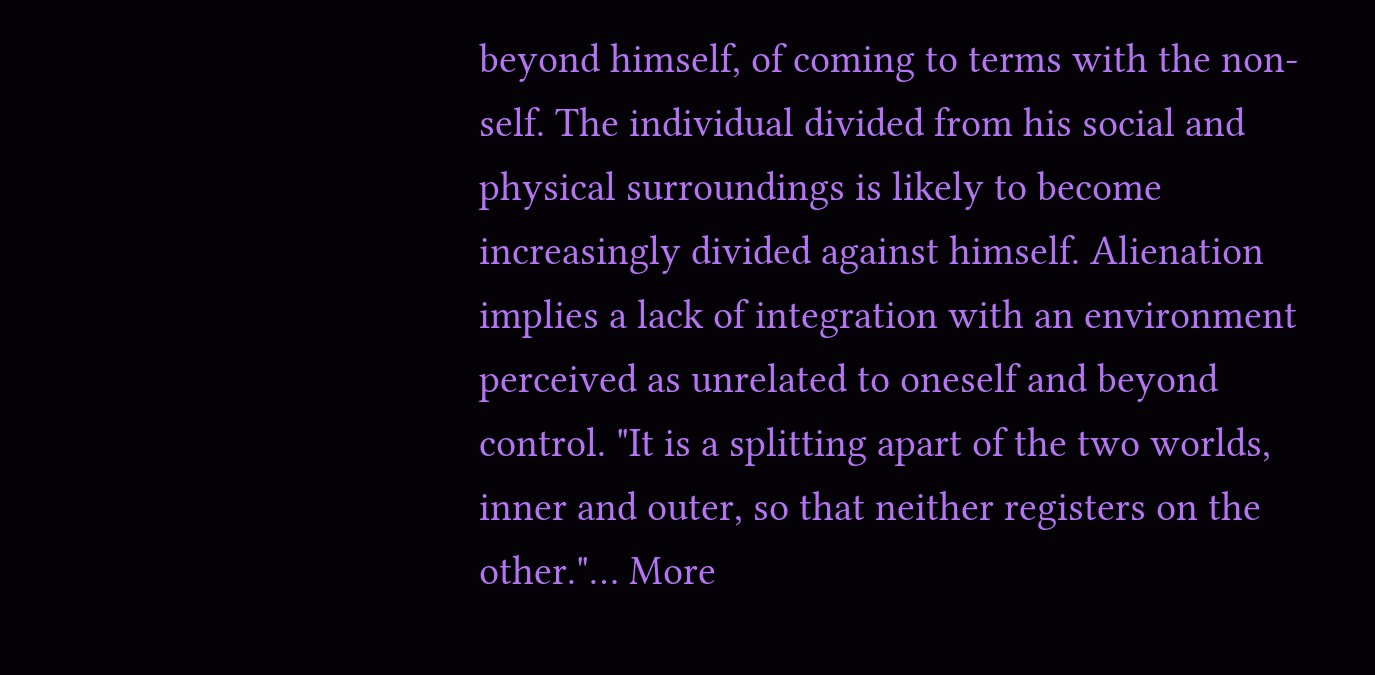beyond himself, of coming to terms with the non-self. The individual divided from his social and physical surroundings is likely to become increasingly divided against himself. Alienation implies a lack of integration with an environment perceived as unrelated to oneself and beyond control. "It is a splitting apart of the two worlds, inner and outer, so that neither registers on the other."… More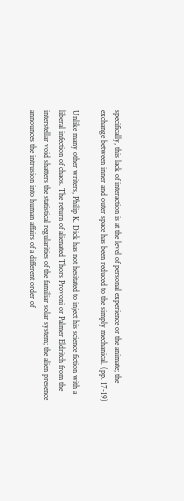specifically, this lack of interaction is at the level of personal experience or the animate; the exchange between inner and outer space has been reduced to the simply mechanical. (pp. 17-19)

Unlike many other writers, Philip K. Dick has not hesitated to inject his science fiction with a liberal infection of chaos. The return of alienated Thors Provoni or Palmer Eldritch from the interstellar void shatters the statistical regularities of the familiar solar system; the alien presence announces the intrusion into human affairs of a different order of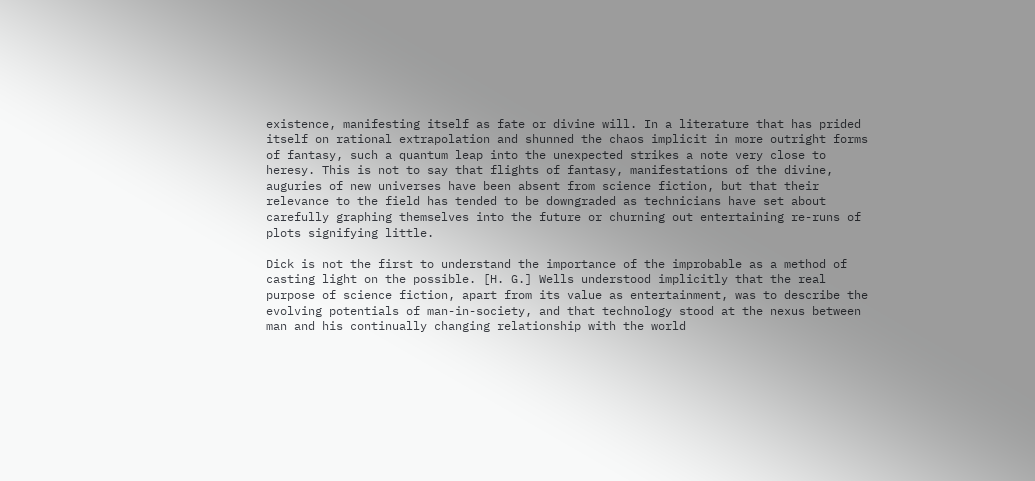existence, manifesting itself as fate or divine will. In a literature that has prided itself on rational extrapolation and shunned the chaos implicit in more outright forms of fantasy, such a quantum leap into the unexpected strikes a note very close to heresy. This is not to say that flights of fantasy, manifestations of the divine, auguries of new universes have been absent from science fiction, but that their relevance to the field has tended to be downgraded as technicians have set about carefully graphing themselves into the future or churning out entertaining re-runs of plots signifying little.

Dick is not the first to understand the importance of the improbable as a method of casting light on the possible. [H. G.] Wells understood implicitly that the real purpose of science fiction, apart from its value as entertainment, was to describe the evolving potentials of man-in-society, and that technology stood at the nexus between man and his continually changing relationship with the world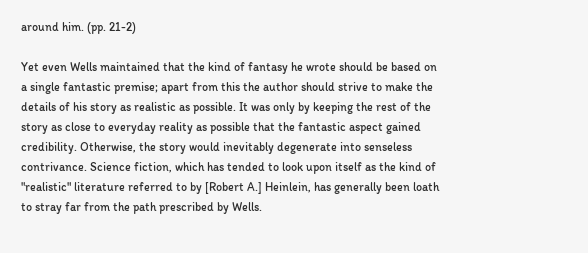around him. (pp. 21-2)

Yet even Wells maintained that the kind of fantasy he wrote should be based on a single fantastic premise; apart from this the author should strive to make the details of his story as realistic as possible. It was only by keeping the rest of the story as close to everyday reality as possible that the fantastic aspect gained credibility. Otherwise, the story would inevitably degenerate into senseless contrivance. Science fiction, which has tended to look upon itself as the kind of "realistic" literature referred to by [Robert A.] Heinlein, has generally been loath to stray far from the path prescribed by Wells.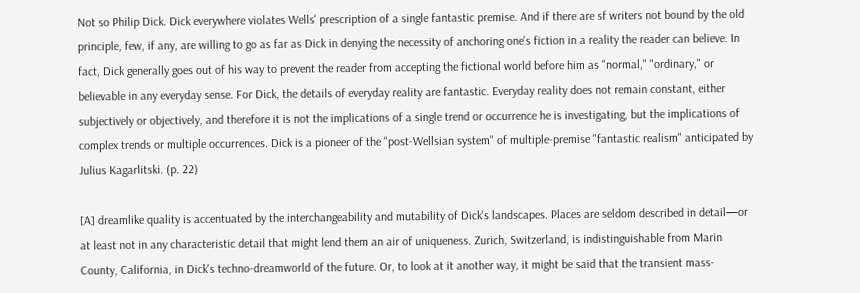Not so Philip Dick. Dick everywhere violates Wells' prescription of a single fantastic premise. And if there are sf writers not bound by the old principle, few, if any, are willing to go as far as Dick in denying the necessity of anchoring one's fiction in a reality the reader can believe. In fact, Dick generally goes out of his way to prevent the reader from accepting the fictional world before him as "normal," "ordinary," or believable in any everyday sense. For Dick, the details of everyday reality are fantastic. Everyday reality does not remain constant, either subjectively or objectively, and therefore it is not the implications of a single trend or occurrence he is investigating, but the implications of complex trends or multiple occurrences. Dick is a pioneer of the "post-Wellsian system" of multiple-premise "fantastic realism" anticipated by Julius Kagarlitski. (p. 22)

[A] dreamlike quality is accentuated by the interchangeability and mutability of Dick's landscapes. Places are seldom described in detail—or at least not in any characteristic detail that might lend them an air of uniqueness. Zurich, Switzerland, is indistinguishable from Marin County, California, in Dick's techno-dreamworld of the future. Or, to look at it another way, it might be said that the transient mass-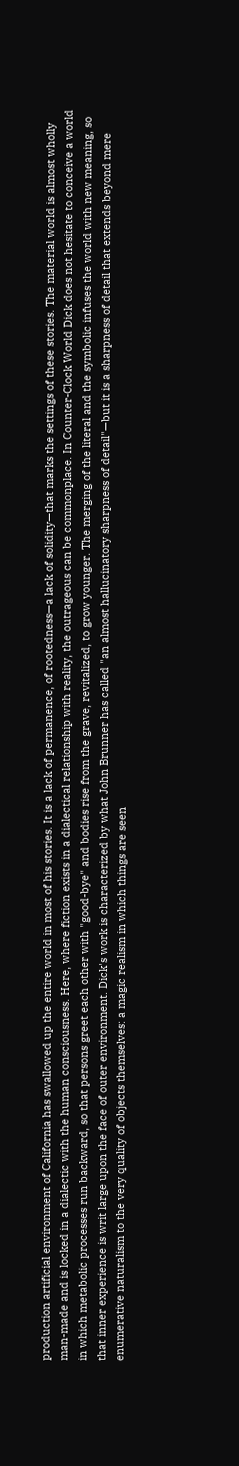production artificial environment of California has swallowed up the entire world in most of his stories. It is a lack of permanence, of rootedness—a lack of solidity—that marks the settings of these stories. The material world is almost wholly man-made and is locked in a dialectic with the human consciousness. Here, where fiction exists in a dialectical relationship with reality, the outrageous can be commonplace. In Counter-Clock World Dick does not hesitate to conceive a world in which metabolic processes run backward, so that persons greet each other with "good-bye" and bodies rise from the grave, revitalized, to grow younger. The merging of the literal and the symbolic infuses the world with new meaning, so that inner experience is writ large upon the face of outer environment. Dick's work is characterized by what John Brunner has called "an almost hallucinatory sharpness of detail"—but it is a sharpness of detail that extends beyond mere enumerative naturalism to the very quality of objects themselves: a magic realism in which things are seen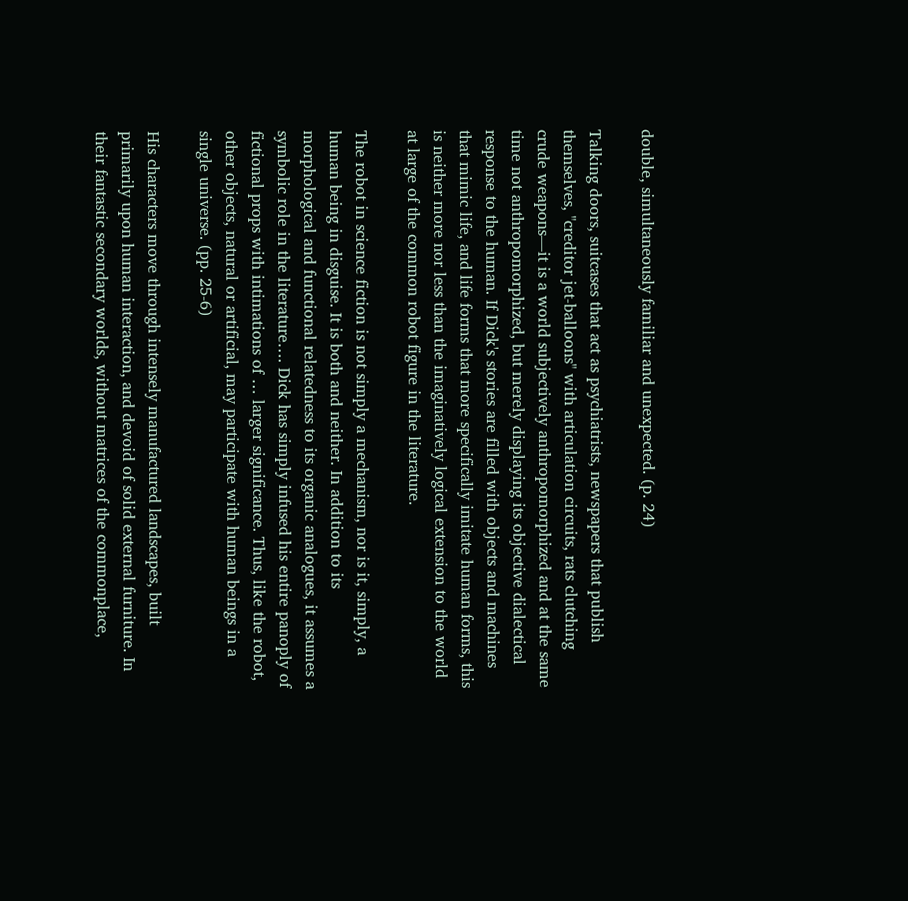double, simultaneously familiar and unexpected. (p. 24)

Talking doors, suitcases that act as psychiatrists, newspapers that publish themselves, "creditor jet-balloons" with articulation circuits, rats clutching crude weapons—it is a world subjectively anthropomorphized and at the same time not anthropomorphized, but merely displaying its objective dialectical response to the human. If Dick's stories are filled with objects and machines that mimic life, and life forms that more specifically imitate human forms, this is neither more nor less than the imaginatively logical extension to the world at large of the common robot figure in the literature.

The robot in science fiction is not simply a mechanism, nor is it, simply, a human being in disguise. It is both and neither. In addition to its morphological and functional relatedness to its organic analogues, it assumes a symbolic role in the literature…. Dick has simply infused his entire panoply of fictional props with intimations of … larger significance. Thus, like the robot, other objects, natural or artificial, may participate with human beings in a single universe. (pp. 25-6)

His characters move through intensely manufactured landscapes, built primarily upon human interaction, and devoid of solid external furniture. In their fantastic secondary worlds, without matrices of the commonplace,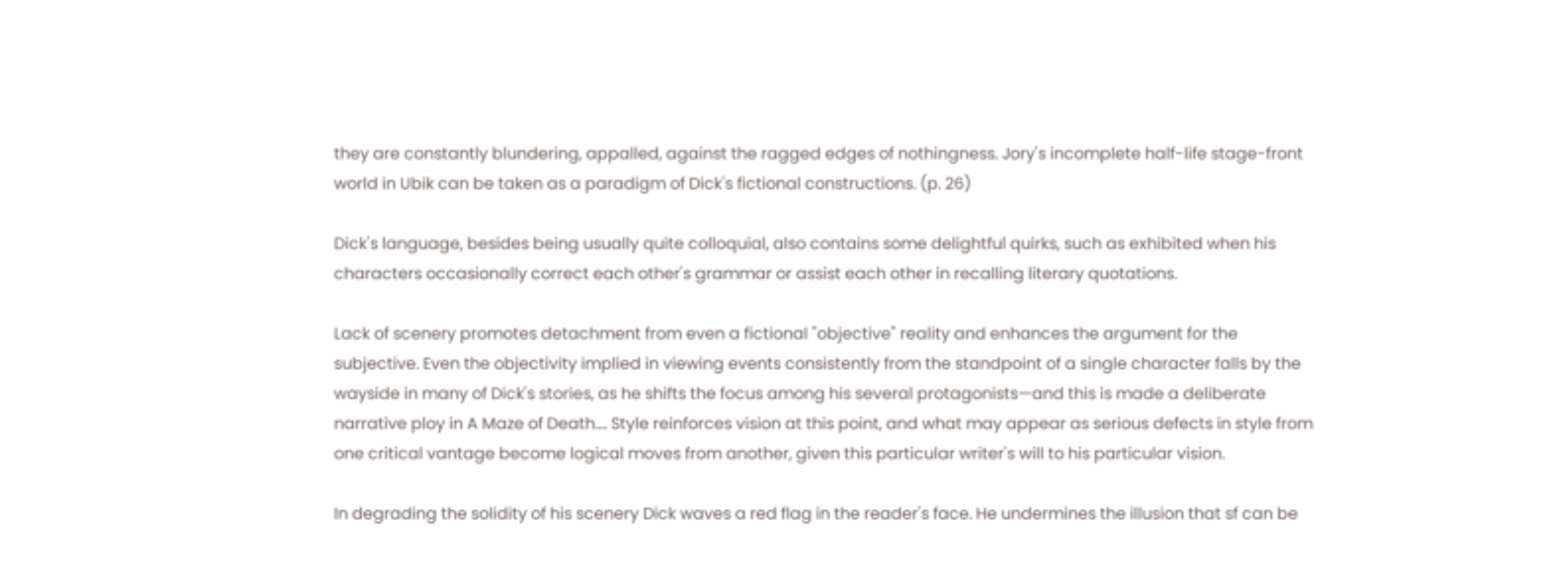they are constantly blundering, appalled, against the ragged edges of nothingness. Jory's incomplete half-life stage-front world in Ubik can be taken as a paradigm of Dick's fictional constructions. (p. 26)

Dick's language, besides being usually quite colloquial, also contains some delightful quirks, such as exhibited when his characters occasionally correct each other's grammar or assist each other in recalling literary quotations.

Lack of scenery promotes detachment from even a fictional "objective" reality and enhances the argument for the subjective. Even the objectivity implied in viewing events consistently from the standpoint of a single character falls by the wayside in many of Dick's stories, as he shifts the focus among his several protagonists—and this is made a deliberate narrative ploy in A Maze of Death…. Style reinforces vision at this point, and what may appear as serious defects in style from one critical vantage become logical moves from another, given this particular writer's will to his particular vision.

In degrading the solidity of his scenery Dick waves a red flag in the reader's face. He undermines the illusion that sf can be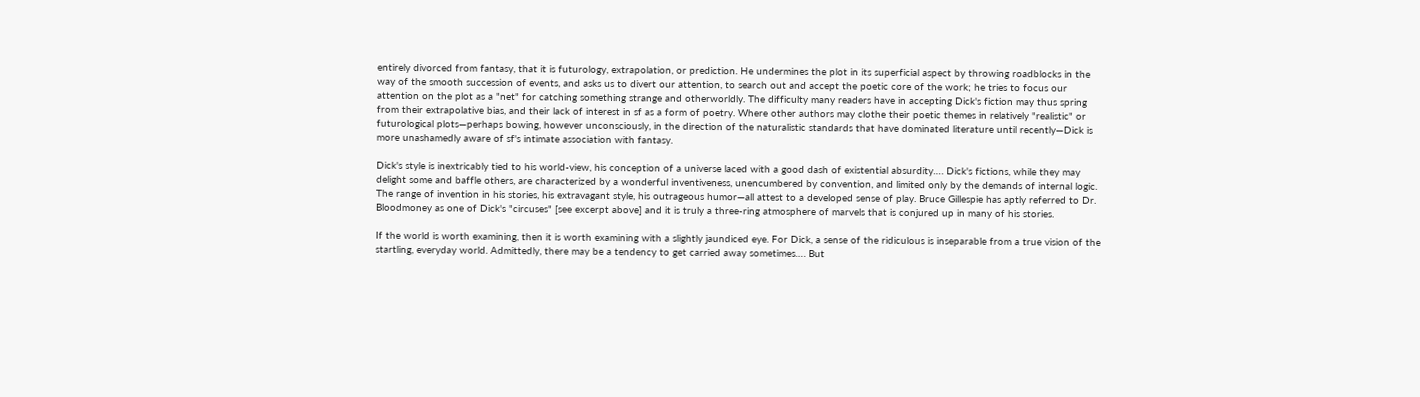entirely divorced from fantasy, that it is futurology, extrapolation, or prediction. He undermines the plot in its superficial aspect by throwing roadblocks in the way of the smooth succession of events, and asks us to divert our attention, to search out and accept the poetic core of the work; he tries to focus our attention on the plot as a "net" for catching something strange and otherworldly. The difficulty many readers have in accepting Dick's fiction may thus spring from their extrapolative bias, and their lack of interest in sf as a form of poetry. Where other authors may clothe their poetic themes in relatively "realistic" or futurological plots—perhaps bowing, however unconsciously, in the direction of the naturalistic standards that have dominated literature until recently—Dick is more unashamedly aware of sf's intimate association with fantasy.

Dick's style is inextricably tied to his world-view, his conception of a universe laced with a good dash of existential absurdity…. Dick's fictions, while they may delight some and baffle others, are characterized by a wonderful inventiveness, unencumbered by convention, and limited only by the demands of internal logic. The range of invention in his stories, his extravagant style, his outrageous humor—all attest to a developed sense of play. Bruce Gillespie has aptly referred to Dr. Bloodmoney as one of Dick's "circuses" [see excerpt above] and it is truly a three-ring atmosphere of marvels that is conjured up in many of his stories.

If the world is worth examining, then it is worth examining with a slightly jaundiced eye. For Dick, a sense of the ridiculous is inseparable from a true vision of the startling, everyday world. Admittedly, there may be a tendency to get carried away sometimes…. But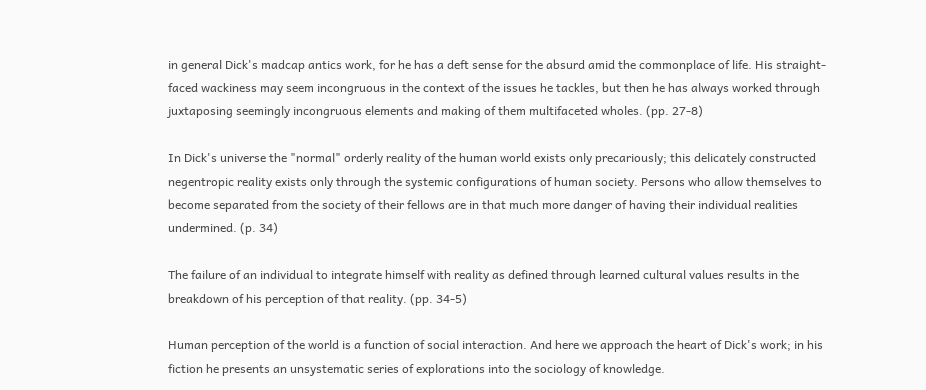in general Dick's madcap antics work, for he has a deft sense for the absurd amid the commonplace of life. His straight-faced wackiness may seem incongruous in the context of the issues he tackles, but then he has always worked through juxtaposing seemingly incongruous elements and making of them multifaceted wholes. (pp. 27-8)

In Dick's universe the "normal" orderly reality of the human world exists only precariously; this delicately constructed negentropic reality exists only through the systemic configurations of human society. Persons who allow themselves to become separated from the society of their fellows are in that much more danger of having their individual realities undermined. (p. 34)

The failure of an individual to integrate himself with reality as defined through learned cultural values results in the breakdown of his perception of that reality. (pp. 34-5)

Human perception of the world is a function of social interaction. And here we approach the heart of Dick's work; in his fiction he presents an unsystematic series of explorations into the sociology of knowledge.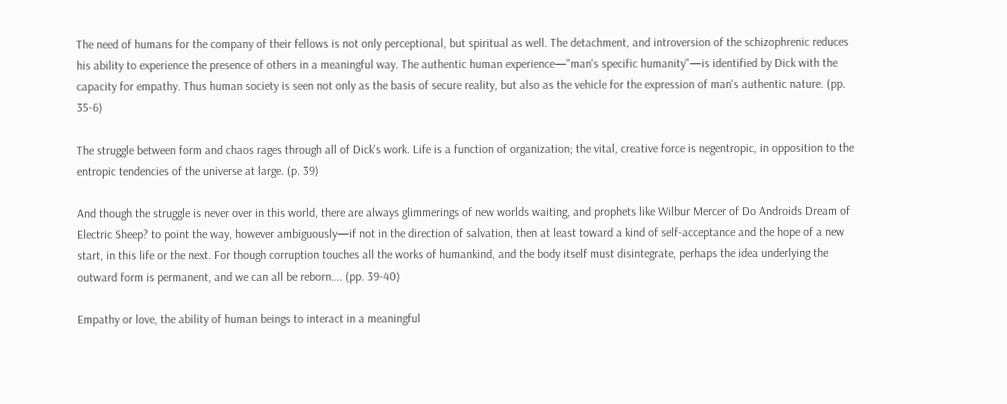The need of humans for the company of their fellows is not only perceptional, but spiritual as well. The detachment, and introversion of the schizophrenic reduces his ability to experience the presence of others in a meaningful way. The authentic human experience—"man's specific humanity"—is identified by Dick with the capacity for empathy. Thus human society is seen not only as the basis of secure reality, but also as the vehicle for the expression of man's authentic nature. (pp. 35-6)

The struggle between form and chaos rages through all of Dick's work. Life is a function of organization; the vital, creative force is negentropic, in opposition to the entropic tendencies of the universe at large. (p. 39)

And though the struggle is never over in this world, there are always glimmerings of new worlds waiting, and prophets like Wilbur Mercer of Do Androids Dream of Electric Sheep? to point the way, however ambiguously—if not in the direction of salvation, then at least toward a kind of self-acceptance and the hope of a new start, in this life or the next. For though corruption touches all the works of humankind, and the body itself must disintegrate, perhaps the idea underlying the outward form is permanent, and we can all be reborn…. (pp. 39-40)

Empathy or love, the ability of human beings to interact in a meaningful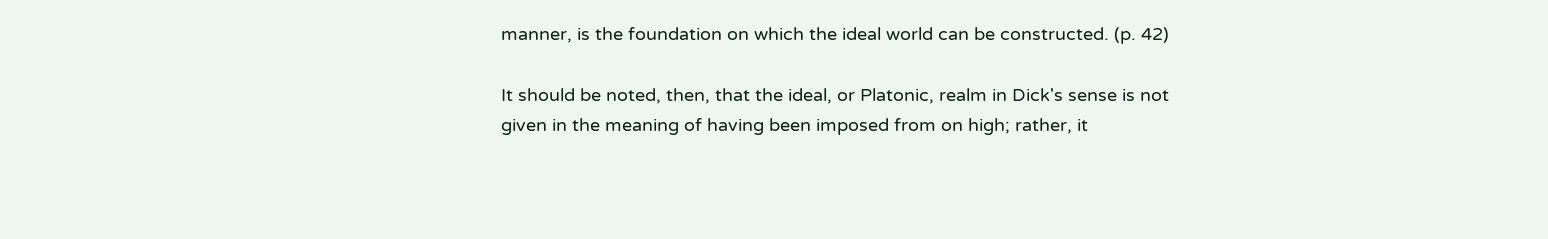manner, is the foundation on which the ideal world can be constructed. (p. 42)

It should be noted, then, that the ideal, or Platonic, realm in Dick's sense is not given in the meaning of having been imposed from on high; rather, it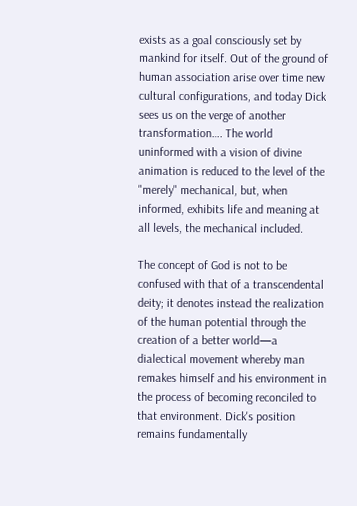exists as a goal consciously set by mankind for itself. Out of the ground of human association arise over time new cultural configurations, and today Dick sees us on the verge of another transformation…. The world uninformed with a vision of divine animation is reduced to the level of the "merely" mechanical, but, when informed, exhibits life and meaning at all levels, the mechanical included.

The concept of God is not to be confused with that of a transcendental deity; it denotes instead the realization of the human potential through the creation of a better world—a dialectical movement whereby man remakes himself and his environment in the process of becoming reconciled to that environment. Dick's position remains fundamentally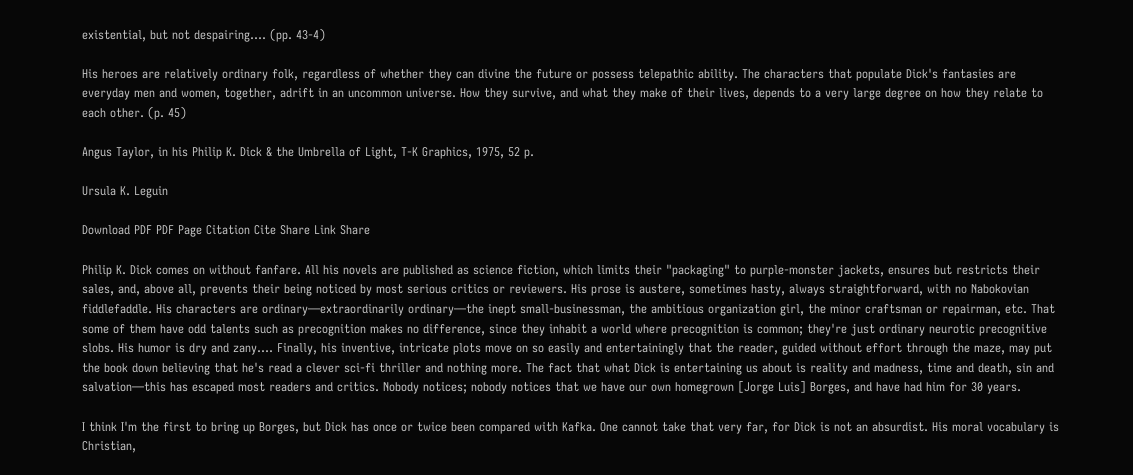existential, but not despairing…. (pp. 43-4)

His heroes are relatively ordinary folk, regardless of whether they can divine the future or possess telepathic ability. The characters that populate Dick's fantasies are everyday men and women, together, adrift in an uncommon universe. How they survive, and what they make of their lives, depends to a very large degree on how they relate to each other. (p. 45)

Angus Taylor, in his Philip K. Dick & the Umbrella of Light, T-K Graphics, 1975, 52 p.

Ursula K. Leguin

Download PDF PDF Page Citation Cite Share Link Share

Philip K. Dick comes on without fanfare. All his novels are published as science fiction, which limits their "packaging" to purple-monster jackets, ensures but restricts their sales, and, above all, prevents their being noticed by most serious critics or reviewers. His prose is austere, sometimes hasty, always straightforward, with no Nabokovian fiddlefaddle. His characters are ordinary—extraordinarily ordinary—the inept small-businessman, the ambitious organization girl, the minor craftsman or repairman, etc. That some of them have odd talents such as precognition makes no difference, since they inhabit a world where precognition is common; they're just ordinary neurotic precognitive slobs. His humor is dry and zany…. Finally, his inventive, intricate plots move on so easily and entertainingly that the reader, guided without effort through the maze, may put the book down believing that he's read a clever sci-fi thriller and nothing more. The fact that what Dick is entertaining us about is reality and madness, time and death, sin and salvation—this has escaped most readers and critics. Nobody notices; nobody notices that we have our own homegrown [Jorge Luis] Borges, and have had him for 30 years.

I think I'm the first to bring up Borges, but Dick has once or twice been compared with Kafka. One cannot take that very far, for Dick is not an absurdist. His moral vocabulary is Christian,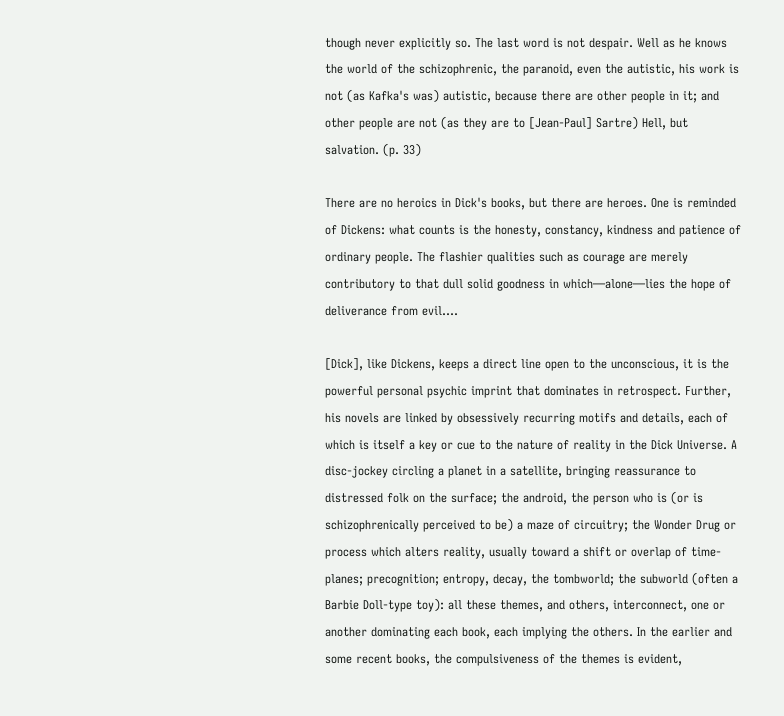though never explicitly so. The last word is not despair. Well as he knows the world of the schizophrenic, the paranoid, even the autistic, his work is not (as Kafka's was) autistic, because there are other people in it; and other people are not (as they are to [Jean-Paul] Sartre) Hell, but salvation. (p. 33)

There are no heroics in Dick's books, but there are heroes. One is reminded of Dickens: what counts is the honesty, constancy, kindness and patience of ordinary people. The flashier qualities such as courage are merely contributory to that dull solid goodness in which—alone—lies the hope of deliverance from evil….

[Dick], like Dickens, keeps a direct line open to the unconscious, it is the powerful personal psychic imprint that dominates in retrospect. Further, his novels are linked by obsessively recurring motifs and details, each of which is itself a key or cue to the nature of reality in the Dick Universe. A disc-jockey circling a planet in a satellite, bringing reassurance to distressed folk on the surface; the android, the person who is (or is schizophrenically perceived to be) a maze of circuitry; the Wonder Drug or process which alters reality, usually toward a shift or overlap of time-planes; precognition; entropy, decay, the tombworld; the subworld (often a Barbie Doll-type toy): all these themes, and others, interconnect, one or another dominating each book, each implying the others. In the earlier and some recent books, the compulsiveness of the themes is evident,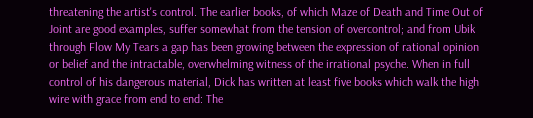threatening the artist's control. The earlier books, of which Maze of Death and Time Out of Joint are good examples, suffer somewhat from the tension of overcontrol; and from Ubik through Flow My Tears a gap has been growing between the expression of rational opinion or belief and the intractable, overwhelming witness of the irrational psyche. When in full control of his dangerous material, Dick has written at least five books which walk the high wire with grace from end to end: The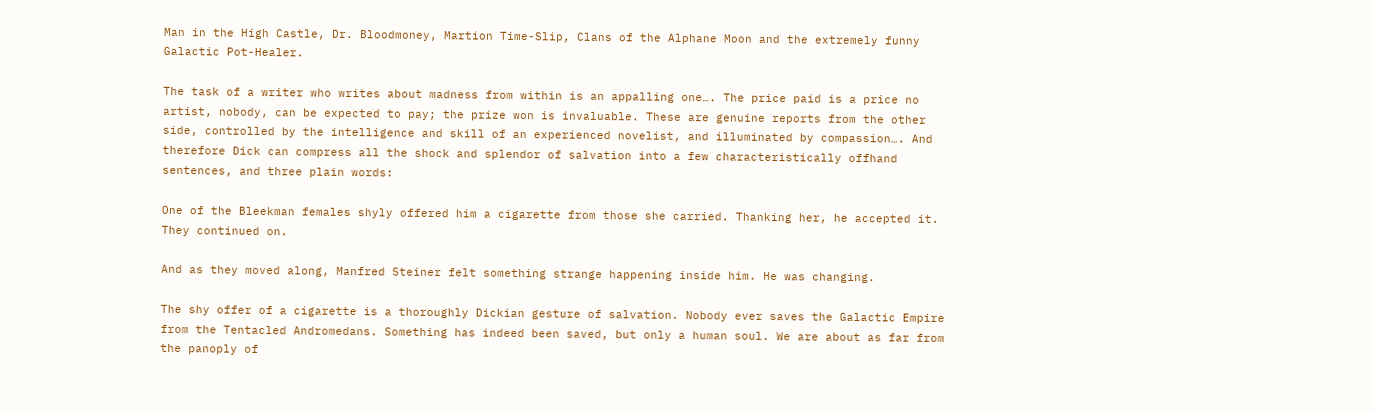Man in the High Castle, Dr. Bloodmoney, Martion Time-Slip, Clans of the Alphane Moon and the extremely funny Galactic Pot-Healer.

The task of a writer who writes about madness from within is an appalling one…. The price paid is a price no artist, nobody, can be expected to pay; the prize won is invaluable. These are genuine reports from the other side, controlled by the intelligence and skill of an experienced novelist, and illuminated by compassion…. And therefore Dick can compress all the shock and splendor of salvation into a few characteristically offhand sentences, and three plain words:

One of the Bleekman females shyly offered him a cigarette from those she carried. Thanking her, he accepted it. They continued on.

And as they moved along, Manfred Steiner felt something strange happening inside him. He was changing.

The shy offer of a cigarette is a thoroughly Dickian gesture of salvation. Nobody ever saves the Galactic Empire from the Tentacled Andromedans. Something has indeed been saved, but only a human soul. We are about as far from the panoply of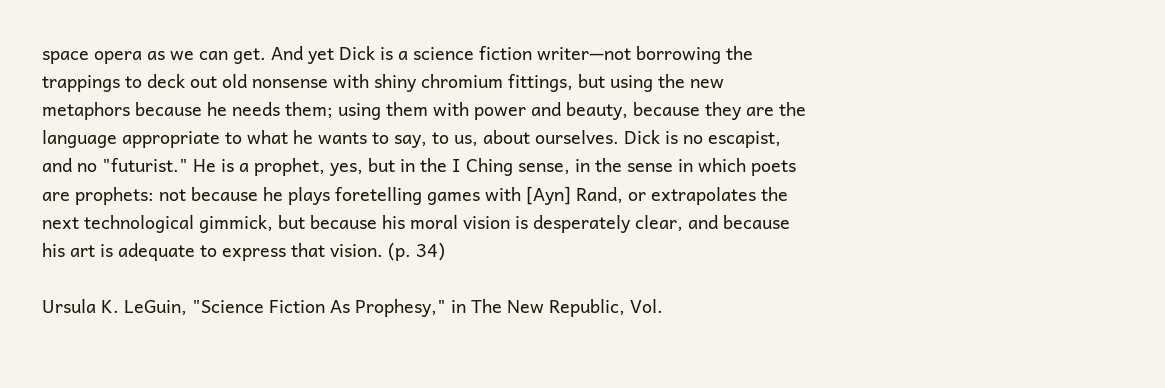space opera as we can get. And yet Dick is a science fiction writer—not borrowing the trappings to deck out old nonsense with shiny chromium fittings, but using the new metaphors because he needs them; using them with power and beauty, because they are the language appropriate to what he wants to say, to us, about ourselves. Dick is no escapist, and no "futurist." He is a prophet, yes, but in the I Ching sense, in the sense in which poets are prophets: not because he plays foretelling games with [Ayn] Rand, or extrapolates the next technological gimmick, but because his moral vision is desperately clear, and because his art is adequate to express that vision. (p. 34)

Ursula K. LeGuin, "Science Fiction As Prophesy," in The New Republic, Vol.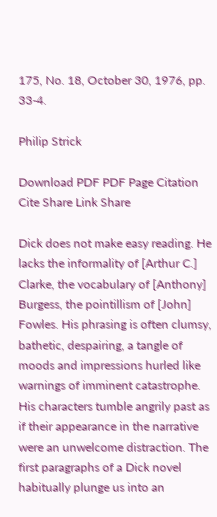175, No. 18, October 30, 1976, pp. 33-4.

Philip Strick

Download PDF PDF Page Citation Cite Share Link Share

Dick does not make easy reading. He lacks the informality of [Arthur C.] Clarke, the vocabulary of [Anthony] Burgess, the pointillism of [John] Fowles. His phrasing is often clumsy, bathetic, despairing, a tangle of moods and impressions hurled like warnings of imminent catastrophe. His characters tumble angrily past as if their appearance in the narrative were an unwelcome distraction. The first paragraphs of a Dick novel habitually plunge us into an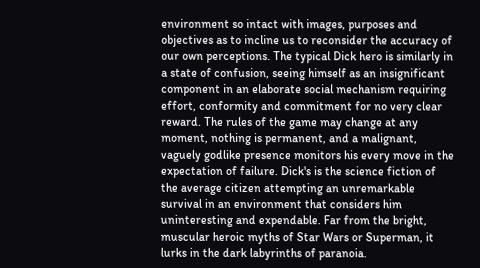environment so intact with images, purposes and objectives as to incline us to reconsider the accuracy of our own perceptions. The typical Dick hero is similarly in a state of confusion, seeing himself as an insignificant component in an elaborate social mechanism requiring effort, conformity and commitment for no very clear reward. The rules of the game may change at any moment, nothing is permanent, and a malignant, vaguely godlike presence monitors his every move in the expectation of failure. Dick's is the science fiction of the average citizen attempting an unremarkable survival in an environment that considers him uninteresting and expendable. Far from the bright, muscular heroic myths of Star Wars or Superman, it lurks in the dark labyrinths of paranoia.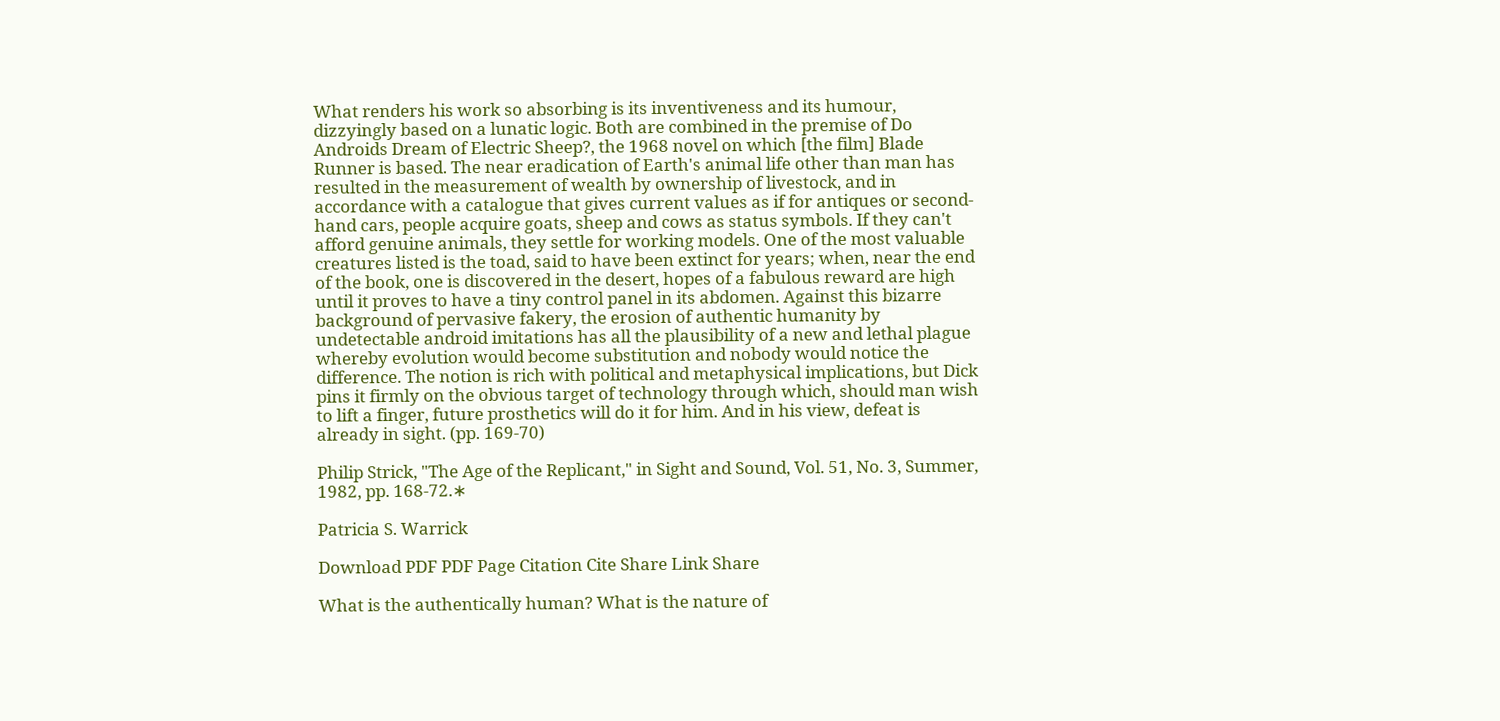What renders his work so absorbing is its inventiveness and its humour, dizzyingly based on a lunatic logic. Both are combined in the premise of Do Androids Dream of Electric Sheep?, the 1968 novel on which [the film] Blade Runner is based. The near eradication of Earth's animal life other than man has resulted in the measurement of wealth by ownership of livestock, and in accordance with a catalogue that gives current values as if for antiques or second-hand cars, people acquire goats, sheep and cows as status symbols. If they can't afford genuine animals, they settle for working models. One of the most valuable creatures listed is the toad, said to have been extinct for years; when, near the end of the book, one is discovered in the desert, hopes of a fabulous reward are high until it proves to have a tiny control panel in its abdomen. Against this bizarre background of pervasive fakery, the erosion of authentic humanity by undetectable android imitations has all the plausibility of a new and lethal plague whereby evolution would become substitution and nobody would notice the difference. The notion is rich with political and metaphysical implications, but Dick pins it firmly on the obvious target of technology through which, should man wish to lift a finger, future prosthetics will do it for him. And in his view, defeat is already in sight. (pp. 169-70)

Philip Strick, "The Age of the Replicant," in Sight and Sound, Vol. 51, No. 3, Summer, 1982, pp. 168-72.∗

Patricia S. Warrick

Download PDF PDF Page Citation Cite Share Link Share

What is the authentically human? What is the nature of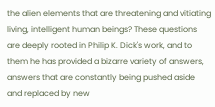the alien elements that are threatening and vitiating living, intelligent human beings? These questions are deeply rooted in Philip K. Dick's work, and to them he has provided a bizarre variety of answers, answers that are constantly being pushed aside and replaced by new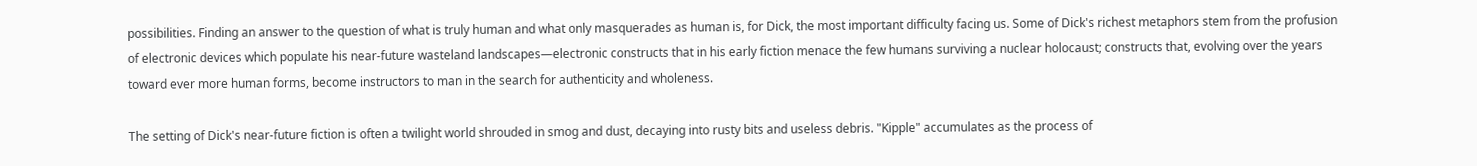possibilities. Finding an answer to the question of what is truly human and what only masquerades as human is, for Dick, the most important difficulty facing us. Some of Dick's richest metaphors stem from the profusion of electronic devices which populate his near-future wasteland landscapes—electronic constructs that in his early fiction menace the few humans surviving a nuclear holocaust; constructs that, evolving over the years toward ever more human forms, become instructors to man in the search for authenticity and wholeness.

The setting of Dick's near-future fiction is often a twilight world shrouded in smog and dust, decaying into rusty bits and useless debris. "Kipple" accumulates as the process of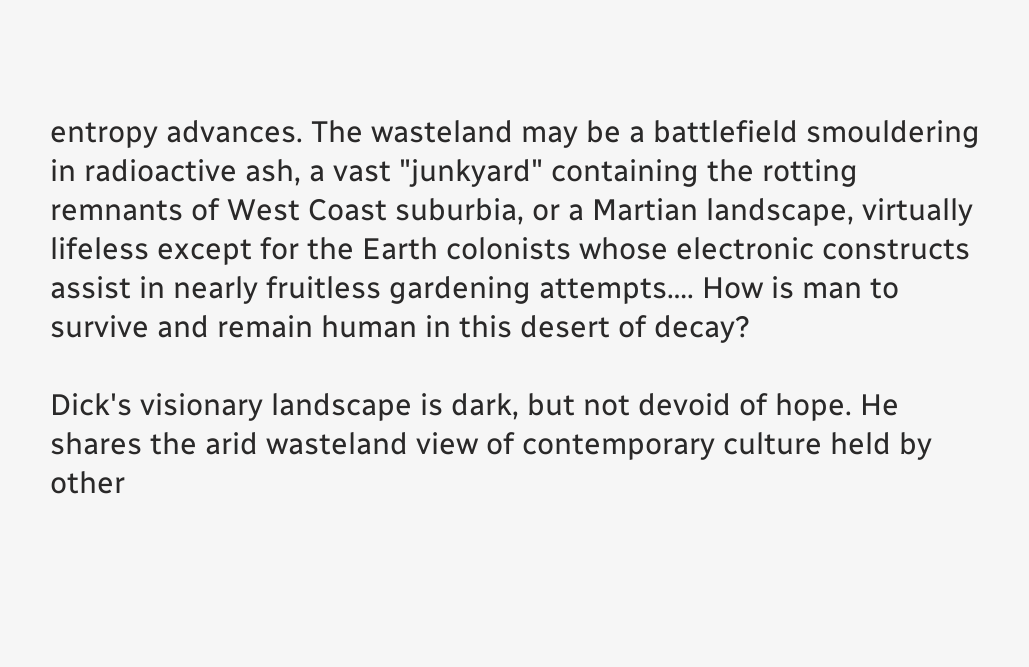entropy advances. The wasteland may be a battlefield smouldering in radioactive ash, a vast "junkyard" containing the rotting remnants of West Coast suburbia, or a Martian landscape, virtually lifeless except for the Earth colonists whose electronic constructs assist in nearly fruitless gardening attempts…. How is man to survive and remain human in this desert of decay?

Dick's visionary landscape is dark, but not devoid of hope. He shares the arid wasteland view of contemporary culture held by other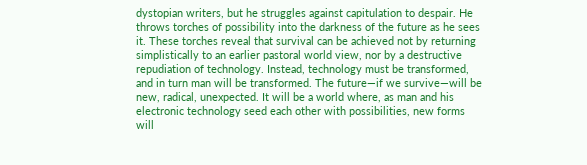dystopian writers, but he struggles against capitulation to despair. He throws torches of possibility into the darkness of the future as he sees it. These torches reveal that survival can be achieved not by returning simplistically to an earlier pastoral world view, nor by a destructive repudiation of technology. Instead, technology must be transformed, and in turn man will be transformed. The future—if we survive—will be new, radical, unexpected. It will be a world where, as man and his electronic technology seed each other with possibilities, new forms will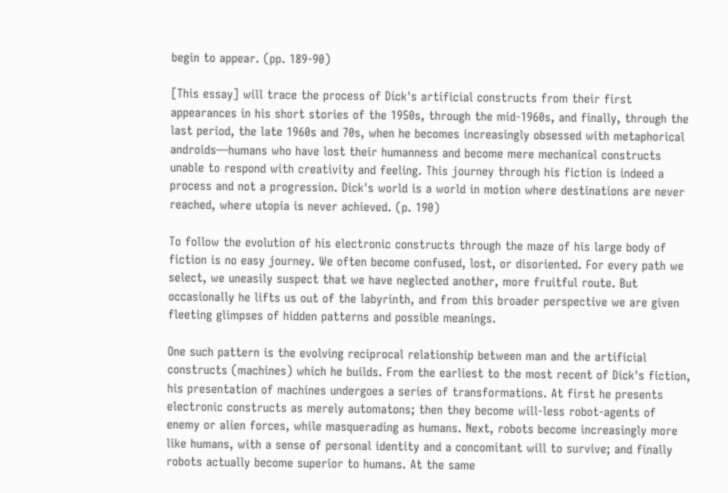begin to appear. (pp. 189-90)

[This essay] will trace the process of Dick's artificial constructs from their first appearances in his short stories of the 1950s, through the mid-1960s, and finally, through the last period, the late 1960s and 70s, when he becomes increasingly obsessed with metaphorical androids—humans who have lost their humanness and become mere mechanical constructs unable to respond with creativity and feeling. This journey through his fiction is indeed a process and not a progression. Dick's world is a world in motion where destinations are never reached, where utopia is never achieved. (p. 190)

To follow the evolution of his electronic constructs through the maze of his large body of fiction is no easy journey. We often become confused, lost, or disoriented. For every path we select, we uneasily suspect that we have neglected another, more fruitful route. But occasionally he lifts us out of the labyrinth, and from this broader perspective we are given fleeting glimpses of hidden patterns and possible meanings.

One such pattern is the evolving reciprocal relationship between man and the artificial constructs (machines) which he builds. From the earliest to the most recent of Dick's fiction, his presentation of machines undergoes a series of transformations. At first he presents electronic constructs as merely automatons; then they become will-less robot-agents of enemy or alien forces, while masquerading as humans. Next, robots become increasingly more like humans, with a sense of personal identity and a concomitant will to survive; and finally robots actually become superior to humans. At the same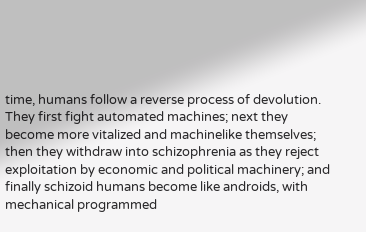time, humans follow a reverse process of devolution. They first fight automated machines; next they become more vitalized and machinelike themselves; then they withdraw into schizophrenia as they reject exploitation by economic and political machinery; and finally schizoid humans become like androids, with mechanical programmed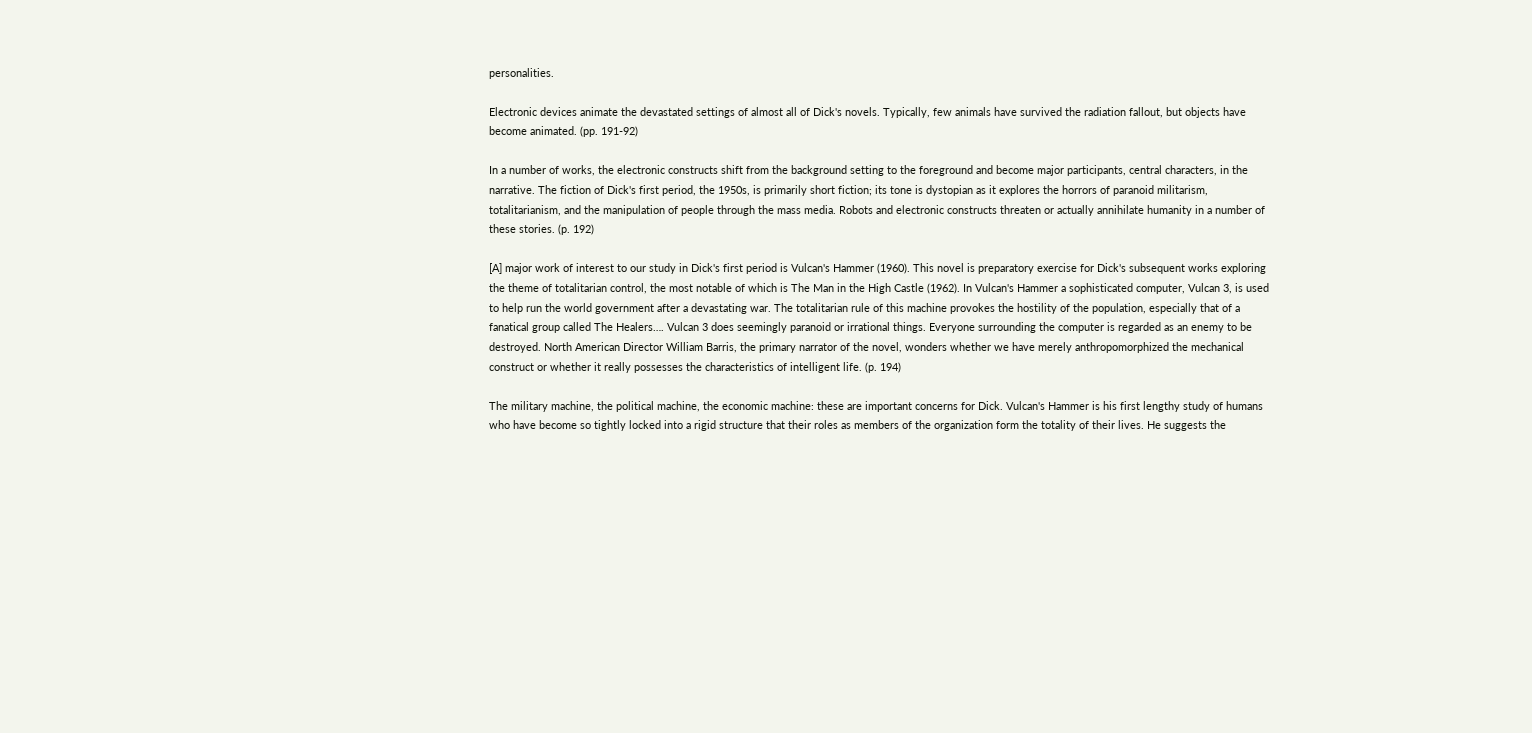personalities.

Electronic devices animate the devastated settings of almost all of Dick's novels. Typically, few animals have survived the radiation fallout, but objects have become animated. (pp. 191-92)

In a number of works, the electronic constructs shift from the background setting to the foreground and become major participants, central characters, in the narrative. The fiction of Dick's first period, the 1950s, is primarily short fiction; its tone is dystopian as it explores the horrors of paranoid militarism, totalitarianism, and the manipulation of people through the mass media. Robots and electronic constructs threaten or actually annihilate humanity in a number of these stories. (p. 192)

[A] major work of interest to our study in Dick's first period is Vulcan's Hammer (1960). This novel is preparatory exercise for Dick's subsequent works exploring the theme of totalitarian control, the most notable of which is The Man in the High Castle (1962). In Vulcan's Hammer a sophisticated computer, Vulcan 3, is used to help run the world government after a devastating war. The totalitarian rule of this machine provokes the hostility of the population, especially that of a fanatical group called The Healers…. Vulcan 3 does seemingly paranoid or irrational things. Everyone surrounding the computer is regarded as an enemy to be destroyed. North American Director William Barris, the primary narrator of the novel, wonders whether we have merely anthropomorphized the mechanical construct or whether it really possesses the characteristics of intelligent life. (p. 194)

The military machine, the political machine, the economic machine: these are important concerns for Dick. Vulcan's Hammer is his first lengthy study of humans who have become so tightly locked into a rigid structure that their roles as members of the organization form the totality of their lives. He suggests the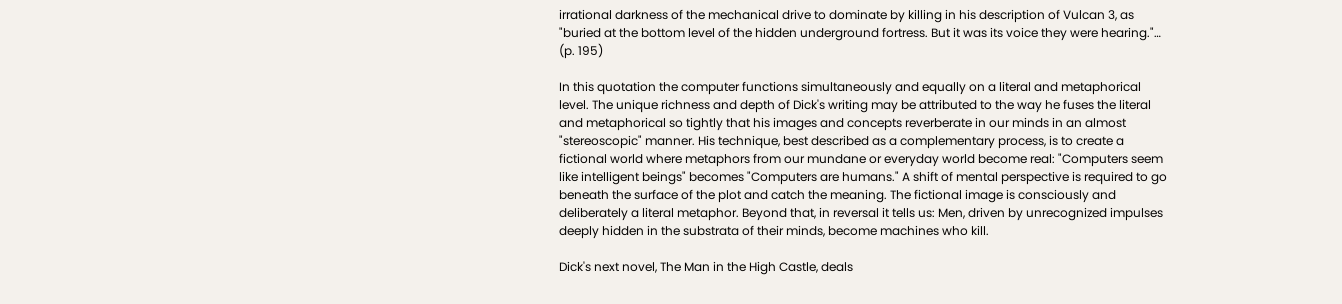irrational darkness of the mechanical drive to dominate by killing in his description of Vulcan 3, as "buried at the bottom level of the hidden underground fortress. But it was its voice they were hearing."… (p. 195)

In this quotation the computer functions simultaneously and equally on a literal and metaphorical level. The unique richness and depth of Dick's writing may be attributed to the way he fuses the literal and metaphorical so tightly that his images and concepts reverberate in our minds in an almost "stereoscopic" manner. His technique, best described as a complementary process, is to create a fictional world where metaphors from our mundane or everyday world become real: "Computers seem like intelligent beings" becomes "Computers are humans." A shift of mental perspective is required to go beneath the surface of the plot and catch the meaning. The fictional image is consciously and deliberately a literal metaphor. Beyond that, in reversal it tells us: Men, driven by unrecognized impulses deeply hidden in the substrata of their minds, become machines who kill.

Dick's next novel, The Man in the High Castle, deals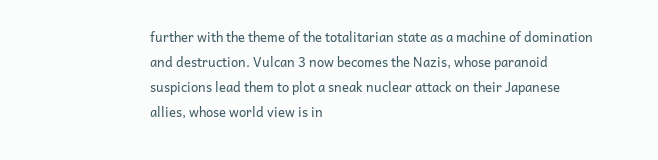further with the theme of the totalitarian state as a machine of domination and destruction. Vulcan 3 now becomes the Nazis, whose paranoid suspicions lead them to plot a sneak nuclear attack on their Japanese allies, whose world view is in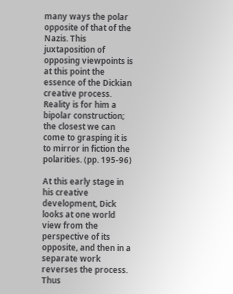many ways the polar opposite of that of the Nazis. This juxtaposition of opposing viewpoints is at this point the essence of the Dickian creative process. Reality is for him a bipolar construction; the closest we can come to grasping it is to mirror in fiction the polarities. (pp. 195-96)

At this early stage in his creative development, Dick looks at one world view from the perspective of its opposite, and then in a separate work reverses the process. Thus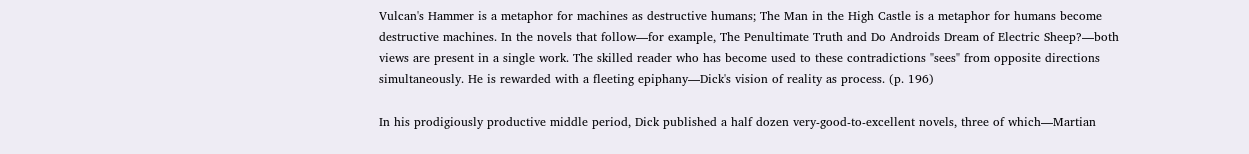Vulcan's Hammer is a metaphor for machines as destructive humans; The Man in the High Castle is a metaphor for humans become destructive machines. In the novels that follow—for example, The Penultimate Truth and Do Androids Dream of Electric Sheep?—both views are present in a single work. The skilled reader who has become used to these contradictions "sees" from opposite directions simultaneously. He is rewarded with a fleeting epiphany—Dick's vision of reality as process. (p. 196)

In his prodigiously productive middle period, Dick published a half dozen very-good-to-excellent novels, three of which—Martian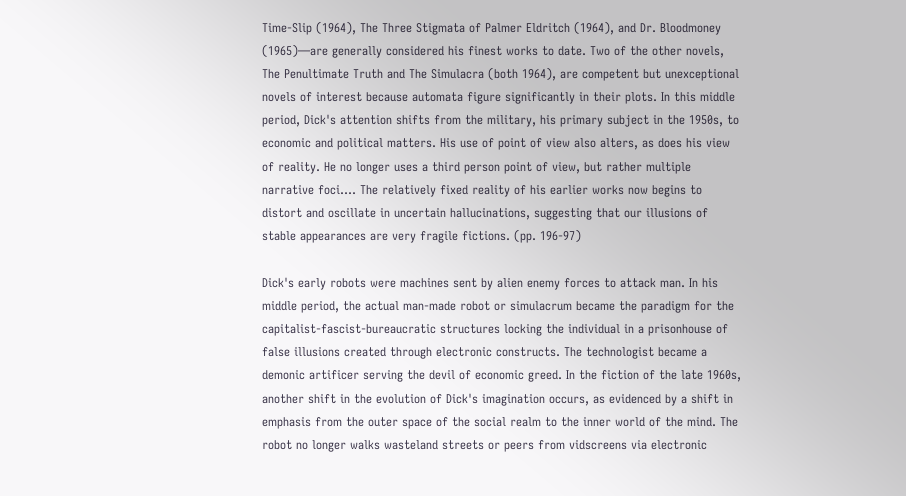Time-Slip (1964), The Three Stigmata of Palmer Eldritch (1964), and Dr. Bloodmoney (1965)—are generally considered his finest works to date. Two of the other novels, The Penultimate Truth and The Simulacra (both 1964), are competent but unexceptional novels of interest because automata figure significantly in their plots. In this middle period, Dick's attention shifts from the military, his primary subject in the 1950s, to economic and political matters. His use of point of view also alters, as does his view of reality. He no longer uses a third person point of view, but rather multiple narrative foci…. The relatively fixed reality of his earlier works now begins to distort and oscillate in uncertain hallucinations, suggesting that our illusions of stable appearances are very fragile fictions. (pp. 196-97)

Dick's early robots were machines sent by alien enemy forces to attack man. In his middle period, the actual man-made robot or simulacrum became the paradigm for the capitalist-fascist-bureaucratic structures locking the individual in a prisonhouse of false illusions created through electronic constructs. The technologist became a demonic artificer serving the devil of economic greed. In the fiction of the late 1960s, another shift in the evolution of Dick's imagination occurs, as evidenced by a shift in emphasis from the outer space of the social realm to the inner world of the mind. The robot no longer walks wasteland streets or peers from vidscreens via electronic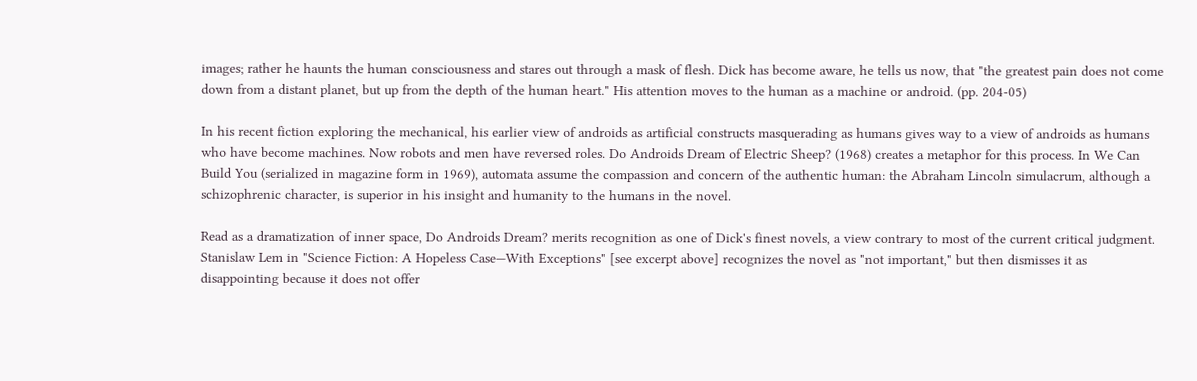images; rather he haunts the human consciousness and stares out through a mask of flesh. Dick has become aware, he tells us now, that "the greatest pain does not come down from a distant planet, but up from the depth of the human heart." His attention moves to the human as a machine or android. (pp. 204-05)

In his recent fiction exploring the mechanical, his earlier view of androids as artificial constructs masquerading as humans gives way to a view of androids as humans who have become machines. Now robots and men have reversed roles. Do Androids Dream of Electric Sheep? (1968) creates a metaphor for this process. In We Can Build You (serialized in magazine form in 1969), automata assume the compassion and concern of the authentic human: the Abraham Lincoln simulacrum, although a schizophrenic character, is superior in his insight and humanity to the humans in the novel.

Read as a dramatization of inner space, Do Androids Dream? merits recognition as one of Dick's finest novels, a view contrary to most of the current critical judgment. Stanislaw Lem in "Science Fiction: A Hopeless Case—With Exceptions" [see excerpt above] recognizes the novel as "not important," but then dismisses it as disappointing because it does not offer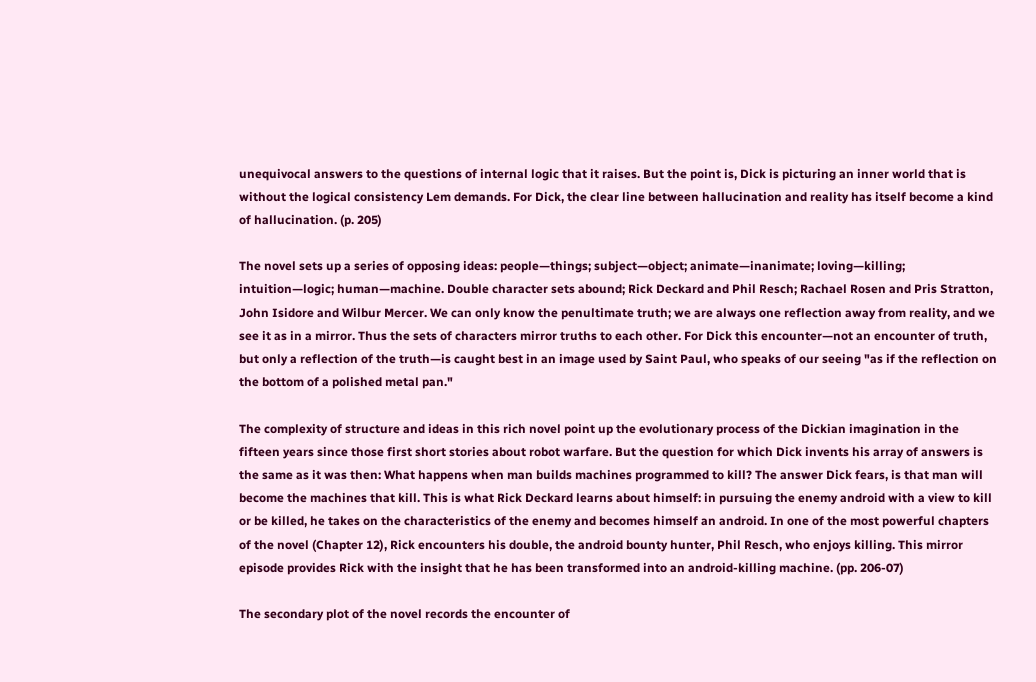unequivocal answers to the questions of internal logic that it raises. But the point is, Dick is picturing an inner world that is without the logical consistency Lem demands. For Dick, the clear line between hallucination and reality has itself become a kind of hallucination. (p. 205)

The novel sets up a series of opposing ideas: people—things; subject—object; animate—inanimate; loving—killing; intuition—logic; human—machine. Double character sets abound; Rick Deckard and Phil Resch; Rachael Rosen and Pris Stratton, John Isidore and Wilbur Mercer. We can only know the penultimate truth; we are always one reflection away from reality, and we see it as in a mirror. Thus the sets of characters mirror truths to each other. For Dick this encounter—not an encounter of truth, but only a reflection of the truth—is caught best in an image used by Saint Paul, who speaks of our seeing "as if the reflection on the bottom of a polished metal pan."

The complexity of structure and ideas in this rich novel point up the evolutionary process of the Dickian imagination in the fifteen years since those first short stories about robot warfare. But the question for which Dick invents his array of answers is the same as it was then: What happens when man builds machines programmed to kill? The answer Dick fears, is that man will become the machines that kill. This is what Rick Deckard learns about himself: in pursuing the enemy android with a view to kill or be killed, he takes on the characteristics of the enemy and becomes himself an android. In one of the most powerful chapters of the novel (Chapter 12), Rick encounters his double, the android bounty hunter, Phil Resch, who enjoys killing. This mirror episode provides Rick with the insight that he has been transformed into an android-killing machine. (pp. 206-07)

The secondary plot of the novel records the encounter of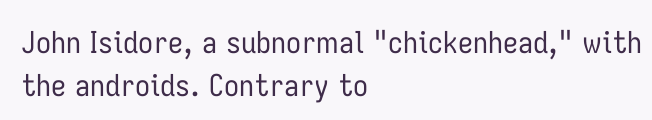John Isidore, a subnormal "chickenhead," with the androids. Contrary to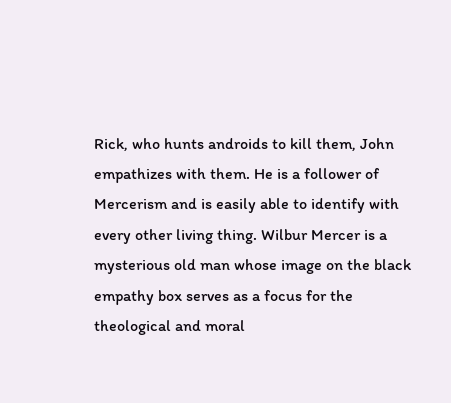Rick, who hunts androids to kill them, John empathizes with them. He is a follower of Mercerism and is easily able to identify with every other living thing. Wilbur Mercer is a mysterious old man whose image on the black empathy box serves as a focus for the theological and moral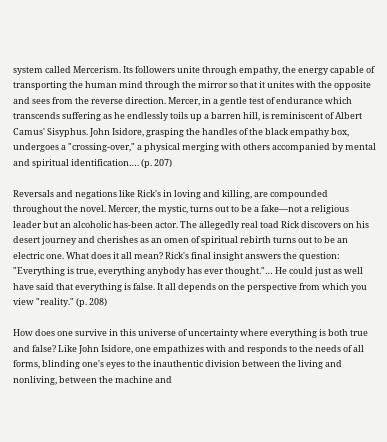system called Mercerism. Its followers unite through empathy, the energy capable of transporting the human mind through the mirror so that it unites with the opposite and sees from the reverse direction. Mercer, in a gentle test of endurance which transcends suffering as he endlessly toils up a barren hill, is reminiscent of Albert Camus' Sisyphus. John Isidore, grasping the handles of the black empathy box, undergoes a "crossing-over," a physical merging with others accompanied by mental and spiritual identification…. (p. 207)

Reversals and negations like Rick's in loving and killing, are compounded throughout the novel. Mercer, the mystic, turns out to be a fake—not a religious leader but an alcoholic has-been actor. The allegedly real toad Rick discovers on his desert journey and cherishes as an omen of spiritual rebirth turns out to be an electric one. What does it all mean? Rick's final insight answers the question: "Everything is true, everything anybody has ever thought."… He could just as well have said that everything is false. It all depends on the perspective from which you view "reality." (p. 208)

How does one survive in this universe of uncertainty where everything is both true and false? Like John Isidore, one empathizes with and responds to the needs of all forms, blinding one's eyes to the inauthentic division between the living and nonliving, between the machine and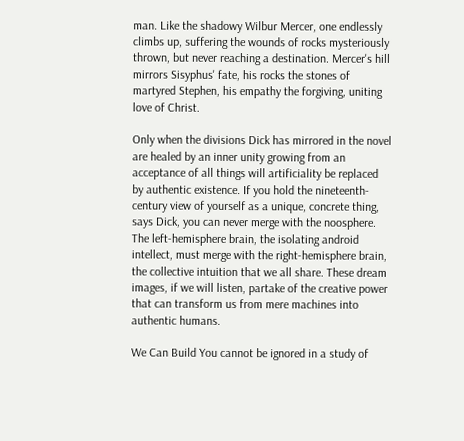man. Like the shadowy Wilbur Mercer, one endlessly climbs up, suffering the wounds of rocks mysteriously thrown, but never reaching a destination. Mercer's hill mirrors Sisyphus' fate, his rocks the stones of martyred Stephen, his empathy the forgiving, uniting love of Christ.

Only when the divisions Dick has mirrored in the novel are healed by an inner unity growing from an acceptance of all things will artificiality be replaced by authentic existence. If you hold the nineteenth-century view of yourself as a unique, concrete thing, says Dick, you can never merge with the noosphere. The left-hemisphere brain, the isolating android intellect, must merge with the right-hemisphere brain, the collective intuition that we all share. These dream images, if we will listen, partake of the creative power that can transform us from mere machines into authentic humans.

We Can Build You cannot be ignored in a study of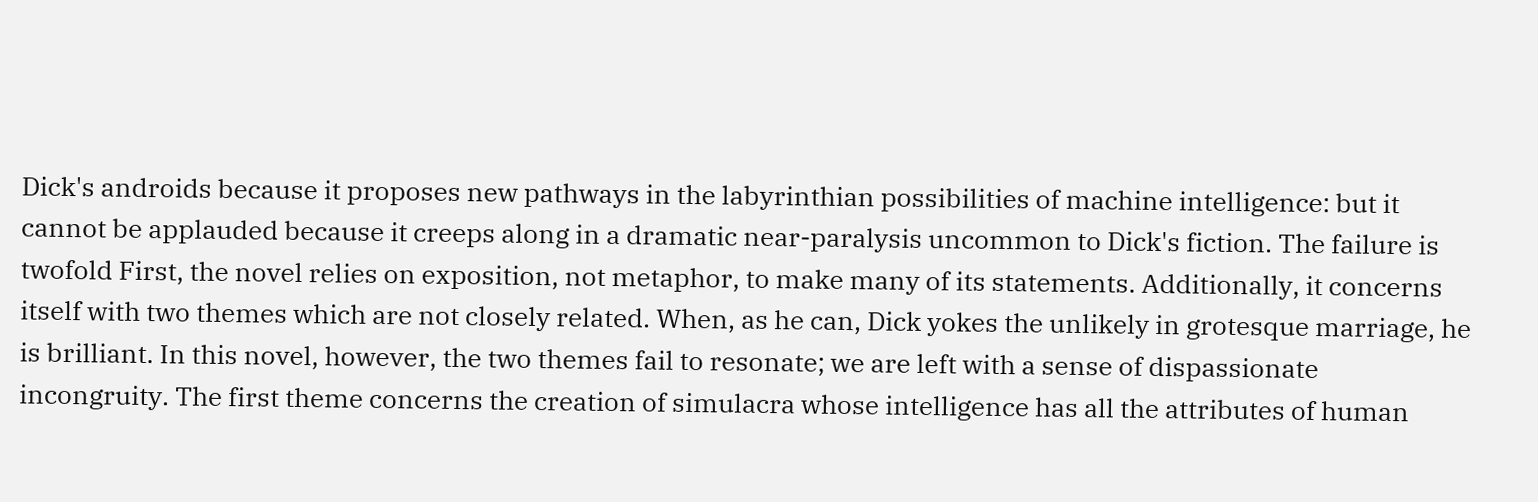Dick's androids because it proposes new pathways in the labyrinthian possibilities of machine intelligence: but it cannot be applauded because it creeps along in a dramatic near-paralysis uncommon to Dick's fiction. The failure is twofold First, the novel relies on exposition, not metaphor, to make many of its statements. Additionally, it concerns itself with two themes which are not closely related. When, as he can, Dick yokes the unlikely in grotesque marriage, he is brilliant. In this novel, however, the two themes fail to resonate; we are left with a sense of dispassionate incongruity. The first theme concerns the creation of simulacra whose intelligence has all the attributes of human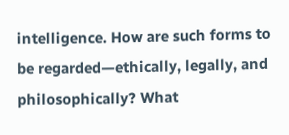intelligence. How are such forms to be regarded—ethically, legally, and philosophically? What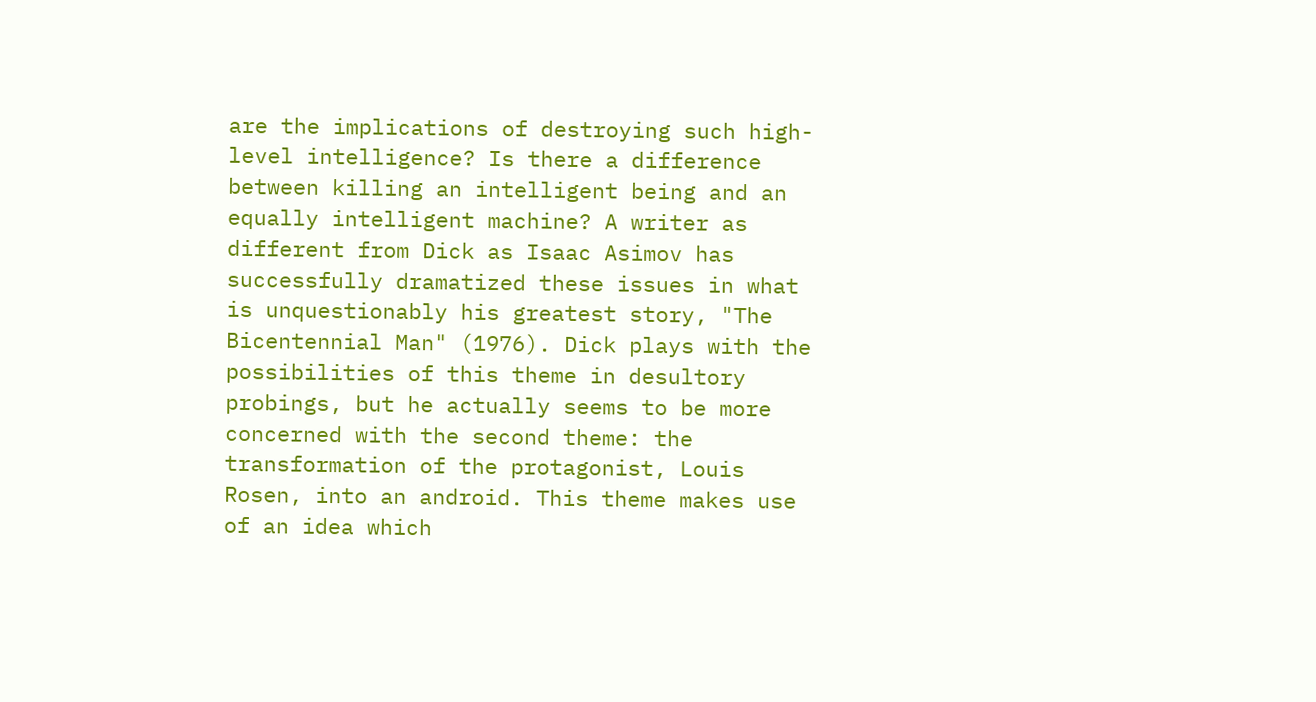are the implications of destroying such high-level intelligence? Is there a difference between killing an intelligent being and an equally intelligent machine? A writer as different from Dick as Isaac Asimov has successfully dramatized these issues in what is unquestionably his greatest story, "The Bicentennial Man" (1976). Dick plays with the possibilities of this theme in desultory probings, but he actually seems to be more concerned with the second theme: the transformation of the protagonist, Louis Rosen, into an android. This theme makes use of an idea which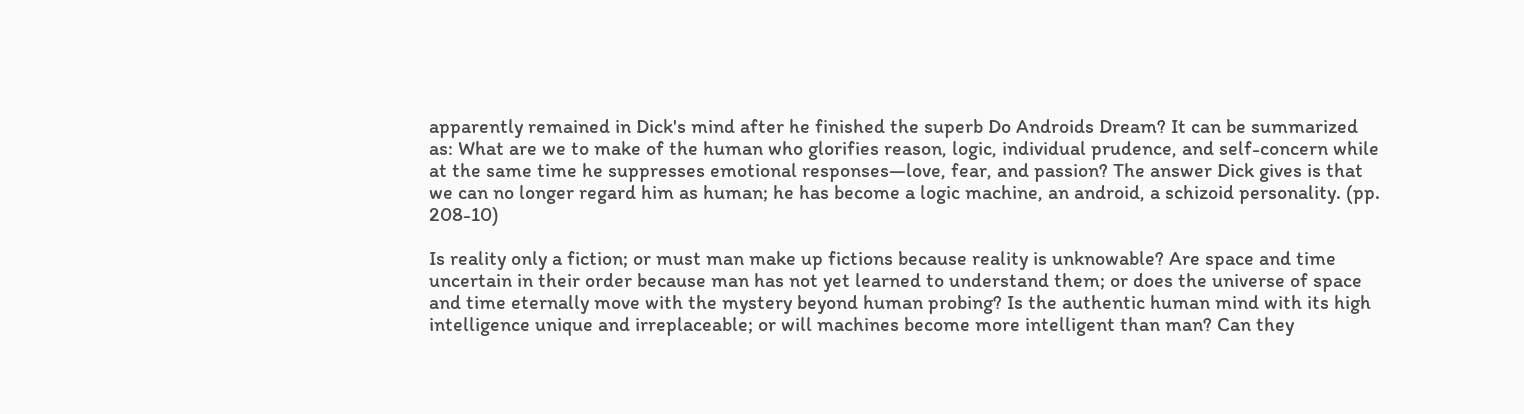apparently remained in Dick's mind after he finished the superb Do Androids Dream? It can be summarized as: What are we to make of the human who glorifies reason, logic, individual prudence, and self-concern while at the same time he suppresses emotional responses—love, fear, and passion? The answer Dick gives is that we can no longer regard him as human; he has become a logic machine, an android, a schizoid personality. (pp. 208-10)

Is reality only a fiction; or must man make up fictions because reality is unknowable? Are space and time uncertain in their order because man has not yet learned to understand them; or does the universe of space and time eternally move with the mystery beyond human probing? Is the authentic human mind with its high intelligence unique and irreplaceable; or will machines become more intelligent than man? Can they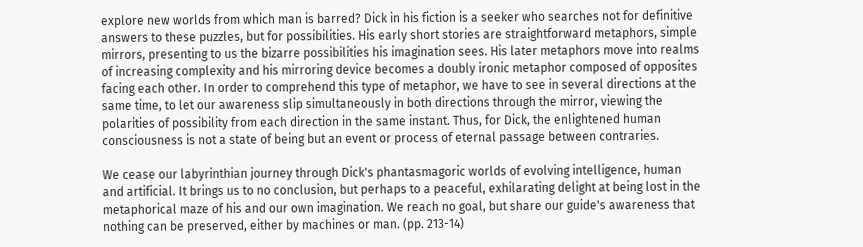explore new worlds from which man is barred? Dick in his fiction is a seeker who searches not for definitive answers to these puzzles, but for possibilities. His early short stories are straightforward metaphors, simple mirrors, presenting to us the bizarre possibilities his imagination sees. His later metaphors move into realms of increasing complexity and his mirroring device becomes a doubly ironic metaphor composed of opposites facing each other. In order to comprehend this type of metaphor, we have to see in several directions at the same time, to let our awareness slip simultaneously in both directions through the mirror, viewing the polarities of possibility from each direction in the same instant. Thus, for Dick, the enlightened human consciousness is not a state of being but an event or process of eternal passage between contraries.

We cease our labyrinthian journey through Dick's phantasmagoric worlds of evolving intelligence, human and artificial. It brings us to no conclusion, but perhaps to a peaceful, exhilarating delight at being lost in the metaphorical maze of his and our own imagination. We reach no goal, but share our guide's awareness that nothing can be preserved, either by machines or man. (pp. 213-14)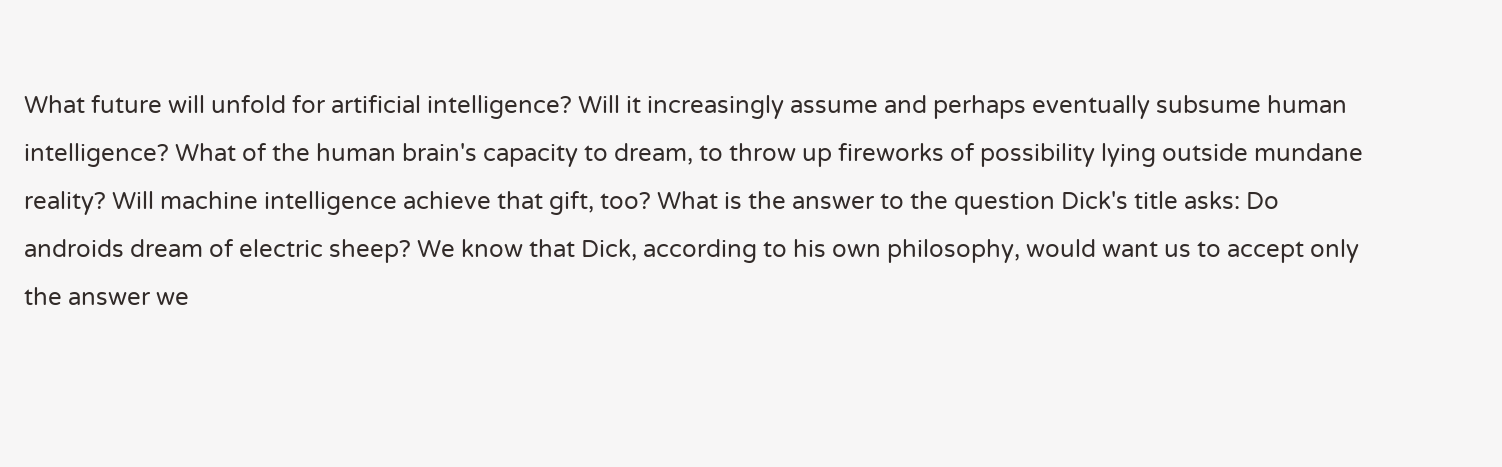What future will unfold for artificial intelligence? Will it increasingly assume and perhaps eventually subsume human intelligence? What of the human brain's capacity to dream, to throw up fireworks of possibility lying outside mundane reality? Will machine intelligence achieve that gift, too? What is the answer to the question Dick's title asks: Do androids dream of electric sheep? We know that Dick, according to his own philosophy, would want us to accept only the answer we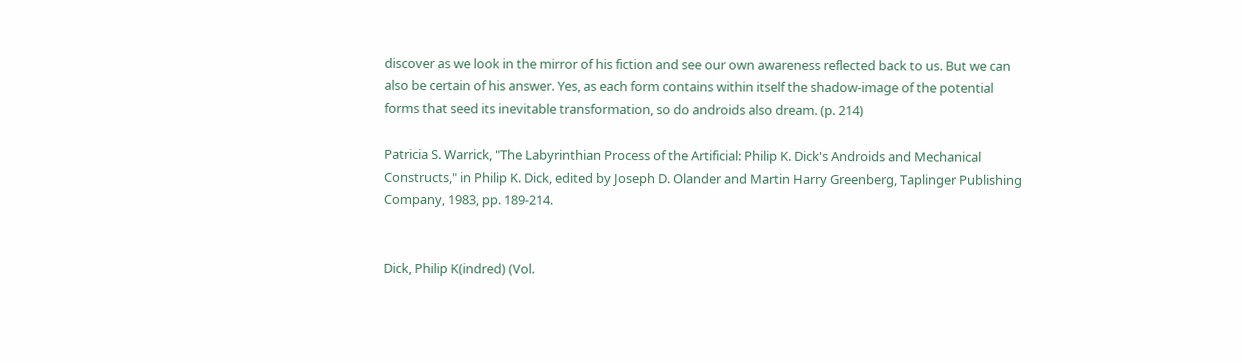discover as we look in the mirror of his fiction and see our own awareness reflected back to us. But we can also be certain of his answer. Yes, as each form contains within itself the shadow-image of the potential forms that seed its inevitable transformation, so do androids also dream. (p. 214)

Patricia S. Warrick, "The Labyrinthian Process of the Artificial: Philip K. Dick's Androids and Mechanical Constructs," in Philip K. Dick, edited by Joseph D. Olander and Martin Harry Greenberg, Taplinger Publishing Company, 1983, pp. 189-214.


Dick, Philip K(indred) (Vol.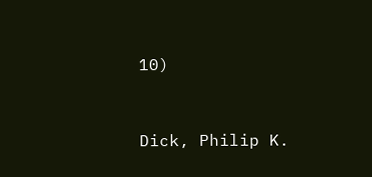10)


Dick, Philip K.